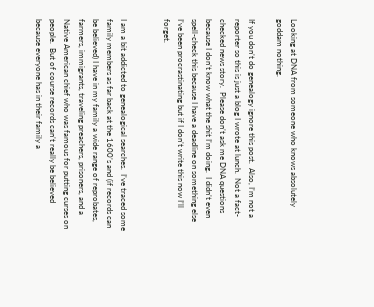Looking at DNA from someone who knows absolutely goddam nothing.

If you don’t do genealogy ignore this post.  Also, I’m not a reporter so this is just a blog I wrote at lunch.  Not a fact-checked news story.  Please don’t ask me DNA questions because I don’t know what the shit I’m doing.  I didn’t even spell-check this because I have a deadline on something else I’ve been procrastinating but if I don’t write this now I’ll forget.


I am a bit addicted to genealogical searches.  I’ve traced some family members as far back at the 1600’s and (if records can be believed) I have in my family a wide range of reprobates, farmers, immigrants, traveling preachers, prisoners, and a Native American chief who was famous for putting curses on people.  But of course records can’t really be believed because everyone has in their family a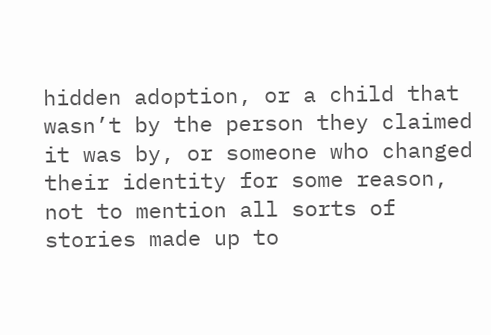hidden adoption, or a child that wasn’t by the person they claimed it was by, or someone who changed their identity for some reason, not to mention all sorts of stories made up to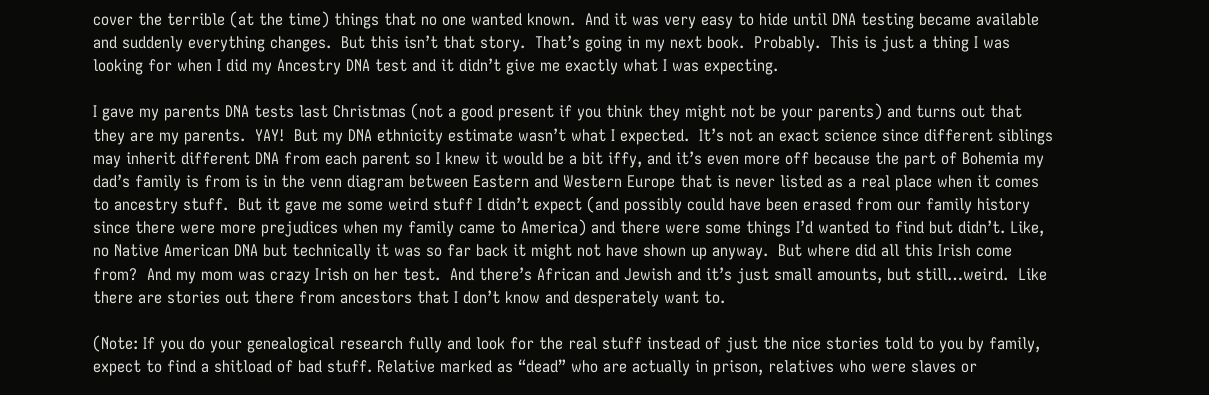cover the terrible (at the time) things that no one wanted known.  And it was very easy to hide until DNA testing became available and suddenly everything changes.  But this isn’t that story.  That’s going in my next book.  Probably.  This is just a thing I was looking for when I did my Ancestry DNA test and it didn’t give me exactly what I was expecting.

I gave my parents DNA tests last Christmas (not a good present if you think they might not be your parents) and turns out that they are my parents.  YAY!  But my DNA ethnicity estimate wasn’t what I expected.  It’s not an exact science since different siblings may inherit different DNA from each parent so I knew it would be a bit iffy, and it’s even more off because the part of Bohemia my dad’s family is from is in the venn diagram between Eastern and Western Europe that is never listed as a real place when it comes to ancestry stuff.  But it gave me some weird stuff I didn’t expect (and possibly could have been erased from our family history since there were more prejudices when my family came to America) and there were some things I’d wanted to find but didn’t. Like, no Native American DNA but technically it was so far back it might not have shown up anyway.  But where did all this Irish come from?  And my mom was crazy Irish on her test.  And there’s African and Jewish and it’s just small amounts, but still…weird.  Like there are stories out there from ancestors that I don’t know and desperately want to.

(Note: If you do your genealogical research fully and look for the real stuff instead of just the nice stories told to you by family, expect to find a shitload of bad stuff. Relative marked as “dead” who are actually in prison, relatives who were slaves or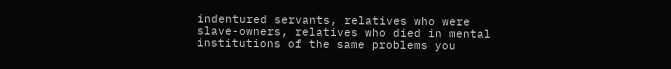indentured servants, relatives who were slave-owners, relatives who died in mental institutions of the same problems you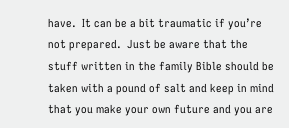have.  It can be a bit traumatic if you’re not prepared.  Just be aware that the stuff written in the family Bible should be taken with a pound of salt and keep in mind that you make your own future and you are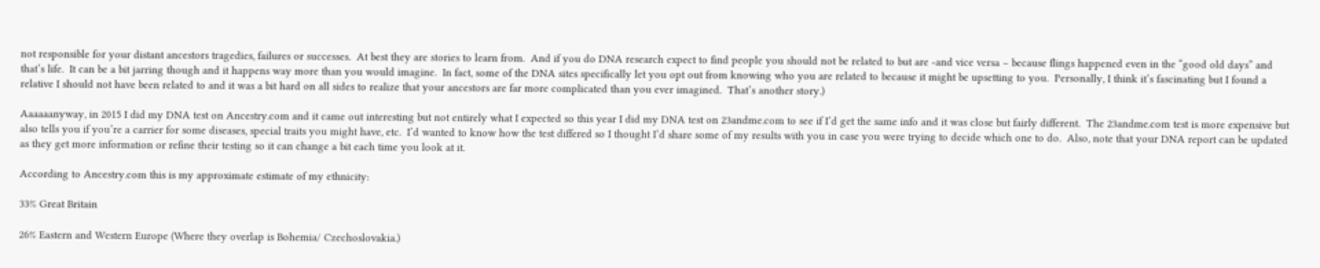not responsible for your distant ancestors tragedies, failures or successes.  At best they are stories to learn from.  And if you do DNA research expect to find people you should not be related to but are -and vice versa – because flings happened even in the “good old days” and that’s life.  It can be a bit jarring though and it happens way more than you would imagine.  In fact, some of the DNA sites specifically let you opt out from knowing who you are related to because it might be upsetting to you.  Personally, I think it’s fascinating but I found a relative I should not have been related to and it was a bit hard on all sides to realize that your ancestors are far more complicated than you ever imagined.  That’s another story.)

Aaaaaanyway, in 2015 I did my DNA test on Ancestry.com and it came out interesting but not entirely what I expected so this year I did my DNA test on 23andme.com to see if I’d get the same info and it was close but fairly different.  The 23andme.com test is more expensive but also tells you if you’re a carrier for some diseases, special traits you might have, etc.  I’d wanted to know how the test differed so I thought I’d share some of my results with you in case you were trying to decide which one to do.  Also, note that your DNA report can be updated as they get more information or refine their testing so it can change a bit each time you look at it.

According to Ancestry.com this is my approximate estimate of my ethnicity:

33% Great Britain

26% Eastern and Western Europe (Where they overlap is Bohemia/ Czechoslovakia.)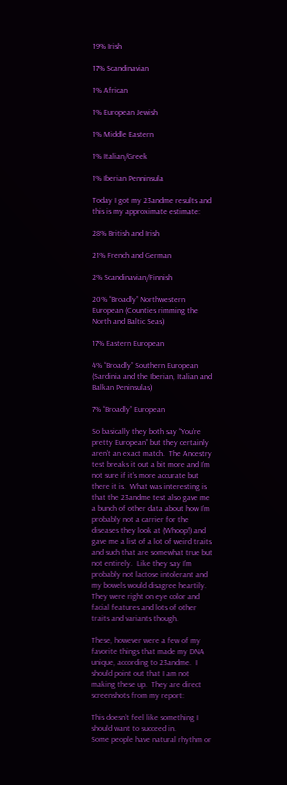19% Irish

17% Scandinavian

1% African

1% European Jewish

1% Middle Eastern

1% Italian/Greek

1% Iberian Penninsula

Today I got my 23andme results and this is my approximate estimate:

28% British and Irish

21% French and German

2% Scandinavian/Finnish

20% “Broadly” Northwestern European (Counties rimming the North and Baltic Seas)

17% Eastern European

4% “Broadly” Southern European (Sardinia and the Iberian, Italian and Balkan Peninsulas)

7% “Broadly” European

So basically they both say “You’re pretty European” but they certainly aren’t an exact match.  The Ancestry test breaks it out a bit more and I’m not sure if it’s more accurate but there it is.  What was interesting is that the 23andme test also gave me a bunch of other data about how I’m probably not a carrier for the diseases they look at (Whoop!) and gave me a list of a lot of weird traits and such that are somewhat true but not entirely.  Like they say I’m probably not lactose intolerant and my bowels would disagree heartily.  They were right on eye color and facial features and lots of other traits and variants though.

These, however were a few of my favorite things that made my DNA unique, according to 23andme.  I should point out that I am not making these up.  They are direct screenshots from my report:

This doesn’t feel like something I should want to succeed in.
Some people have natural rhythm or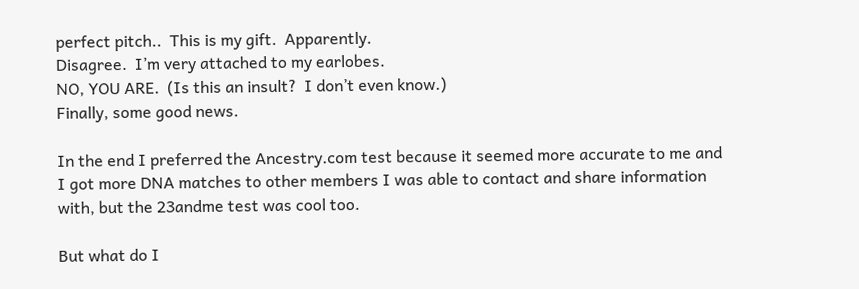perfect pitch..  This is my gift.  Apparently.
Disagree.  I’m very attached to my earlobes.
NO, YOU ARE.  (Is this an insult?  I don’t even know.)
Finally, some good news.

In the end I preferred the Ancestry.com test because it seemed more accurate to me and I got more DNA matches to other members I was able to contact and share information with, but the 23andme test was cool too.

But what do I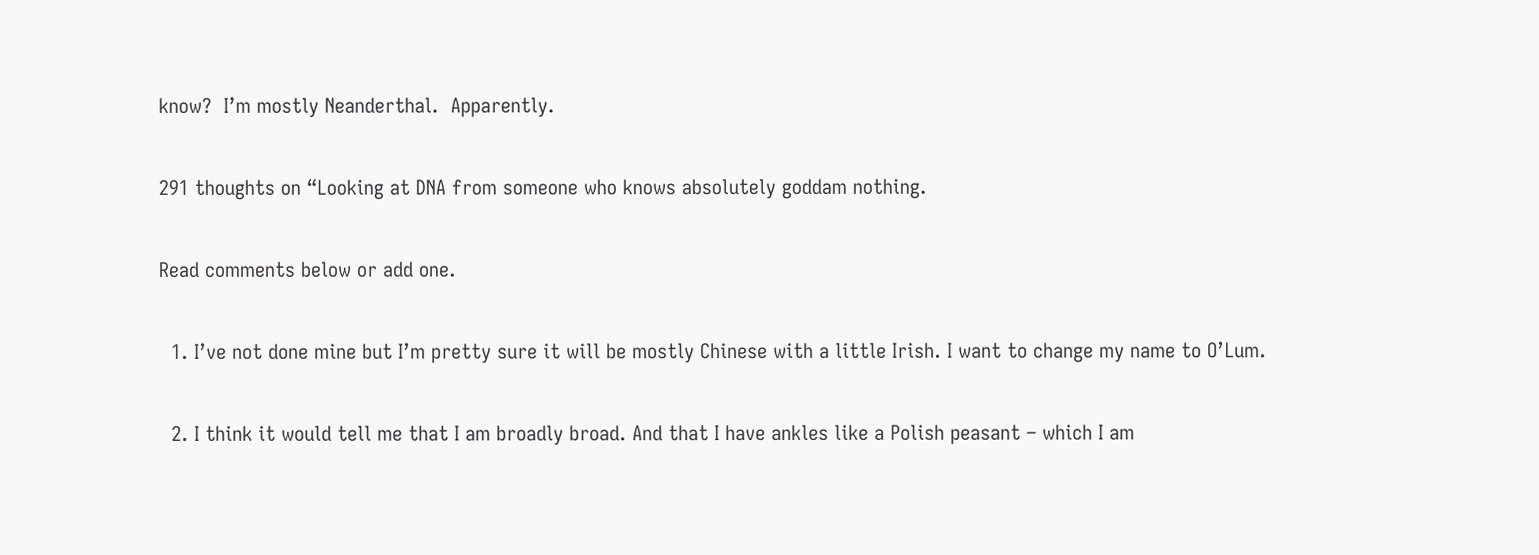know?  I’m mostly Neanderthal.  Apparently.

291 thoughts on “Looking at DNA from someone who knows absolutely goddam nothing.

Read comments below or add one.

  1. I’ve not done mine but I’m pretty sure it will be mostly Chinese with a little Irish. I want to change my name to O’Lum.

  2. I think it would tell me that I am broadly broad. And that I have ankles like a Polish peasant – which I am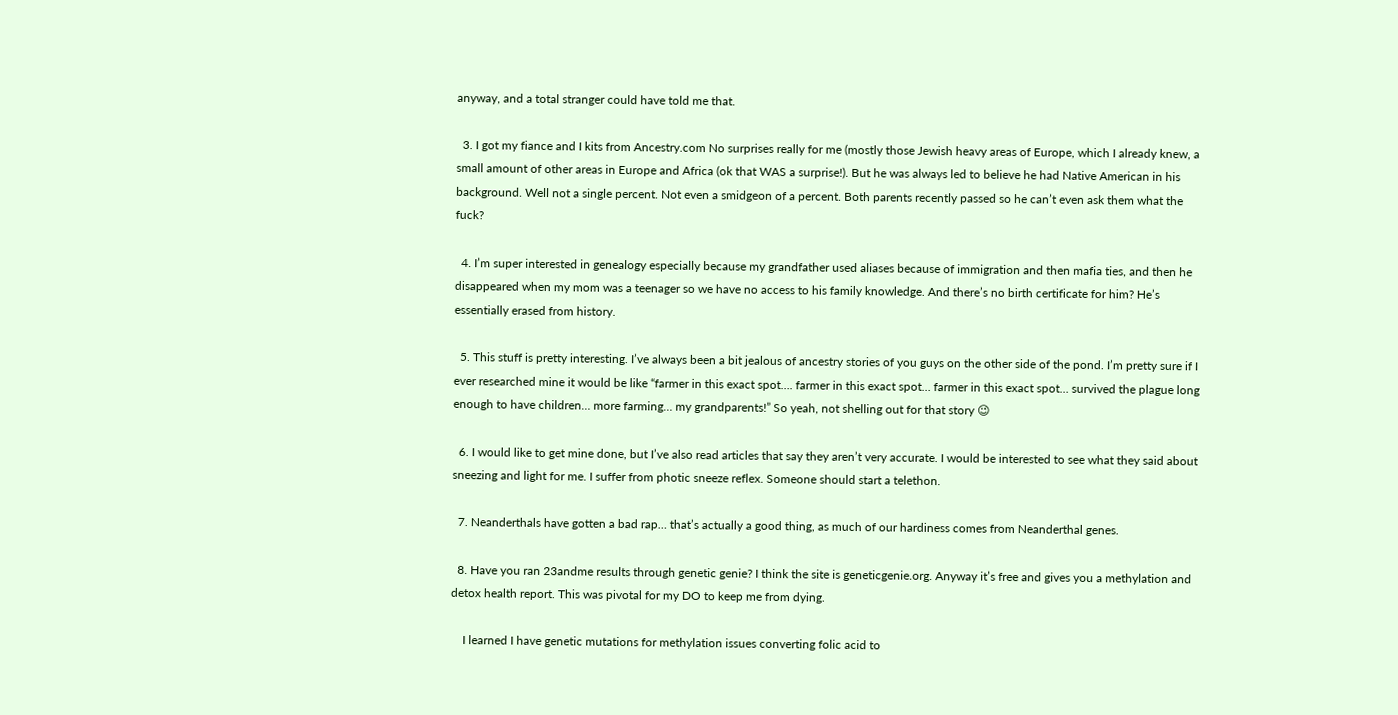anyway, and a total stranger could have told me that.

  3. I got my fiance and I kits from Ancestry.com No surprises really for me (mostly those Jewish heavy areas of Europe, which I already knew, a small amount of other areas in Europe and Africa (ok that WAS a surprise!). But he was always led to believe he had Native American in his background. Well not a single percent. Not even a smidgeon of a percent. Both parents recently passed so he can’t even ask them what the fuck?

  4. I’m super interested in genealogy especially because my grandfather used aliases because of immigration and then mafia ties, and then he disappeared when my mom was a teenager so we have no access to his family knowledge. And there’s no birth certificate for him? He’s essentially erased from history.

  5. This stuff is pretty interesting. I’ve always been a bit jealous of ancestry stories of you guys on the other side of the pond. I’m pretty sure if I ever researched mine it would be like “farmer in this exact spot…. farmer in this exact spot… farmer in this exact spot… survived the plague long enough to have children… more farming… my grandparents!” So yeah, not shelling out for that story 😉

  6. I would like to get mine done, but I’ve also read articles that say they aren’t very accurate. I would be interested to see what they said about sneezing and light for me. I suffer from photic sneeze reflex. Someone should start a telethon.

  7. Neanderthals have gotten a bad rap… that’s actually a good thing, as much of our hardiness comes from Neanderthal genes.

  8. Have you ran 23andme results through genetic genie? I think the site is geneticgenie.org. Anyway it’s free and gives you a methylation and detox health report. This was pivotal for my DO to keep me from dying.

    I learned I have genetic mutations for methylation issues converting folic acid to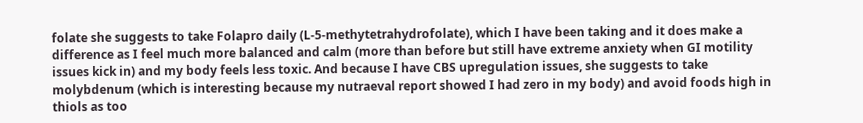folate she suggests to take Folapro daily (L-5-methytetrahydrofolate), which I have been taking and it does make a difference as I feel much more balanced and calm (more than before but still have extreme anxiety when GI motility issues kick in) and my body feels less toxic. And because I have CBS upregulation issues, she suggests to take molybdenum (which is interesting because my nutraeval report showed I had zero in my body) and avoid foods high in thiols as too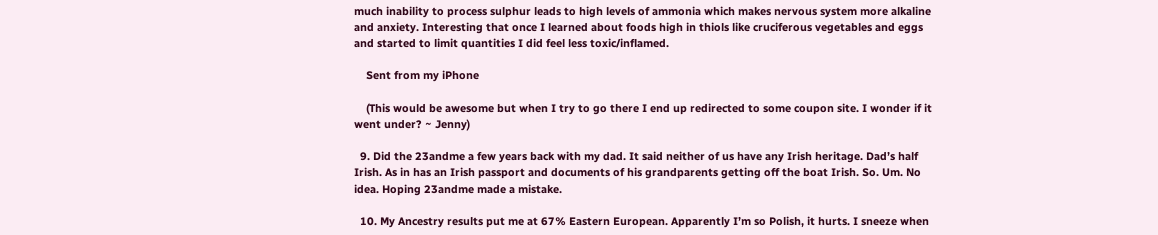much inability to process sulphur leads to high levels of ammonia which makes nervous system more alkaline and anxiety. Interesting that once I learned about foods high in thiols like cruciferous vegetables and eggs and started to limit quantities I did feel less toxic/inflamed.

    Sent from my iPhone

    (This would be awesome but when I try to go there I end up redirected to some coupon site. I wonder if it went under? ~ Jenny)

  9. Did the 23andme a few years back with my dad. It said neither of us have any Irish heritage. Dad’s half Irish. As in has an Irish passport and documents of his grandparents getting off the boat Irish. So. Um. No idea. Hoping 23andme made a mistake.

  10. My Ancestry results put me at 67% Eastern European. Apparently I’m so Polish, it hurts. I sneeze when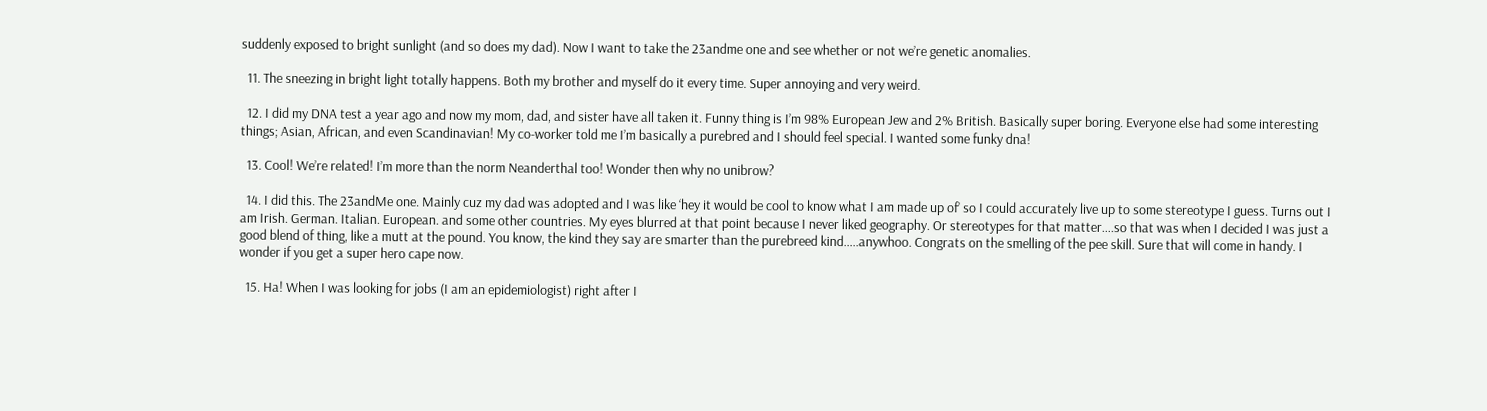suddenly exposed to bright sunlight (and so does my dad). Now I want to take the 23andme one and see whether or not we’re genetic anomalies.

  11. The sneezing in bright light totally happens. Both my brother and myself do it every time. Super annoying and very weird.

  12. I did my DNA test a year ago and now my mom, dad, and sister have all taken it. Funny thing is I’m 98% European Jew and 2% British. Basically super boring. Everyone else had some interesting things; Asian, African, and even Scandinavian! My co-worker told me I’m basically a purebred and I should feel special. I wanted some funky dna!

  13. Cool! We’re related! I’m more than the norm Neanderthal too! Wonder then why no unibrow?

  14. I did this. The 23andMe one. Mainly cuz my dad was adopted and I was like ‘hey it would be cool to know what I am made up of’ so I could accurately live up to some stereotype I guess. Turns out I am Irish. German. Italian. European. and some other countries. My eyes blurred at that point because I never liked geography. Or stereotypes for that matter….so that was when I decided I was just a good blend of thing, like a mutt at the pound. You know, the kind they say are smarter than the purebreed kind…..anywhoo. Congrats on the smelling of the pee skill. Sure that will come in handy. I wonder if you get a super hero cape now.

  15. Ha! When I was looking for jobs (I am an epidemiologist) right after I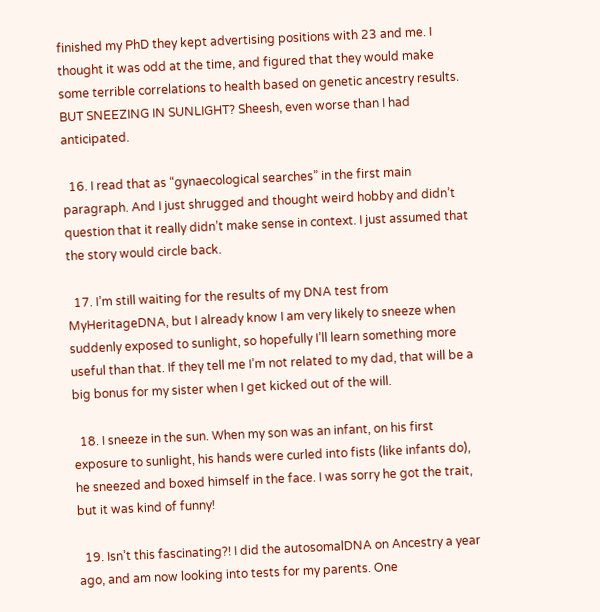finished my PhD they kept advertising positions with 23 and me. I thought it was odd at the time, and figured that they would make some terrible correlations to health based on genetic ancestry results. BUT SNEEZING IN SUNLIGHT? Sheesh, even worse than I had anticipated.

  16. I read that as “gynaecological searches” in the first main paragraph. And I just shrugged and thought weird hobby and didn’t question that it really didn’t make sense in context. I just assumed that the story would circle back.

  17. I’m still waiting for the results of my DNA test from MyHeritageDNA, but I already know I am very likely to sneeze when suddenly exposed to sunlight, so hopefully I’ll learn something more useful than that. If they tell me I’m not related to my dad, that will be a big bonus for my sister when I get kicked out of the will.

  18. I sneeze in the sun. When my son was an infant, on his first exposure to sunlight, his hands were curled into fists (like infants do), he sneezed and boxed himself in the face. I was sorry he got the trait, but it was kind of funny!

  19. Isn’t this fascinating?! I did the autosomalDNA on Ancestry a year ago, and am now looking into tests for my parents. One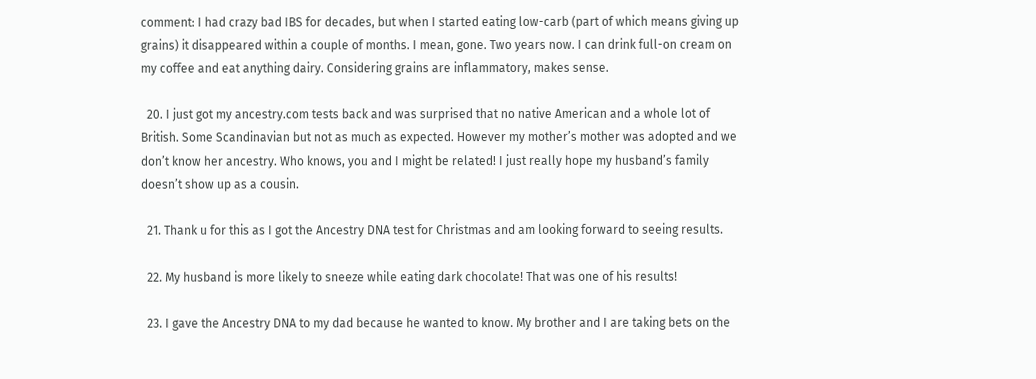comment: I had crazy bad IBS for decades, but when I started eating low-carb (part of which means giving up grains) it disappeared within a couple of months. I mean, gone. Two years now. I can drink full-on cream on my coffee and eat anything dairy. Considering grains are inflammatory, makes sense.

  20. I just got my ancestry.com tests back and was surprised that no native American and a whole lot of British. Some Scandinavian but not as much as expected. However my mother’s mother was adopted and we don’t know her ancestry. Who knows, you and I might be related! I just really hope my husband’s family doesn’t show up as a cousin.

  21. Thank u for this as I got the Ancestry DNA test for Christmas and am looking forward to seeing results.

  22. My husband is more likely to sneeze while eating dark chocolate! That was one of his results!

  23. I gave the Ancestry DNA to my dad because he wanted to know. My brother and I are taking bets on the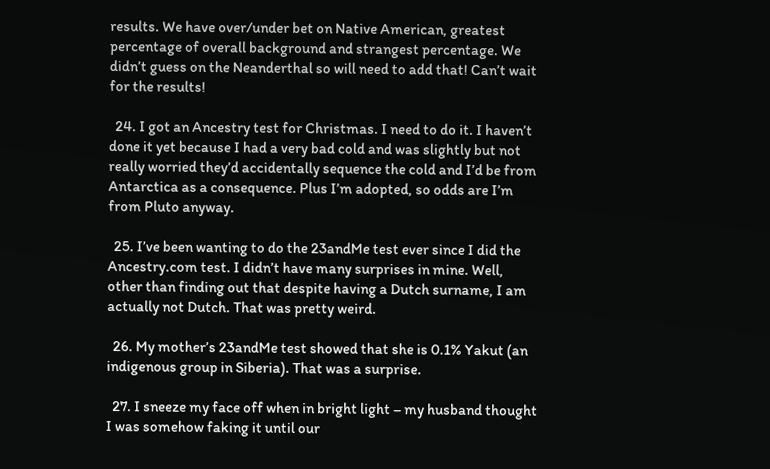results. We have over/under bet on Native American, greatest percentage of overall background and strangest percentage. We didn’t guess on the Neanderthal so will need to add that! Can’t wait for the results!

  24. I got an Ancestry test for Christmas. I need to do it. I haven’t done it yet because I had a very bad cold and was slightly but not really worried they’d accidentally sequence the cold and I’d be from Antarctica as a consequence. Plus I’m adopted, so odds are I’m from Pluto anyway.

  25. I’ve been wanting to do the 23andMe test ever since I did the Ancestry.com test. I didn’t have many surprises in mine. Well, other than finding out that despite having a Dutch surname, I am actually not Dutch. That was pretty weird.

  26. My mother’s 23andMe test showed that she is 0.1% Yakut (an indigenous group in Siberia). That was a surprise.

  27. I sneeze my face off when in bright light – my husband thought I was somehow faking it until our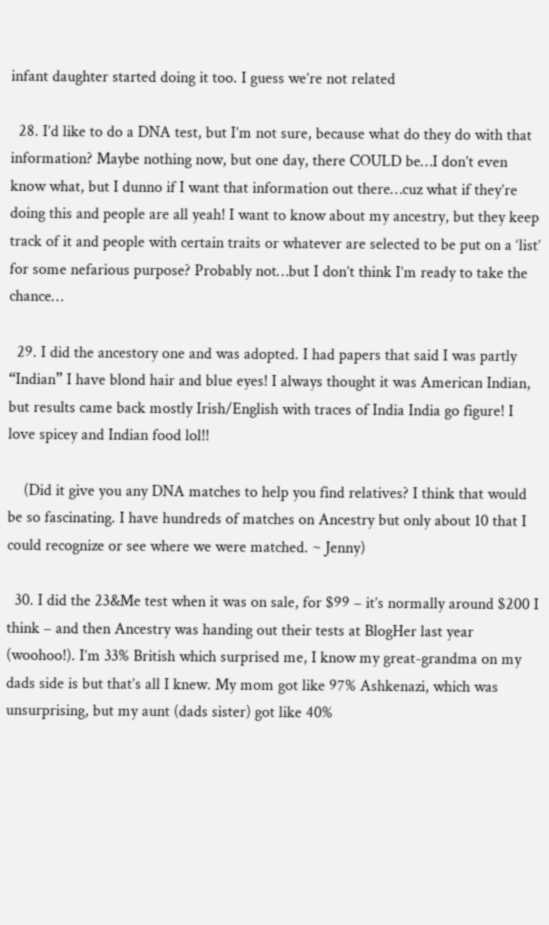infant daughter started doing it too. I guess we’re not related

  28. I’d like to do a DNA test, but I’m not sure, because what do they do with that information? Maybe nothing now, but one day, there COULD be…I don’t even know what, but I dunno if I want that information out there…cuz what if they’re doing this and people are all yeah! I want to know about my ancestry, but they keep track of it and people with certain traits or whatever are selected to be put on a ‘list’ for some nefarious purpose? Probably not…but I don’t think I’m ready to take the chance…

  29. I did the ancestory one and was adopted. I had papers that said I was partly “Indian” I have blond hair and blue eyes! I always thought it was American Indian, but results came back mostly Irish/English with traces of India India go figure! I love spicey and Indian food lol!!

    (Did it give you any DNA matches to help you find relatives? I think that would be so fascinating. I have hundreds of matches on Ancestry but only about 10 that I could recognize or see where we were matched. ~ Jenny)

  30. I did the 23&Me test when it was on sale, for $99 – it’s normally around $200 I think – and then Ancestry was handing out their tests at BlogHer last year (woohoo!). I’m 33% British which surprised me, I know my great-grandma on my dads side is but that’s all I knew. My mom got like 97% Ashkenazi, which was unsurprising, but my aunt (dads sister) got like 40%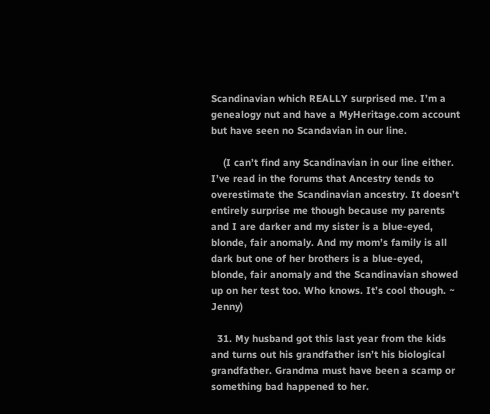Scandinavian which REALLY surprised me. I’m a genealogy nut and have a MyHeritage.com account but have seen no Scandavian in our line.

    (I can’t find any Scandinavian in our line either. I’ve read in the forums that Ancestry tends to overestimate the Scandinavian ancestry. It doesn’t entirely surprise me though because my parents and I are darker and my sister is a blue-eyed, blonde, fair anomaly. And my mom’s family is all dark but one of her brothers is a blue-eyed, blonde, fair anomaly and the Scandinavian showed up on her test too. Who knows. It’s cool though. ~ Jenny)

  31. My husband got this last year from the kids and turns out his grandfather isn’t his biological grandfather. Grandma must have been a scamp or something bad happened to her.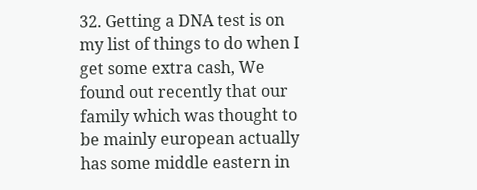32. Getting a DNA test is on my list of things to do when I get some extra cash, We found out recently that our family which was thought to be mainly european actually has some middle eastern in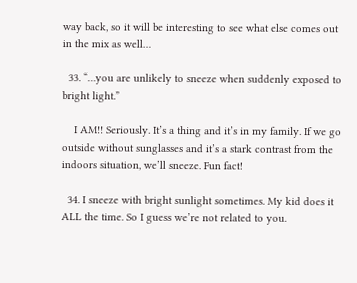way back, so it will be interesting to see what else comes out in the mix as well…

  33. “…you are unlikely to sneeze when suddenly exposed to bright light.”

    I AM!! Seriously. It’s a thing and it’s in my family. If we go outside without sunglasses and it’s a stark contrast from the indoors situation, we’ll sneeze. Fun fact!

  34. I sneeze with bright sunlight sometimes. My kid does it ALL the time. So I guess we’re not related to you.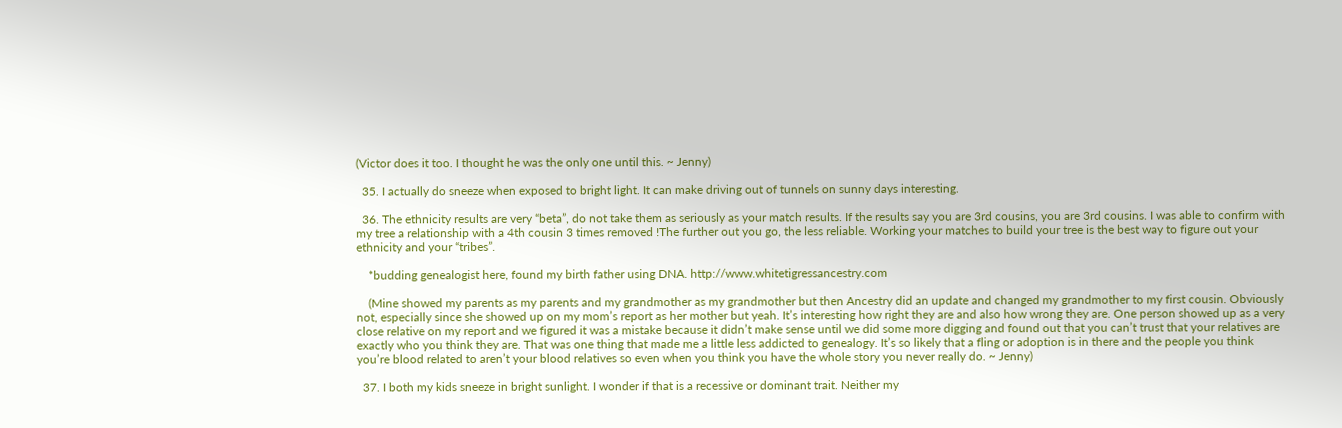(Victor does it too. I thought he was the only one until this. ~ Jenny)

  35. I actually do sneeze when exposed to bright light. It can make driving out of tunnels on sunny days interesting.

  36. The ethnicity results are very “beta”, do not take them as seriously as your match results. If the results say you are 3rd cousins, you are 3rd cousins. I was able to confirm with my tree a relationship with a 4th cousin 3 times removed !The further out you go, the less reliable. Working your matches to build your tree is the best way to figure out your ethnicity and your “tribes”.

    *budding genealogist here, found my birth father using DNA. http://www.whitetigressancestry.com

    (Mine showed my parents as my parents and my grandmother as my grandmother but then Ancestry did an update and changed my grandmother to my first cousin. Obviously not, especially since she showed up on my mom’s report as her mother but yeah. It’s interesting how right they are and also how wrong they are. One person showed up as a very close relative on my report and we figured it was a mistake because it didn’t make sense until we did some more digging and found out that you can’t trust that your relatives are exactly who you think they are. That was one thing that made me a little less addicted to genealogy. It’s so likely that a fling or adoption is in there and the people you think you’re blood related to aren’t your blood relatives so even when you think you have the whole story you never really do. ~ Jenny)

  37. I both my kids sneeze in bright sunlight. I wonder if that is a recessive or dominant trait. Neither my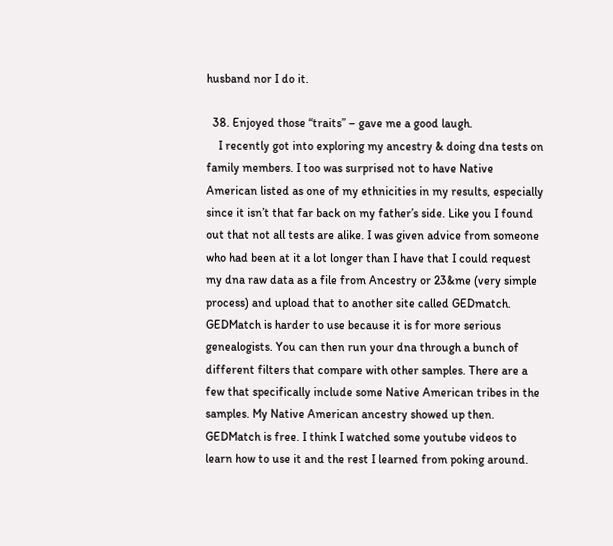husband nor I do it.

  38. Enjoyed those “traits” – gave me a good laugh.
    I recently got into exploring my ancestry & doing dna tests on family members. I too was surprised not to have Native American listed as one of my ethnicities in my results, especially since it isn’t that far back on my father’s side. Like you I found out that not all tests are alike. I was given advice from someone who had been at it a lot longer than I have that I could request my dna raw data as a file from Ancestry or 23&me (very simple process) and upload that to another site called GEDmatch. GEDMatch is harder to use because it is for more serious genealogists. You can then run your dna through a bunch of different filters that compare with other samples. There are a few that specifically include some Native American tribes in the samples. My Native American ancestry showed up then. GEDMatch is free. I think I watched some youtube videos to learn how to use it and the rest I learned from poking around.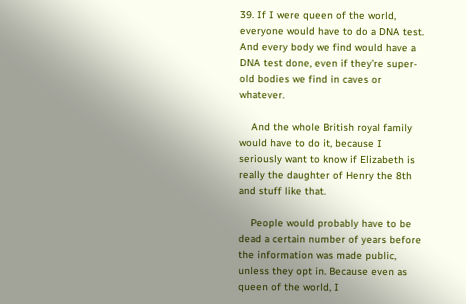39. If I were queen of the world, everyone would have to do a DNA test. And every body we find would have a DNA test done, even if they’re super-old bodies we find in caves or whatever.

    And the whole British royal family would have to do it, because I seriously want to know if Elizabeth is really the daughter of Henry the 8th and stuff like that.

    People would probably have to be dead a certain number of years before the information was made public, unless they opt in. Because even as queen of the world, I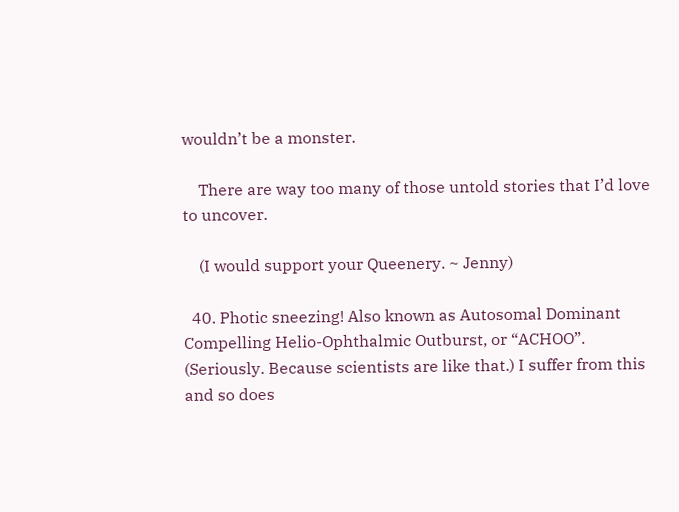wouldn’t be a monster.

    There are way too many of those untold stories that I’d love to uncover.

    (I would support your Queenery. ~ Jenny)

  40. Photic sneezing! Also known as Autosomal Dominant Compelling Helio-Ophthalmic Outburst, or “ACHOO”. (Seriously. Because scientists are like that.) I suffer from this and so does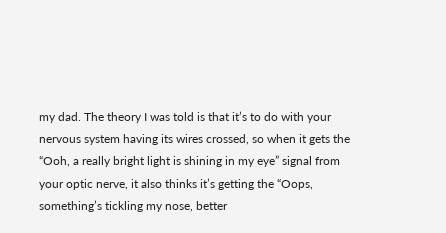my dad. The theory I was told is that it’s to do with your nervous system having its wires crossed, so when it gets the “Ooh, a really bright light is shining in my eye” signal from your optic nerve, it also thinks it’s getting the “Oops, something’s tickling my nose, better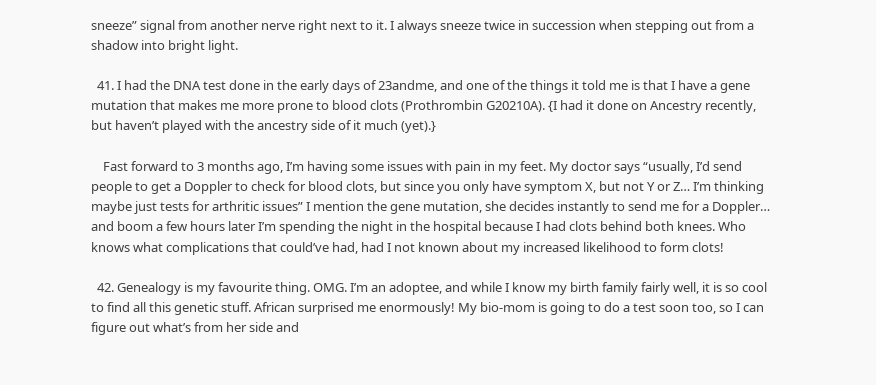sneeze” signal from another nerve right next to it. I always sneeze twice in succession when stepping out from a shadow into bright light.

  41. I had the DNA test done in the early days of 23andme, and one of the things it told me is that I have a gene mutation that makes me more prone to blood clots (Prothrombin G20210A). {I had it done on Ancestry recently, but haven’t played with the ancestry side of it much (yet).}

    Fast forward to 3 months ago, I’m having some issues with pain in my feet. My doctor says “usually, I’d send people to get a Doppler to check for blood clots, but since you only have symptom X, but not Y or Z… I’m thinking maybe just tests for arthritic issues” I mention the gene mutation, she decides instantly to send me for a Doppler… and boom a few hours later I’m spending the night in the hospital because I had clots behind both knees. Who knows what complications that could’ve had, had I not known about my increased likelihood to form clots!

  42. Genealogy is my favourite thing. OMG. I’m an adoptee, and while I know my birth family fairly well, it is so cool to find all this genetic stuff. African surprised me enormously! My bio-mom is going to do a test soon too, so I can figure out what’s from her side and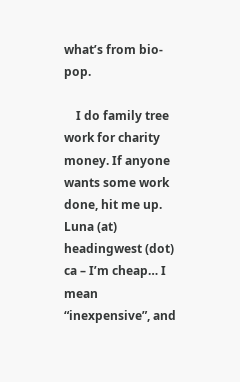what’s from bio-pop.

    I do family tree work for charity money. If anyone wants some work done, hit me up. Luna (at) headingwest (dot) ca – I’m cheap… I mean “inexpensive”, and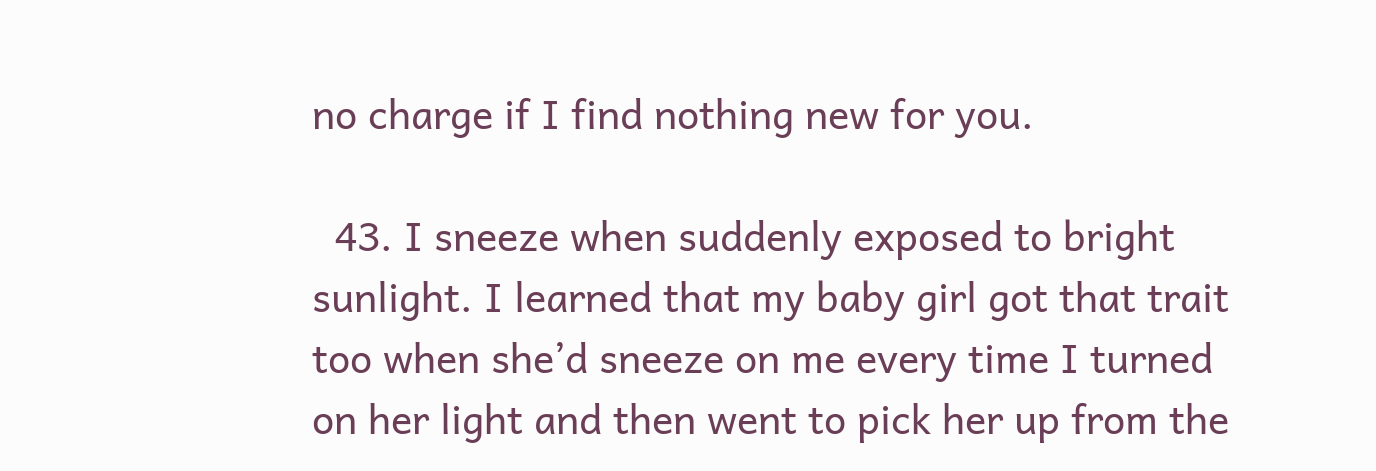no charge if I find nothing new for you.

  43. I sneeze when suddenly exposed to bright sunlight. I learned that my baby girl got that trait too when she’d sneeze on me every time I turned on her light and then went to pick her up from the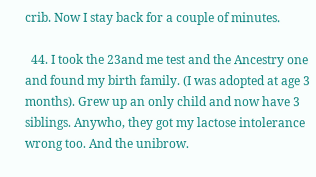crib. Now I stay back for a couple of minutes.

  44. I took the 23and me test and the Ancestry one and found my birth family. (I was adopted at age 3 months). Grew up an only child and now have 3 siblings. Anywho, they got my lactose intolerance wrong too. And the unibrow.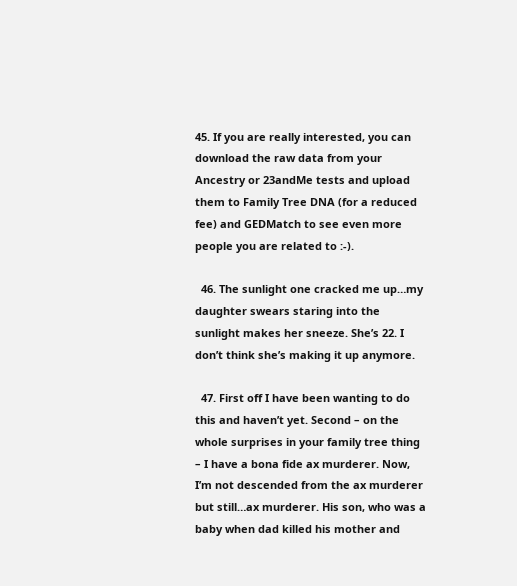45. If you are really interested, you can download the raw data from your Ancestry or 23andMe tests and upload them to Family Tree DNA (for a reduced fee) and GEDMatch to see even more people you are related to :-).

  46. The sunlight one cracked me up…my daughter swears staring into the sunlight makes her sneeze. She’s 22. I don’t think she’s making it up anymore.

  47. First off I have been wanting to do this and haven’t yet. Second – on the whole surprises in your family tree thing – I have a bona fide ax murderer. Now, I’m not descended from the ax murderer but still…ax murderer. His son, who was a baby when dad killed his mother and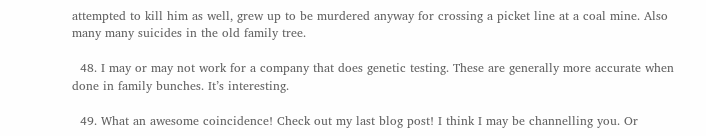attempted to kill him as well, grew up to be murdered anyway for crossing a picket line at a coal mine. Also many many suicides in the old family tree.

  48. I may or may not work for a company that does genetic testing. These are generally more accurate when done in family bunches. It’s interesting.

  49. What an awesome coincidence! Check out my last blog post! I think I may be channelling you. Or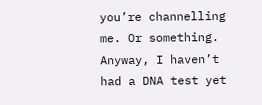you’re channelling me. Or something. Anyway, I haven’t had a DNA test yet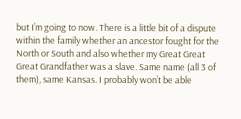but I’m going to now. There is a little bit of a dispute within the family whether an ancestor fought for the North or South and also whether my Great Great Great Grandfather was a slave. Same name (all 3 of them), same Kansas. I probably won’t be able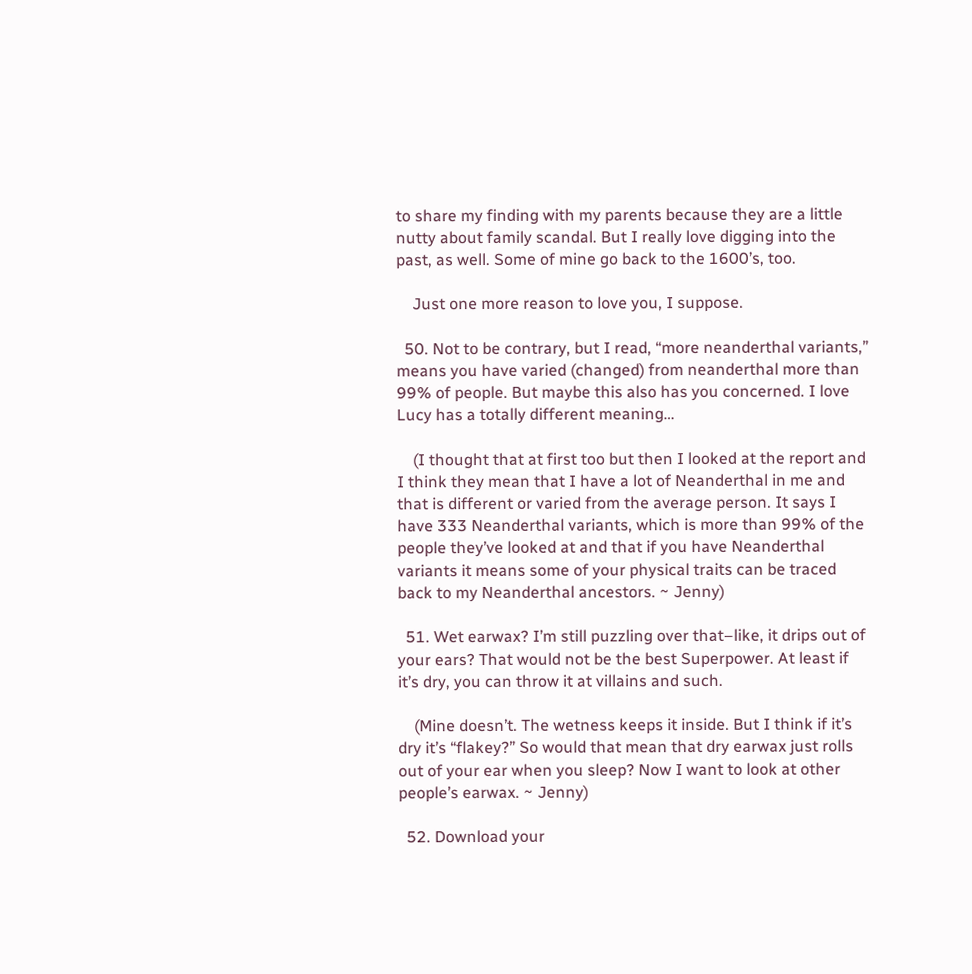to share my finding with my parents because they are a little nutty about family scandal. But I really love digging into the past, as well. Some of mine go back to the 1600’s, too.

    Just one more reason to love you, I suppose.

  50. Not to be contrary, but I read, “more neanderthal variants,” means you have varied (changed) from neanderthal more than 99% of people. But maybe this also has you concerned. I love Lucy has a totally different meaning…

    (I thought that at first too but then I looked at the report and I think they mean that I have a lot of Neanderthal in me and that is different or varied from the average person. It says I have 333 Neanderthal variants, which is more than 99% of the people they’ve looked at and that if you have Neanderthal variants it means some of your physical traits can be traced back to my Neanderthal ancestors. ~ Jenny)

  51. Wet earwax? I’m still puzzling over that–like, it drips out of your ears? That would not be the best Superpower. At least if it’s dry, you can throw it at villains and such.

    (Mine doesn’t. The wetness keeps it inside. But I think if it’s dry it’s “flakey?” So would that mean that dry earwax just rolls out of your ear when you sleep? Now I want to look at other people’s earwax. ~ Jenny)

  52. Download your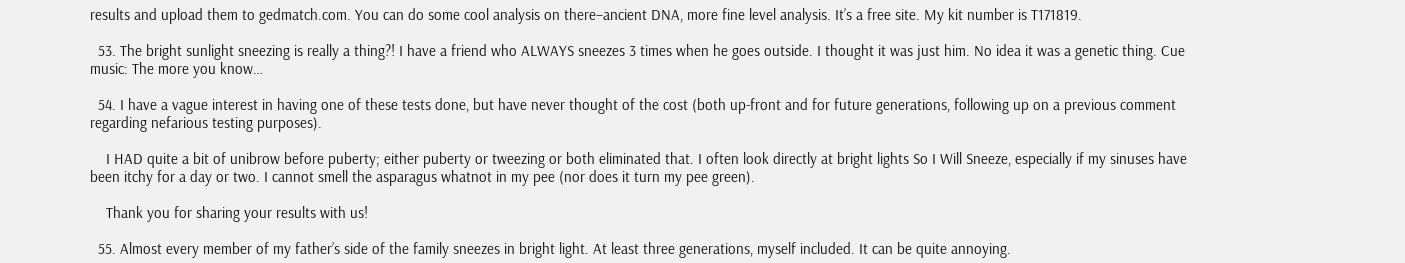results and upload them to gedmatch.com. You can do some cool analysis on there–ancient DNA, more fine level analysis. It’s a free site. My kit number is T171819.

  53. The bright sunlight sneezing is really a thing?! I have a friend who ALWAYS sneezes 3 times when he goes outside. I thought it was just him. No idea it was a genetic thing. Cue music: The more you know…

  54. I have a vague interest in having one of these tests done, but have never thought of the cost (both up-front and for future generations, following up on a previous comment regarding nefarious testing purposes).

    I HAD quite a bit of unibrow before puberty; either puberty or tweezing or both eliminated that. I often look directly at bright lights So I Will Sneeze, especially if my sinuses have been itchy for a day or two. I cannot smell the asparagus whatnot in my pee (nor does it turn my pee green).

    Thank you for sharing your results with us!

  55. Almost every member of my father’s side of the family sneezes in bright light. At least three generations, myself included. It can be quite annoying.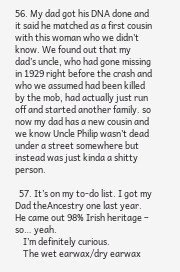56. My dad got his DNA done and it said he matched as a first cousin with this woman who we didn’t know. We found out that my dad’s uncle, who had gone missing in 1929 right before the crash and who we assumed had been killed by the mob, had actually just run off and started another family. so now my dad has a new cousin and we know Uncle Philip wasn’t dead under a street somewhere but instead was just kinda a shitty person.

  57. It’s on my to-do list. I got my Dad theAncestry one last year. He came out 98% Irish heritage – so… yeah.
    I’m definitely curious.
    The wet earwax/dry earwax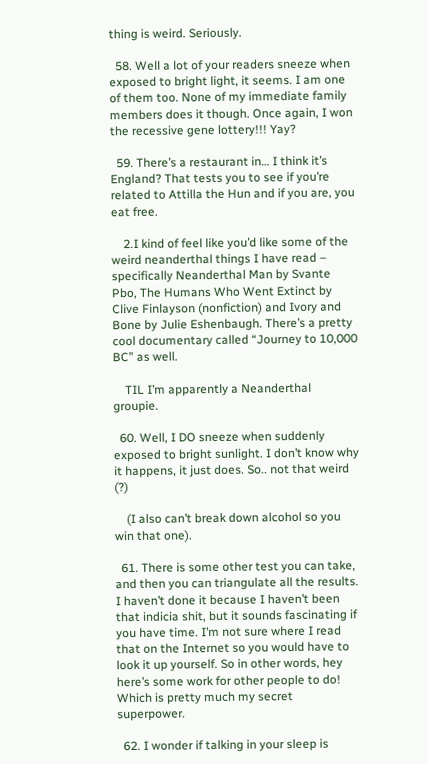thing is weird. Seriously.

  58. Well a lot of your readers sneeze when exposed to bright light, it seems. I am one of them too. None of my immediate family members does it though. Once again, I won the recessive gene lottery!!! Yay?

  59. There’s a restaurant in… I think it’s England? That tests you to see if you’re related to Attilla the Hun and if you are, you eat free.

    2.I kind of feel like you’d like some of the weird neanderthal things I have read – specifically Neanderthal Man by Svante Pbo, The Humans Who Went Extinct by Clive Finlayson (nonfiction) and Ivory and Bone by Julie Eshenbaugh. There’s a pretty cool documentary called “Journey to 10,000 BC” as well.

    TIL I’m apparently a Neanderthal groupie.

  60. Well, I DO sneeze when suddenly exposed to bright sunlight. I don’t know why it happens, it just does. So.. not that weird (?)

    (I also can’t break down alcohol so you win that one).

  61. There is some other test you can take, and then you can triangulate all the results. I haven’t done it because I haven’t been that indicia shit, but it sounds fascinating if you have time. I’m not sure where I read that on the Internet so you would have to look it up yourself. So in other words, hey here’s some work for other people to do! Which is pretty much my secret superpower.

  62. I wonder if talking in your sleep is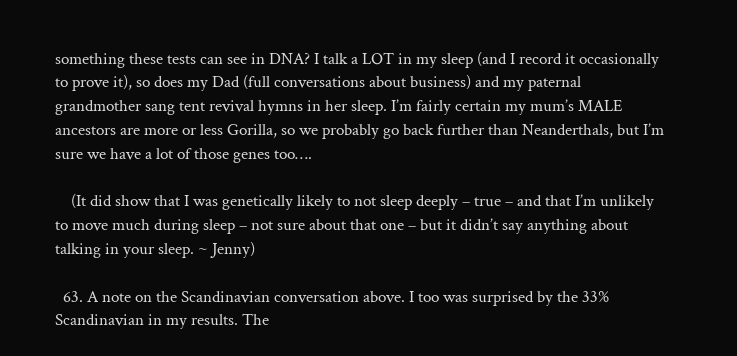something these tests can see in DNA? I talk a LOT in my sleep (and I record it occasionally to prove it), so does my Dad (full conversations about business) and my paternal grandmother sang tent revival hymns in her sleep. I’m fairly certain my mum’s MALE ancestors are more or less Gorilla, so we probably go back further than Neanderthals, but I’m sure we have a lot of those genes too….

    (It did show that I was genetically likely to not sleep deeply – true – and that I’m unlikely to move much during sleep – not sure about that one – but it didn’t say anything about talking in your sleep. ~ Jenny)

  63. A note on the Scandinavian conversation above. I too was surprised by the 33% Scandinavian in my results. The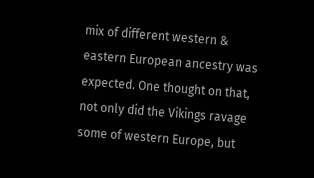mix of different western & eastern European ancestry was expected. One thought on that, not only did the Vikings ravage some of western Europe, but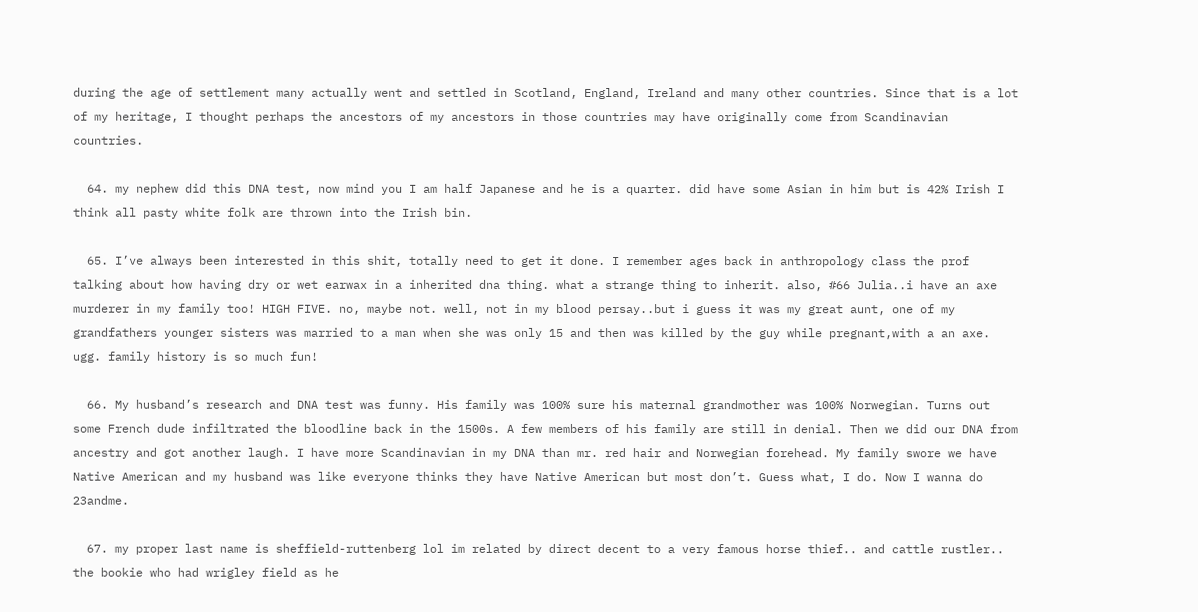during the age of settlement many actually went and settled in Scotland, England, Ireland and many other countries. Since that is a lot of my heritage, I thought perhaps the ancestors of my ancestors in those countries may have originally come from Scandinavian countries.

  64. my nephew did this DNA test, now mind you I am half Japanese and he is a quarter. did have some Asian in him but is 42% Irish I think all pasty white folk are thrown into the Irish bin.

  65. I’ve always been interested in this shit, totally need to get it done. I remember ages back in anthropology class the prof talking about how having dry or wet earwax in a inherited dna thing. what a strange thing to inherit. also, #66 Julia..i have an axe murderer in my family too! HIGH FIVE. no, maybe not. well, not in my blood persay..but i guess it was my great aunt, one of my grandfathers younger sisters was married to a man when she was only 15 and then was killed by the guy while pregnant,with a an axe. ugg. family history is so much fun!

  66. My husband’s research and DNA test was funny. His family was 100% sure his maternal grandmother was 100% Norwegian. Turns out some French dude infiltrated the bloodline back in the 1500s. A few members of his family are still in denial. Then we did our DNA from ancestry and got another laugh. I have more Scandinavian in my DNA than mr. red hair and Norwegian forehead. My family swore we have Native American and my husband was like everyone thinks they have Native American but most don’t. Guess what, I do. Now I wanna do 23andme.

  67. my proper last name is sheffield-ruttenberg lol im related by direct decent to a very famous horse thief.. and cattle rustler.. the bookie who had wrigley field as he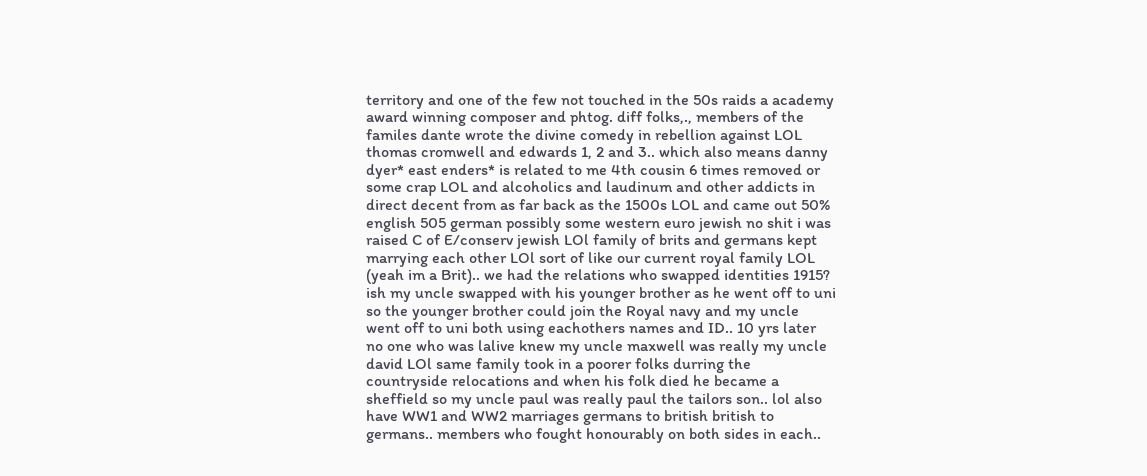territory and one of the few not touched in the 50s raids a academy award winning composer and phtog. diff folks,., members of the familes dante wrote the divine comedy in rebellion against LOL thomas cromwell and edwards 1, 2 and 3.. which also means danny dyer* east enders* is related to me 4th cousin 6 times removed or some crap LOL and alcoholics and laudinum and other addicts in direct decent from as far back as the 1500s LOL and came out 50% english 505 german possibly some western euro jewish no shit i was raised C of E/conserv jewish LOl family of brits and germans kept marrying each other LOl sort of like our current royal family LOL (yeah im a Brit).. we had the relations who swapped identities 1915? ish my uncle swapped with his younger brother as he went off to uni so the younger brother could join the Royal navy and my uncle went off to uni both using eachothers names and ID.. 10 yrs later no one who was lalive knew my uncle maxwell was really my uncle david LOl same family took in a poorer folks durring the countryside relocations and when his folk died he became a sheffield so my uncle paul was really paul the tailors son.. lol also have WW1 and WW2 marriages germans to british british to germans.. members who fought honourably on both sides in each..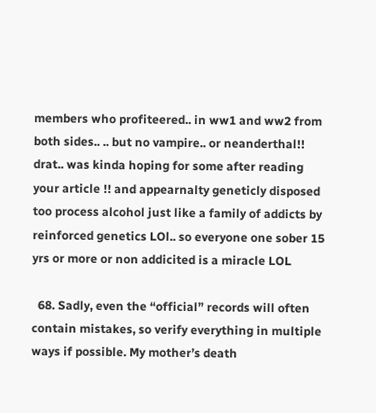members who profiteered.. in ww1 and ww2 from both sides.. .. but no vampire.. or neanderthal!! drat.. was kinda hoping for some after reading your article !! and appearnalty geneticly disposed too process alcohol just like a family of addicts by reinforced genetics LOl.. so everyone one sober 15 yrs or more or non addicited is a miracle LOL

  68. Sadly, even the “official” records will often contain mistakes, so verify everything in multiple ways if possible. My mother’s death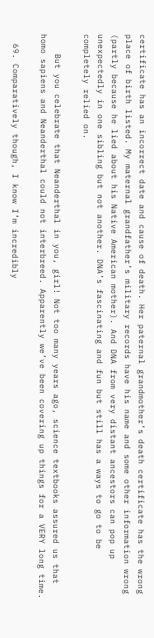certificate has an incorrect date and cause of death. Her paternal grandmother’s death certificate has the wrong place of birth listed. My maternal grandfather’s military records have his name and some other information wrong (partly because he lied about his Native American mother). And DNA from very distant ancestors can pop up unexpectedly in one sibling but not another. DNA’s fascinating and fun but still has a ways to go to be completely relied on.

    But you celebrate that Neanderthal in you, girl! Not too many years ago, science textbooks assured us that homo sapiens and Neanderthal could not interbreed. Apparently we’ve been covering up things for a VERY long time.

  69. Comparatively though, I know I’m incredibly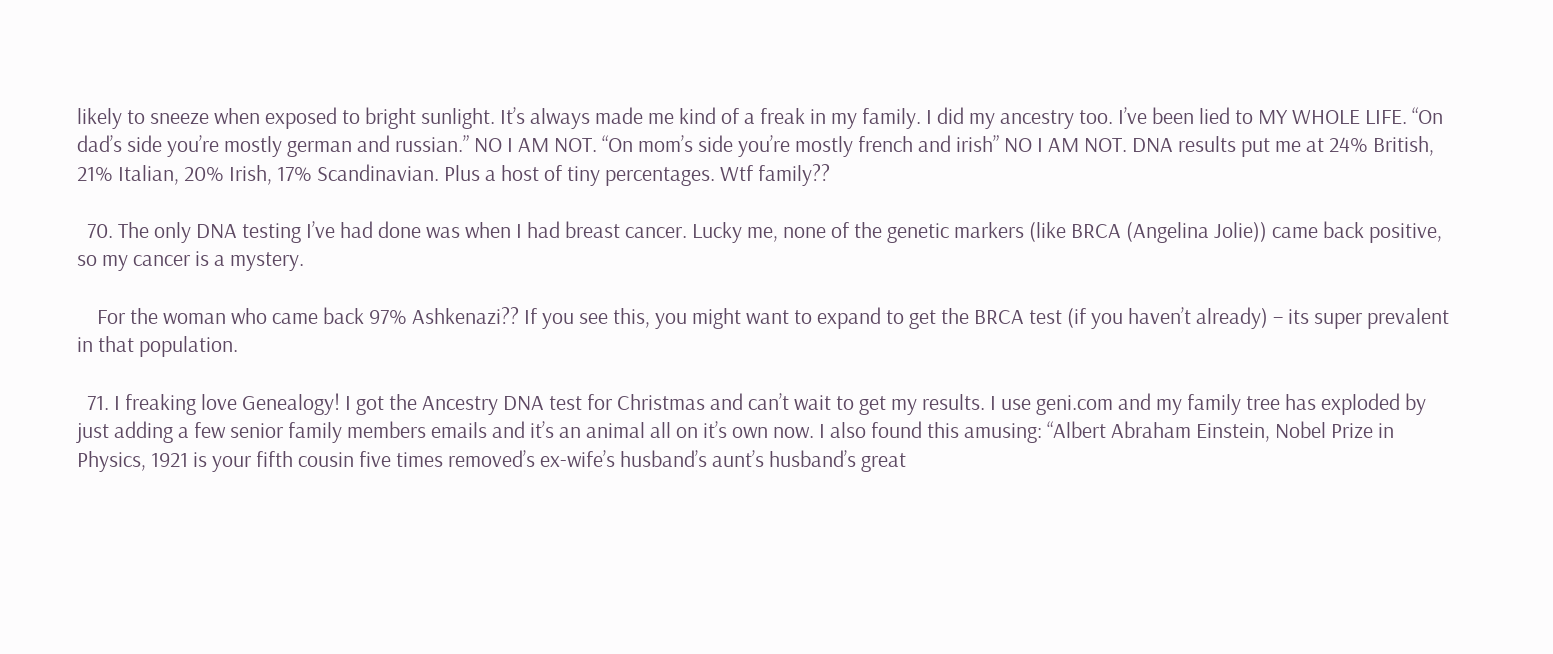likely to sneeze when exposed to bright sunlight. It’s always made me kind of a freak in my family. I did my ancestry too. I’ve been lied to MY WHOLE LIFE. “On dad’s side you’re mostly german and russian.” NO I AM NOT. “On mom’s side you’re mostly french and irish” NO I AM NOT. DNA results put me at 24% British, 21% Italian, 20% Irish, 17% Scandinavian. Plus a host of tiny percentages. Wtf family??

  70. The only DNA testing I’ve had done was when I had breast cancer. Lucky me, none of the genetic markers (like BRCA (Angelina Jolie)) came back positive, so my cancer is a mystery.

    For the woman who came back 97% Ashkenazi?? If you see this, you might want to expand to get the BRCA test (if you haven’t already) – its super prevalent in that population.

  71. I freaking love Genealogy! I got the Ancestry DNA test for Christmas and can’t wait to get my results. I use geni.com and my family tree has exploded by just adding a few senior family members emails and it’s an animal all on it’s own now. I also found this amusing: “Albert Abraham Einstein, Nobel Prize in Physics, 1921 is your fifth cousin five times removed’s ex-wife’s husband’s aunt’s husband’s great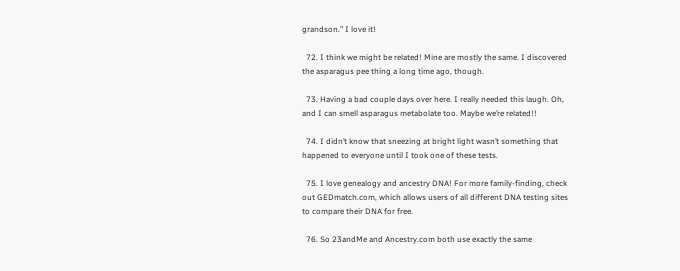grandson.” I love it!

  72. I think we might be related! Mine are mostly the same. I discovered the asparagus pee thing a long time ago, though.

  73. Having a bad couple days over here. I really needed this laugh. Oh, and I can smell asparagus metabolate too. Maybe we’re related!!

  74. I didn’t know that sneezing at bright light wasn’t something that happened to everyone until I took one of these tests.

  75. I love genealogy and ancestry DNA! For more family-finding, check out GEDmatch.com, which allows users of all different DNA testing sites to compare their DNA for free.

  76. So 23andMe and Ancestry.com both use exactly the same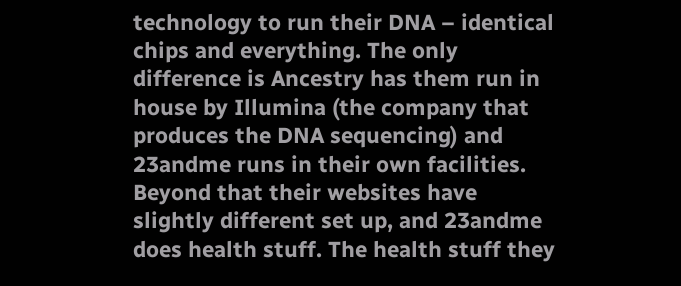technology to run their DNA – identical chips and everything. The only difference is Ancestry has them run in house by Illumina (the company that produces the DNA sequencing) and 23andme runs in their own facilities. Beyond that their websites have slightly different set up, and 23andme does health stuff. The health stuff they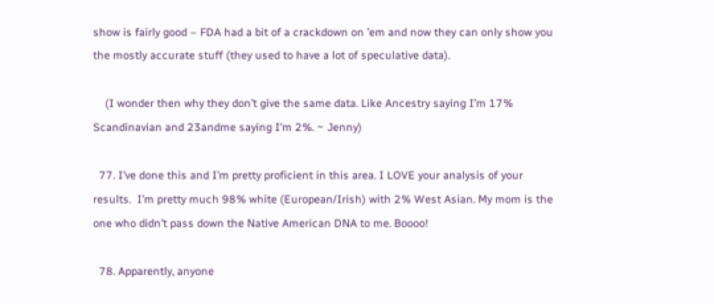show is fairly good – FDA had a bit of a crackdown on ’em and now they can only show you the mostly accurate stuff (they used to have a lot of speculative data).

    (I wonder then why they don’t give the same data. Like Ancestry saying I’m 17% Scandinavian and 23andme saying I’m 2%. ~ Jenny)

  77. I’ve done this and I’m pretty proficient in this area. I LOVE your analysis of your results.  I’m pretty much 98% white (European/Irish) with 2% West Asian. My mom is the one who didn’t pass down the Native American DNA to me. Boooo!

  78. Apparently, anyone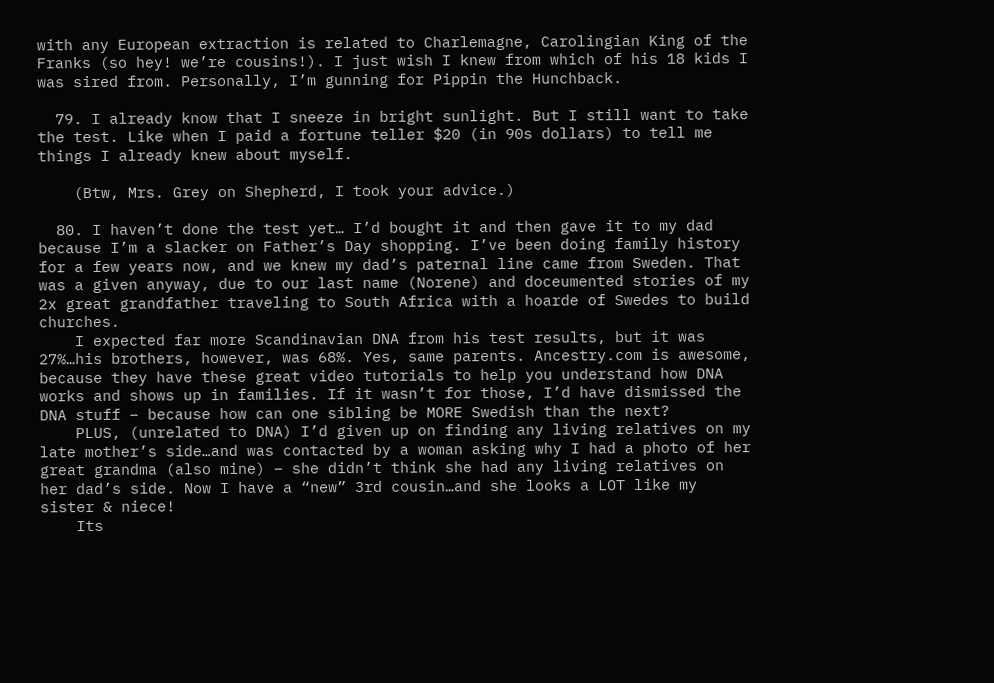with any European extraction is related to Charlemagne, Carolingian King of the Franks (so hey! we’re cousins!). I just wish I knew from which of his 18 kids I was sired from. Personally, I’m gunning for Pippin the Hunchback.

  79. I already know that I sneeze in bright sunlight. But I still want to take the test. Like when I paid a fortune teller $20 (in 90s dollars) to tell me things I already knew about myself.

    (Btw, Mrs. Grey on Shepherd, I took your advice.)

  80. I haven’t done the test yet… I’d bought it and then gave it to my dad because I’m a slacker on Father’s Day shopping. I’ve been doing family history for a few years now, and we knew my dad’s paternal line came from Sweden. That was a given anyway, due to our last name (Norene) and doceumented stories of my 2x great grandfather traveling to South Africa with a hoarde of Swedes to build churches.
    I expected far more Scandinavian DNA from his test results, but it was 27%…his brothers, however, was 68%. Yes, same parents. Ancestry.com is awesome, because they have these great video tutorials to help you understand how DNA works and shows up in families. If it wasn’t for those, I’d have dismissed the DNA stuff – because how can one sibling be MORE Swedish than the next?
    PLUS, (unrelated to DNA) I’d given up on finding any living relatives on my late mother’s side…and was contacted by a woman asking why I had a photo of her great grandma (also mine) – she didn’t think she had any living relatives on her dad’s side. Now I have a “new” 3rd cousin…and she looks a LOT like my sister & niece!
    Its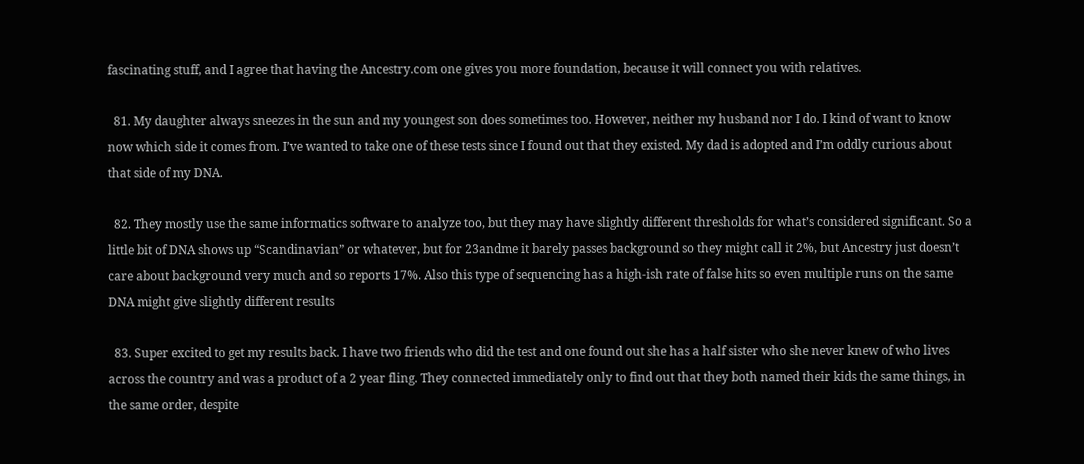fascinating stuff, and I agree that having the Ancestry.com one gives you more foundation, because it will connect you with relatives.

  81. My daughter always sneezes in the sun and my youngest son does sometimes too. However, neither my husband nor I do. I kind of want to know now which side it comes from. I’ve wanted to take one of these tests since I found out that they existed. My dad is adopted and I’m oddly curious about that side of my DNA.

  82. They mostly use the same informatics software to analyze too, but they may have slightly different thresholds for what’s considered significant. So a little bit of DNA shows up “Scandinavian” or whatever, but for 23andme it barely passes background so they might call it 2%, but Ancestry just doesn’t care about background very much and so reports 17%. Also this type of sequencing has a high-ish rate of false hits so even multiple runs on the same DNA might give slightly different results

  83. Super excited to get my results back. I have two friends who did the test and one found out she has a half sister who she never knew of who lives across the country and was a product of a 2 year fling. They connected immediately only to find out that they both named their kids the same things, in the same order, despite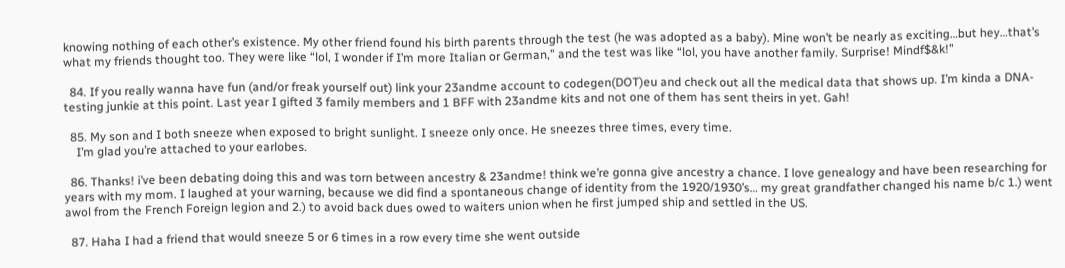knowing nothing of each other’s existence. My other friend found his birth parents through the test (he was adopted as a baby). Mine won’t be nearly as exciting…but hey…that’s what my friends thought too. They were like “lol, I wonder if I’m more Italian or German,” and the test was like “lol, you have another family. Surprise! Mindf$&k!”

  84. If you really wanna have fun (and/or freak yourself out) link your 23andme account to codegen(DOT)eu and check out all the medical data that shows up. I’m kinda a DNA-testing junkie at this point. Last year I gifted 3 family members and 1 BFF with 23andme kits and not one of them has sent theirs in yet. Gah!

  85. My son and I both sneeze when exposed to bright sunlight. I sneeze only once. He sneezes three times, every time.
    I’m glad you’re attached to your earlobes.

  86. Thanks! i’ve been debating doing this and was torn between ancestry & 23andme! think we’re gonna give ancestry a chance. I love genealogy and have been researching for years with my mom. I laughed at your warning, because we did find a spontaneous change of identity from the 1920/1930’s… my great grandfather changed his name b/c 1.) went awol from the French Foreign legion and 2.) to avoid back dues owed to waiters union when he first jumped ship and settled in the US.

  87. Haha I had a friend that would sneeze 5 or 6 times in a row every time she went outside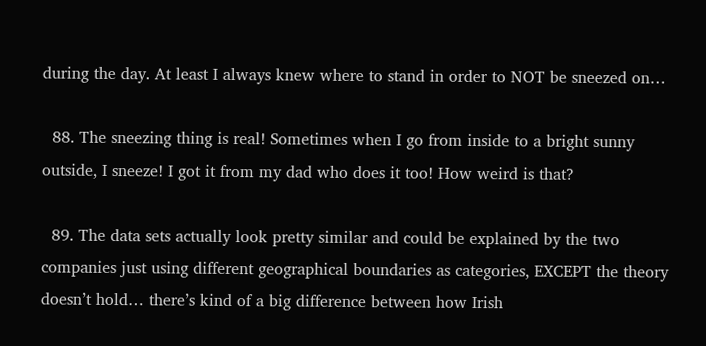during the day. At least I always knew where to stand in order to NOT be sneezed on…

  88. The sneezing thing is real! Sometimes when I go from inside to a bright sunny outside, I sneeze! I got it from my dad who does it too! How weird is that?

  89. The data sets actually look pretty similar and could be explained by the two companies just using different geographical boundaries as categories, EXCEPT the theory doesn’t hold… there’s kind of a big difference between how Irish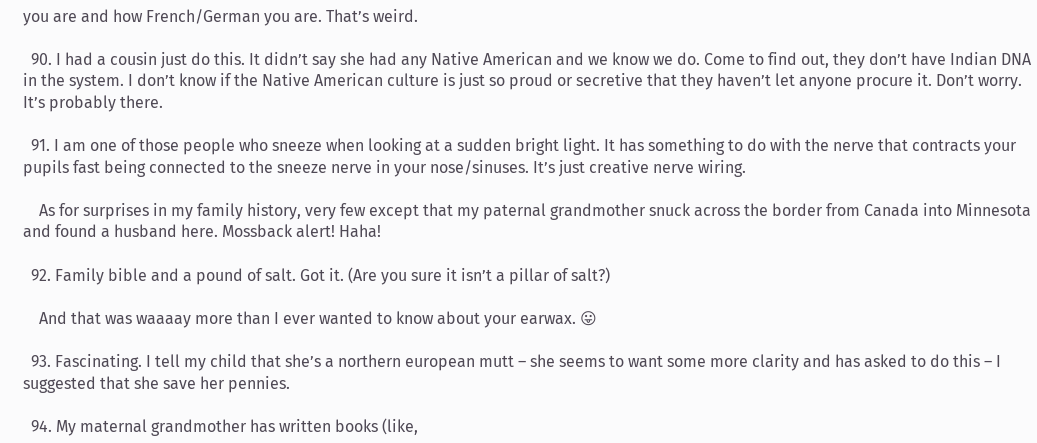you are and how French/German you are. That’s weird.

  90. I had a cousin just do this. It didn’t say she had any Native American and we know we do. Come to find out, they don’t have Indian DNA in the system. I don’t know if the Native American culture is just so proud or secretive that they haven’t let anyone procure it. Don’t worry. It’s probably there.

  91. I am one of those people who sneeze when looking at a sudden bright light. It has something to do with the nerve that contracts your pupils fast being connected to the sneeze nerve in your nose/sinuses. It’s just creative nerve wiring.

    As for surprises in my family history, very few except that my paternal grandmother snuck across the border from Canada into Minnesota and found a husband here. Mossback alert! Haha!

  92. Family bible and a pound of salt. Got it. (Are you sure it isn’t a pillar of salt?)

    And that was waaaay more than I ever wanted to know about your earwax. 😛

  93. Fascinating. I tell my child that she’s a northern european mutt – she seems to want some more clarity and has asked to do this – I suggested that she save her pennies.

  94. My maternal grandmother has written books (like,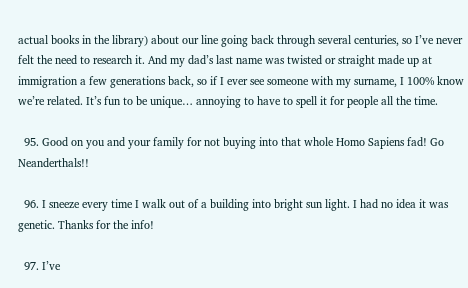actual books in the library) about our line going back through several centuries, so I’ve never felt the need to research it. And my dad’s last name was twisted or straight made up at immigration a few generations back, so if I ever see someone with my surname, I 100% know we’re related. It’s fun to be unique… annoying to have to spell it for people all the time.

  95. Good on you and your family for not buying into that whole Homo Sapiens fad! Go Neanderthals!!

  96. I sneeze every time I walk out of a building into bright sun light. I had no idea it was genetic. Thanks for the info!

  97. I’ve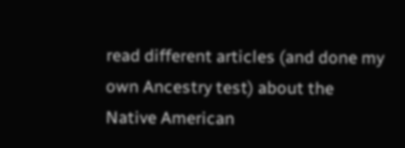read different articles (and done my own Ancestry test) about the Native American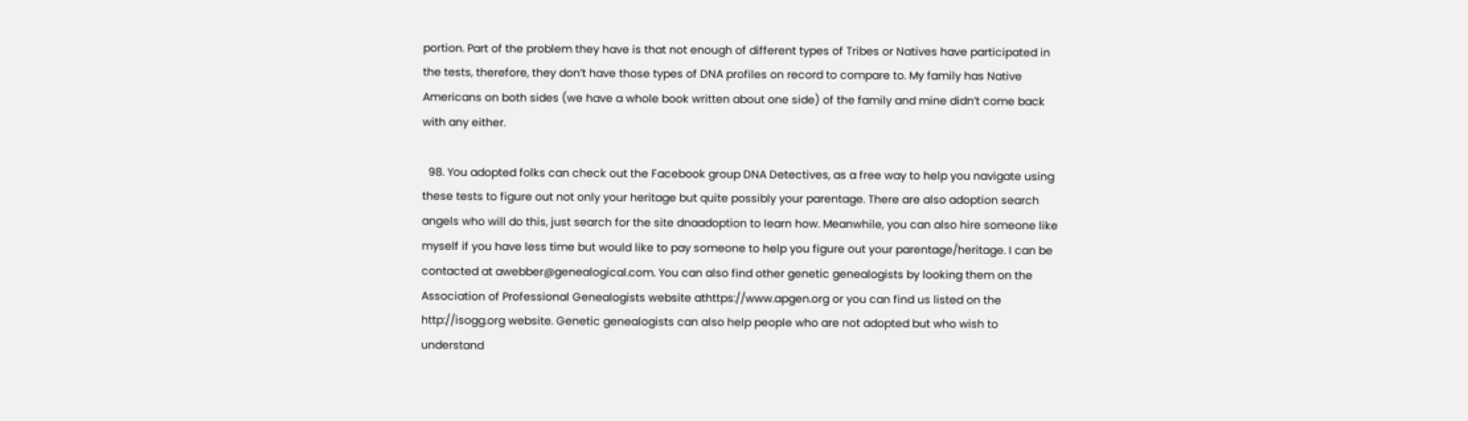portion. Part of the problem they have is that not enough of different types of Tribes or Natives have participated in the tests, therefore, they don’t have those types of DNA profiles on record to compare to. My family has Native Americans on both sides (we have a whole book written about one side) of the family and mine didn’t come back with any either.

  98. You adopted folks can check out the Facebook group DNA Detectives, as a free way to help you navigate using these tests to figure out not only your heritage but quite possibly your parentage. There are also adoption search angels who will do this, just search for the site dnaadoption to learn how. Meanwhile, you can also hire someone like myself if you have less time but would like to pay someone to help you figure out your parentage/heritage. I can be contacted at awebber@genealogical.com. You can also find other genetic genealogists by looking them on the Association of Professional Genealogists website athttps://www.apgen.org or you can find us listed on the http://isogg.org website. Genetic genealogists can also help people who are not adopted but who wish to understand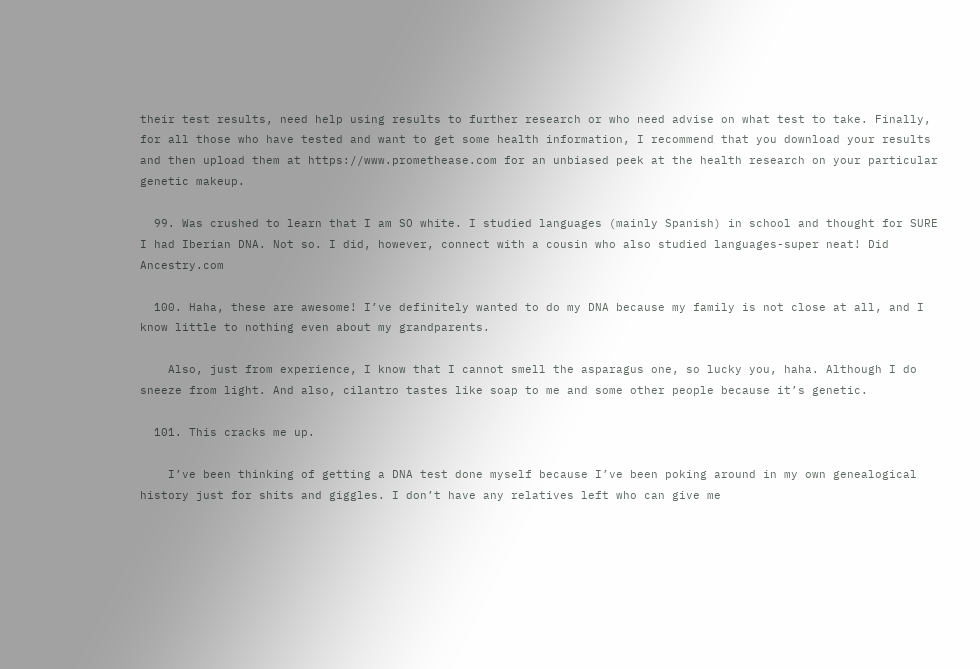their test results, need help using results to further research or who need advise on what test to take. Finally, for all those who have tested and want to get some health information, I recommend that you download your results and then upload them at https://www.promethease.com for an unbiased peek at the health research on your particular genetic makeup.

  99. Was crushed to learn that I am SO white. I studied languages (mainly Spanish) in school and thought for SURE I had Iberian DNA. Not so. I did, however, connect with a cousin who also studied languages-super neat! Did Ancestry.com

  100. Haha, these are awesome! I’ve definitely wanted to do my DNA because my family is not close at all, and I know little to nothing even about my grandparents.

    Also, just from experience, I know that I cannot smell the asparagus one, so lucky you, haha. Although I do sneeze from light. And also, cilantro tastes like soap to me and some other people because it’s genetic.

  101. This cracks me up.

    I’ve been thinking of getting a DNA test done myself because I’ve been poking around in my own genealogical history just for shits and giggles. I don’t have any relatives left who can give me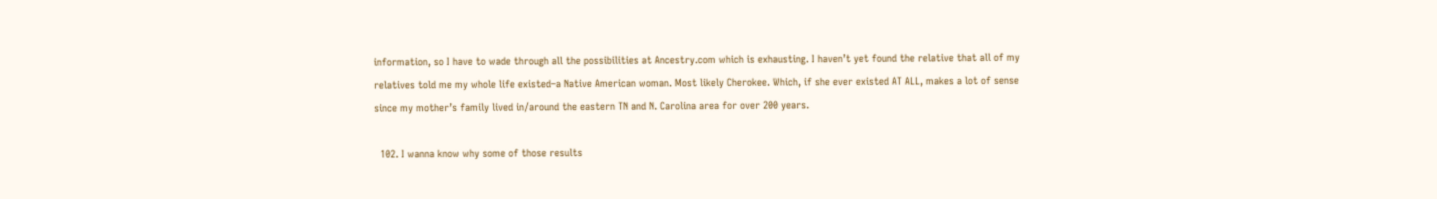information, so I have to wade through all the possibilities at Ancestry.com which is exhausting. I haven’t yet found the relative that all of my relatives told me my whole life existed–a Native American woman. Most likely Cherokee. Which, if she ever existed AT ALL, makes a lot of sense since my mother’s family lived in/around the eastern TN and N. Carolina area for over 200 years.

  102. I wanna know why some of those results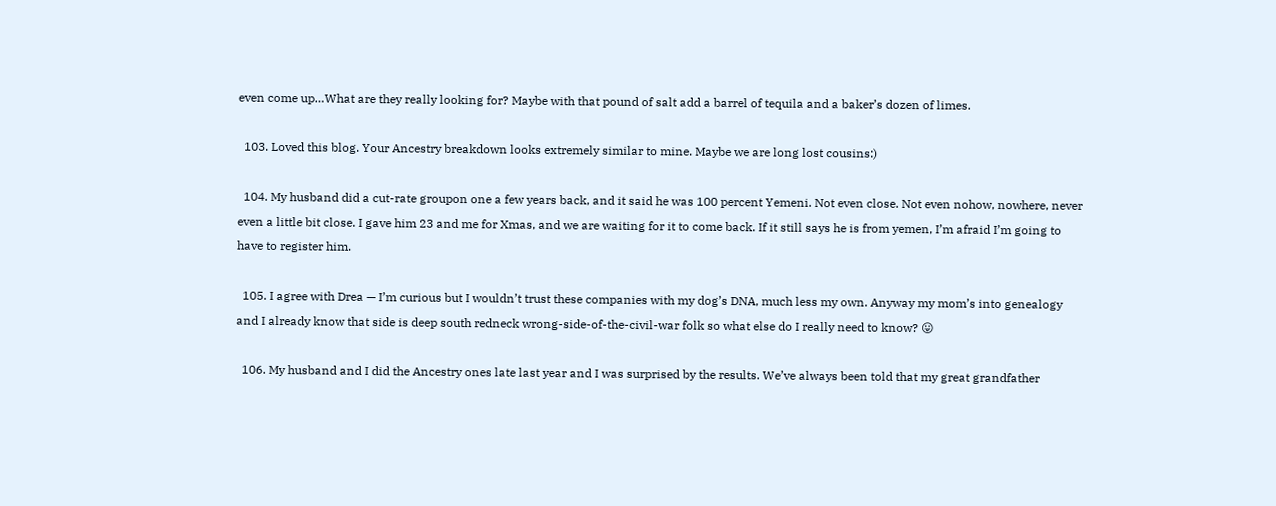even come up…What are they really looking for? Maybe with that pound of salt add a barrel of tequila and a baker’s dozen of limes.

  103. Loved this blog. Your Ancestry breakdown looks extremely similar to mine. Maybe we are long lost cousins:)

  104. My husband did a cut-rate groupon one a few years back, and it said he was 100 percent Yemeni. Not even close. Not even nohow, nowhere, never even a little bit close. I gave him 23 and me for Xmas, and we are waiting for it to come back. If it still says he is from yemen, I’m afraid I’m going to have to register him.

  105. I agree with Drea — I’m curious but I wouldn’t trust these companies with my dog’s DNA, much less my own. Anyway my mom’s into genealogy and I already know that side is deep south redneck wrong-side-of-the-civil-war folk so what else do I really need to know? 😛

  106. My husband and I did the Ancestry ones late last year and I was surprised by the results. We’ve always been told that my great grandfather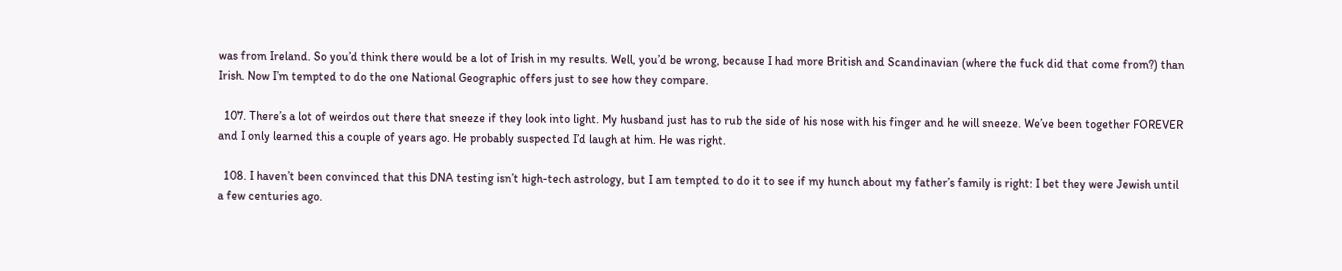was from Ireland. So you’d think there would be a lot of Irish in my results. Well, you’d be wrong, because I had more British and Scandinavian (where the fuck did that come from?) than Irish. Now I’m tempted to do the one National Geographic offers just to see how they compare.

  107. There’s a lot of weirdos out there that sneeze if they look into light. My husband just has to rub the side of his nose with his finger and he will sneeze. We’ve been together FOREVER and I only learned this a couple of years ago. He probably suspected I’d laugh at him. He was right.

  108. I haven’t been convinced that this DNA testing isn’t high-tech astrology, but I am tempted to do it to see if my hunch about my father’s family is right: I bet they were Jewish until a few centuries ago.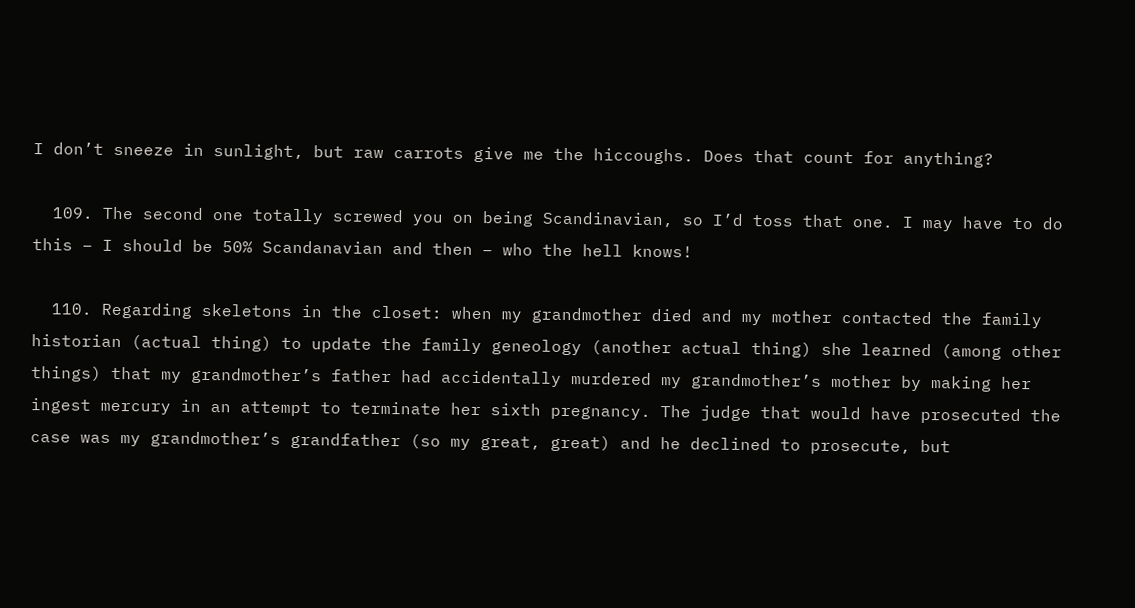I don’t sneeze in sunlight, but raw carrots give me the hiccoughs. Does that count for anything?

  109. The second one totally screwed you on being Scandinavian, so I’d toss that one. I may have to do this – I should be 50% Scandanavian and then – who the hell knows!

  110. Regarding skeletons in the closet: when my grandmother died and my mother contacted the family historian (actual thing) to update the family geneology (another actual thing) she learned (among other things) that my grandmother’s father had accidentally murdered my grandmother’s mother by making her ingest mercury in an attempt to terminate her sixth pregnancy. The judge that would have prosecuted the case was my grandmother’s grandfather (so my great, great) and he declined to prosecute, but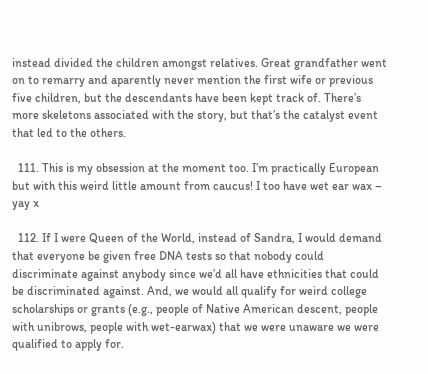instead divided the children amongst relatives. Great grandfather went on to remarry and aparently never mention the first wife or previous five children, but the descendants have been kept track of. There’s more skeletons associated with the story, but that’s the catalyst event that led to the others.

  111. This is my obsession at the moment too. I’m practically European but with this weird little amount from caucus! I too have wet ear wax – yay x

  112. If I were Queen of the World, instead of Sandra, I would demand that everyone be given free DNA tests so that nobody could discriminate against anybody since we’d all have ethnicities that could be discriminated against. And, we would all qualify for weird college scholarships or grants (e.g., people of Native American descent, people with unibrows, people with wet-earwax) that we were unaware we were qualified to apply for.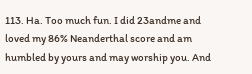113. Ha. Too much fun. I did 23andme and loved my 86% Neanderthal score and am humbled by yours and may worship you. And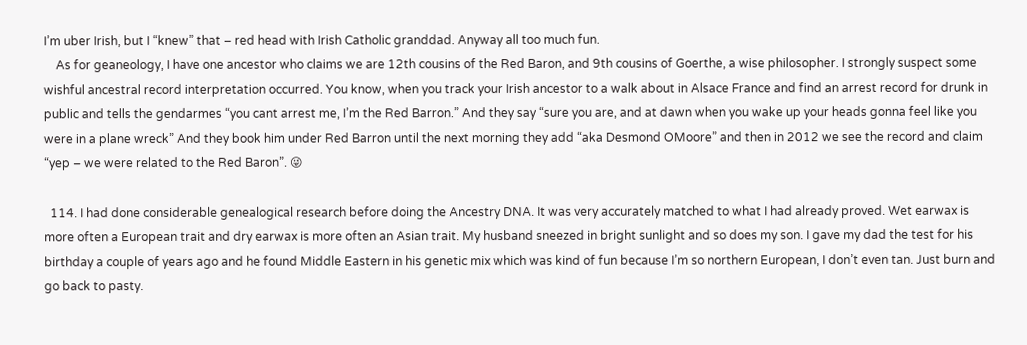I’m uber Irish, but I “knew” that – red head with Irish Catholic granddad. Anyway all too much fun.
    As for geaneology, I have one ancestor who claims we are 12th cousins of the Red Baron, and 9th cousins of Goerthe, a wise philosopher. I strongly suspect some wishful ancestral record interpretation occurred. You know, when you track your Irish ancestor to a walk about in Alsace France and find an arrest record for drunk in public and tells the gendarmes “you cant arrest me, I’m the Red Barron.” And they say “sure you are, and at dawn when you wake up your heads gonna feel like you were in a plane wreck” And they book him under Red Barron until the next morning they add “aka Desmond OMoore” and then in 2012 we see the record and claim “yep – we were related to the Red Baron”. 😜

  114. I had done considerable genealogical research before doing the Ancestry DNA. It was very accurately matched to what I had already proved. Wet earwax is more often a European trait and dry earwax is more often an Asian trait. My husband sneezed in bright sunlight and so does my son. I gave my dad the test for his birthday a couple of years ago and he found Middle Eastern in his genetic mix which was kind of fun because I’m so northern European, I don’t even tan. Just burn and go back to pasty.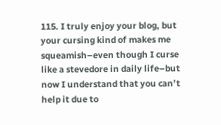115. I truly enjoy your blog, but your cursing kind of makes me squeamish–even though I curse like a stevedore in daily life–but now I understand that you can’t help it due to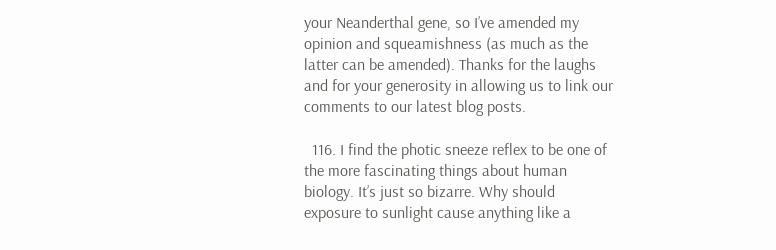your Neanderthal gene, so I’ve amended my opinion and squeamishness (as much as the latter can be amended). Thanks for the laughs and for your generosity in allowing us to link our comments to our latest blog posts.

  116. I find the photic sneeze reflex to be one of the more fascinating things about human biology. It’s just so bizarre. Why should exposure to sunlight cause anything like a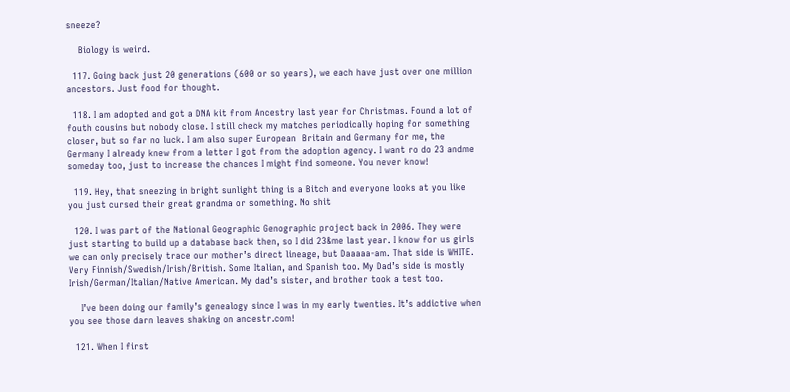sneeze?

    Biology is weird.

  117. Going back just 20 generations (600 or so years), we each have just over one million ancestors. Just food for thought.

  118. I am adopted and got a DNA kit from Ancestry last year for Christmas. Found a lot of fouth cousins but nobody close. I still check my matches periodically hoping for something closer, but so far no luck. I am also super European  Britain and Germany for me, the Germany I already knew from a letter I got from the adoption agency. I want ro do 23 andme someday too, just to increase the chances I might find someone. You never know!

  119. Hey, that sneezing in bright sunlight thing is a Bitch and everyone looks at you like you just cursed their great grandma or something. No shit

  120. I was part of the National Geographic Genographic project back in 2006. They were just starting to build up a database back then, so I did 23&me last year. I know for us girls we can only precisely trace our mother’s direct lineage, but Daaaaa-am. That side is WHITE. Very Finnish/Swedish/Irish/British. Some Italian, and Spanish too. My Dad’s side is mostly Irish/German/Italian/Native American. My dad’s sister, and brother took a test too.

    I’ve been doing our family’s genealogy since I was in my early twenties. It’s addictive when you see those darn leaves shaking on ancestr.com!

  121. When I first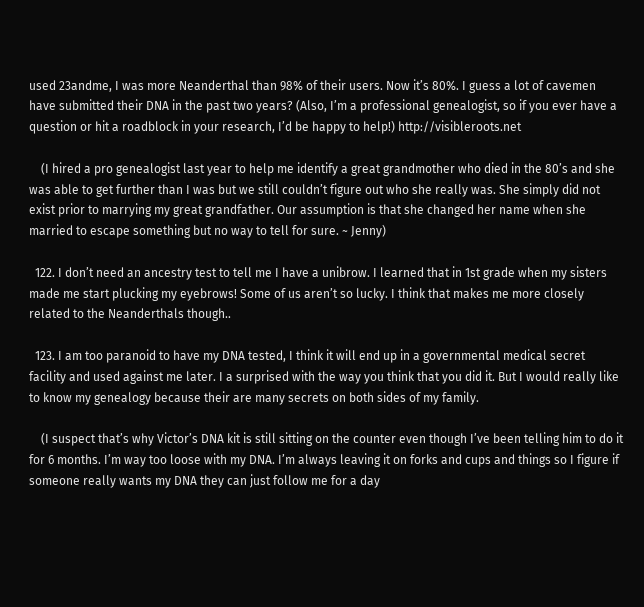used 23andme, I was more Neanderthal than 98% of their users. Now it’s 80%. I guess a lot of cavemen have submitted their DNA in the past two years? (Also, I’m a professional genealogist, so if you ever have a question or hit a roadblock in your research, I’d be happy to help!) http://visibleroots.net

    (I hired a pro genealogist last year to help me identify a great grandmother who died in the 80’s and she was able to get further than I was but we still couldn’t figure out who she really was. She simply did not exist prior to marrying my great grandfather. Our assumption is that she changed her name when she married to escape something but no way to tell for sure. ~ Jenny)

  122. I don’t need an ancestry test to tell me I have a unibrow. I learned that in 1st grade when my sisters made me start plucking my eyebrows! Some of us aren’t so lucky. I think that makes me more closely related to the Neanderthals though..

  123. I am too paranoid to have my DNA tested, I think it will end up in a governmental medical secret facility and used against me later. I a surprised with the way you think that you did it. But I would really like to know my genealogy because their are many secrets on both sides of my family.

    (I suspect that’s why Victor’s DNA kit is still sitting on the counter even though I’ve been telling him to do it for 6 months. I’m way too loose with my DNA. I’m always leaving it on forks and cups and things so I figure if someone really wants my DNA they can just follow me for a day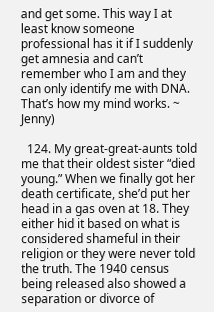and get some. This way I at least know someone professional has it if I suddenly get amnesia and can’t remember who I am and they can only identify me with DNA. That’s how my mind works. ~ Jenny)

  124. My great-great-aunts told me that their oldest sister “died young.” When we finally got her death certificate, she’d put her head in a gas oven at 18. They either hid it based on what is considered shameful in their religion or they were never told the truth. The 1940 census being released also showed a separation or divorce of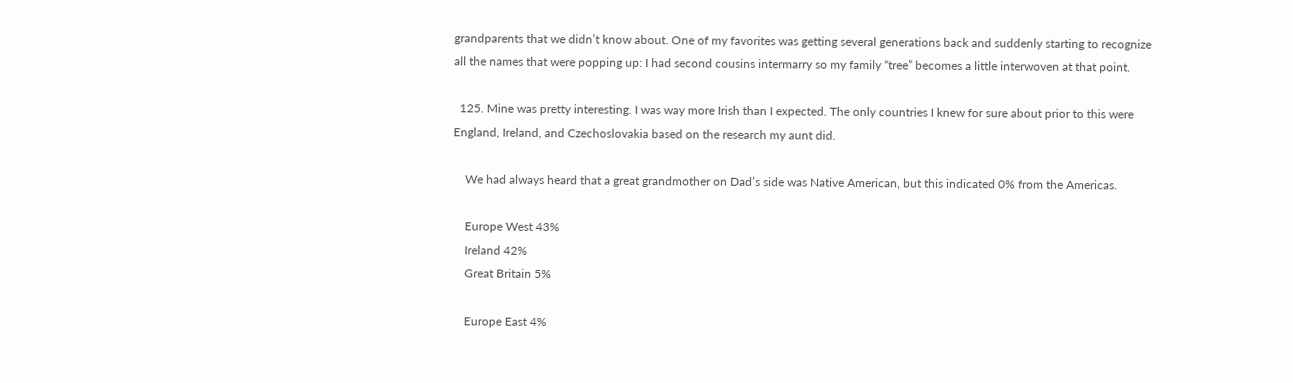grandparents that we didn’t know about. One of my favorites was getting several generations back and suddenly starting to recognize all the names that were popping up: I had second cousins intermarry so my family “tree” becomes a little interwoven at that point.

  125. Mine was pretty interesting. I was way more Irish than I expected. The only countries I knew for sure about prior to this were England, Ireland, and Czechoslovakia based on the research my aunt did.

    We had always heard that a great grandmother on Dad’s side was Native American, but this indicated 0% from the Americas.

    Europe West 43%
    Ireland 42%
    Great Britain 5%

    Europe East 4%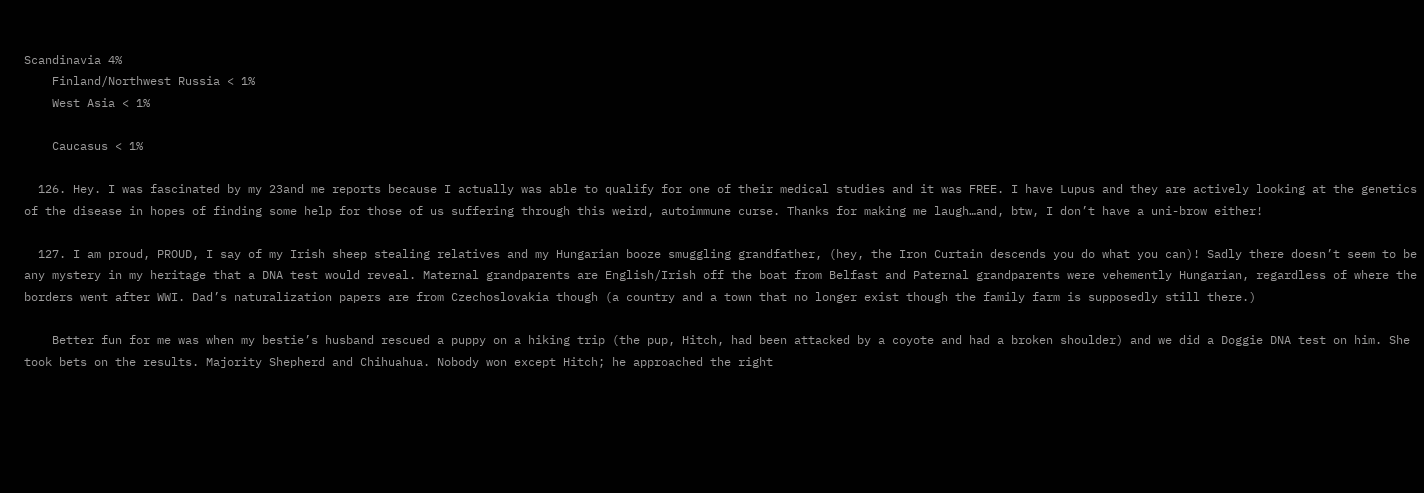Scandinavia 4%
    Finland/Northwest Russia < 1%
    West Asia < 1%

    Caucasus < 1%

  126. Hey. I was fascinated by my 23and me reports because I actually was able to qualify for one of their medical studies and it was FREE. I have Lupus and they are actively looking at the genetics of the disease in hopes of finding some help for those of us suffering through this weird, autoimmune curse. Thanks for making me laugh…and, btw, I don’t have a uni-brow either!

  127. I am proud, PROUD, I say of my Irish sheep stealing relatives and my Hungarian booze smuggling grandfather, (hey, the Iron Curtain descends you do what you can)! Sadly there doesn’t seem to be any mystery in my heritage that a DNA test would reveal. Maternal grandparents are English/Irish off the boat from Belfast and Paternal grandparents were vehemently Hungarian, regardless of where the borders went after WWI. Dad’s naturalization papers are from Czechoslovakia though (a country and a town that no longer exist though the family farm is supposedly still there.)

    Better fun for me was when my bestie’s husband rescued a puppy on a hiking trip (the pup, Hitch, had been attacked by a coyote and had a broken shoulder) and we did a Doggie DNA test on him. She took bets on the results. Majority Shepherd and Chihuahua. Nobody won except Hitch; he approached the right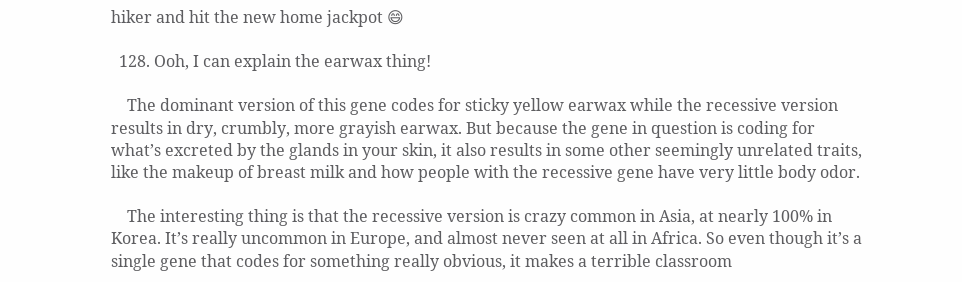hiker and hit the new home jackpot 😄

  128. Ooh, I can explain the earwax thing!

    The dominant version of this gene codes for sticky yellow earwax while the recessive version results in dry, crumbly, more grayish earwax. But because the gene in question is coding for what’s excreted by the glands in your skin, it also results in some other seemingly unrelated traits, like the makeup of breast milk and how people with the recessive gene have very little body odor.

    The interesting thing is that the recessive version is crazy common in Asia, at nearly 100% in Korea. It’s really uncommon in Europe, and almost never seen at all in Africa. So even though it’s a single gene that codes for something really obvious, it makes a terrible classroom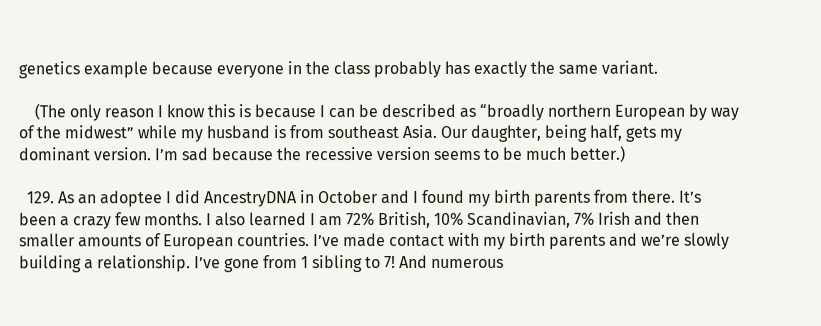genetics example because everyone in the class probably has exactly the same variant.

    (The only reason I know this is because I can be described as “broadly northern European by way of the midwest” while my husband is from southeast Asia. Our daughter, being half, gets my dominant version. I’m sad because the recessive version seems to be much better.)

  129. As an adoptee I did AncestryDNA in October and I found my birth parents from there. It’s been a crazy few months. I also learned I am 72% British, 10% Scandinavian, 7% Irish and then smaller amounts of European countries. I’ve made contact with my birth parents and we’re slowly building a relationship. I’ve gone from 1 sibling to 7! And numerous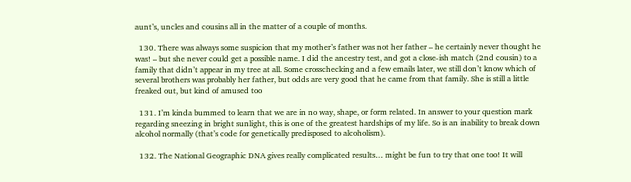aunt’s, uncles and cousins all in the matter of a couple of months.

  130. There was always some suspicion that my mother’s father was not her father – he certainly never thought he was! – but she never could get a possible name. I did the ancestry test, and got a close-ish match (2nd cousin) to a family that didn’t appear in my tree at all. Some crosschecking and a few emails later, we still don’t know which of several brothers was probably her father, but odds are very good that he came from that family. She is still a little freaked out, but kind of amused too

  131. I’m kinda bummed to learn that we are in no way, shape, or form related. In answer to your question mark regarding sneezing in bright sunlight, this is one of the greatest hardships of my life. So is an inability to break down alcohol normally (that’s code for genetically predisposed to alcoholism).

  132. The National Geographic DNA gives really complicated results… might be fun to try that one too! It will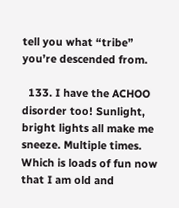tell you what “tribe” you’re descended from.

  133. I have the ACHOO disorder too! Sunlight, bright lights all make me sneeze. Multiple times. Which is loads of fun now that I am old and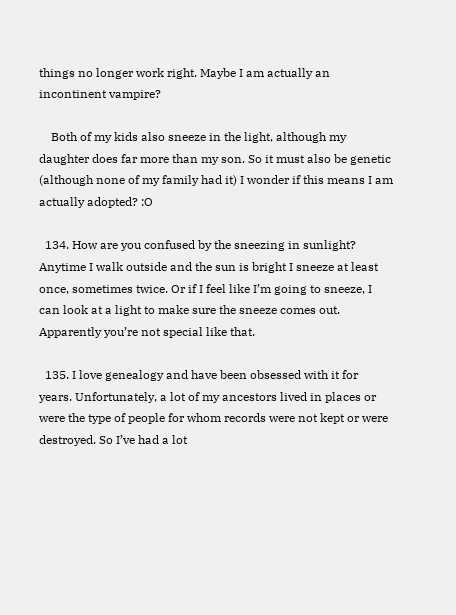things no longer work right. Maybe I am actually an incontinent vampire?

    Both of my kids also sneeze in the light, although my daughter does far more than my son. So it must also be genetic (although none of my family had it) I wonder if this means I am actually adopted? :O

  134. How are you confused by the sneezing in sunlight? Anytime I walk outside and the sun is bright I sneeze at least once, sometimes twice. Or if I feel like I’m going to sneeze, I can look at a light to make sure the sneeze comes out. Apparently you’re not special like that.

  135. I love genealogy and have been obsessed with it for years. Unfortunately, a lot of my ancestors lived in places or were the type of people for whom records were not kept or were destroyed. So I’ve had a lot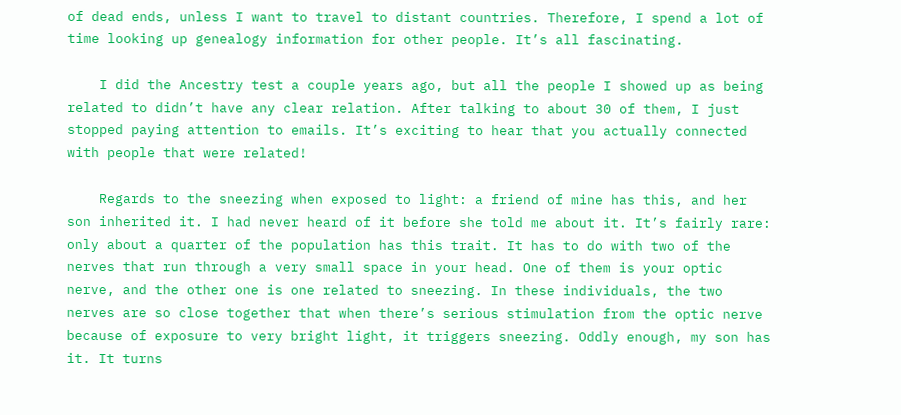of dead ends, unless I want to travel to distant countries. Therefore, I spend a lot of time looking up genealogy information for other people. It’s all fascinating.

    I did the Ancestry test a couple years ago, but all the people I showed up as being related to didn’t have any clear relation. After talking to about 30 of them, I just stopped paying attention to emails. It’s exciting to hear that you actually connected with people that were related!

    Regards to the sneezing when exposed to light: a friend of mine has this, and her son inherited it. I had never heard of it before she told me about it. It’s fairly rare: only about a quarter of the population has this trait. It has to do with two of the nerves that run through a very small space in your head. One of them is your optic nerve, and the other one is one related to sneezing. In these individuals, the two nerves are so close together that when there’s serious stimulation from the optic nerve because of exposure to very bright light, it triggers sneezing. Oddly enough, my son has it. It turns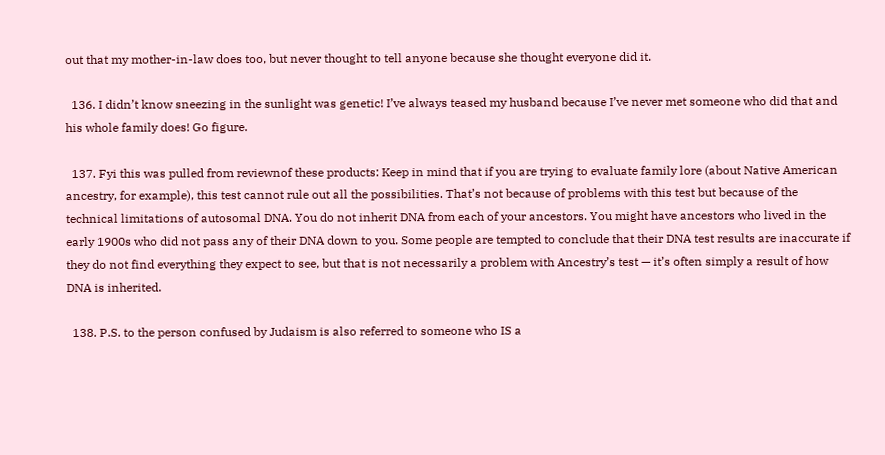out that my mother-in-law does too, but never thought to tell anyone because she thought everyone did it.

  136. I didn’t know sneezing in the sunlight was genetic! I’ve always teased my husband because I’ve never met someone who did that and his whole family does! Go figure.

  137. Fyi this was pulled from reviewnof these products: Keep in mind that if you are trying to evaluate family lore (about Native American ancestry, for example), this test cannot rule out all the possibilities. That’s not because of problems with this test but because of the technical limitations of autosomal DNA. You do not inherit DNA from each of your ancestors. You might have ancestors who lived in the early 1900s who did not pass any of their DNA down to you. Some people are tempted to conclude that their DNA test results are inaccurate if they do not find everything they expect to see, but that is not necessarily a problem with Ancestry’s test — it’s often simply a result of how DNA is inherited.

  138. P.S. to the person confused by Judaism is also referred to someone who IS a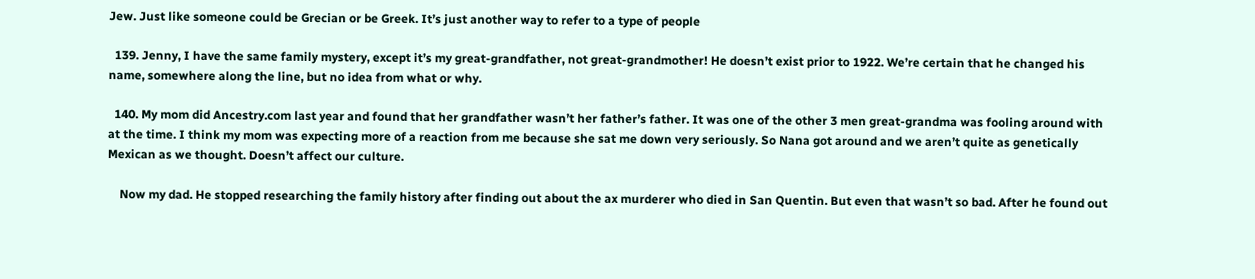Jew. Just like someone could be Grecian or be Greek. It’s just another way to refer to a type of people

  139. Jenny, I have the same family mystery, except it’s my great-grandfather, not great-grandmother! He doesn’t exist prior to 1922. We’re certain that he changed his name, somewhere along the line, but no idea from what or why.

  140. My mom did Ancestry.com last year and found that her grandfather wasn’t her father’s father. It was one of the other 3 men great-grandma was fooling around with at the time. I think my mom was expecting more of a reaction from me because she sat me down very seriously. So Nana got around and we aren’t quite as genetically Mexican as we thought. Doesn’t affect our culture.

    Now my dad. He stopped researching the family history after finding out about the ax murderer who died in San Quentin. But even that wasn’t so bad. After he found out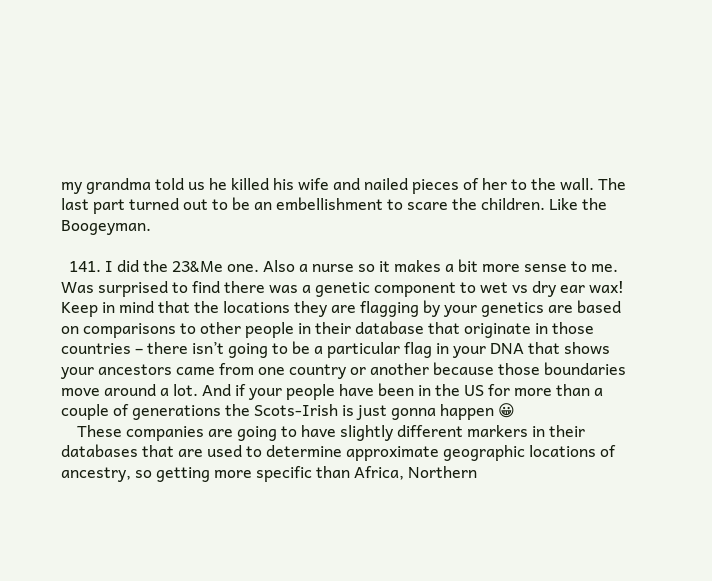my grandma told us he killed his wife and nailed pieces of her to the wall. The last part turned out to be an embellishment to scare the children. Like the Boogeyman.

  141. I did the 23&Me one. Also a nurse so it makes a bit more sense to me. Was surprised to find there was a genetic component to wet vs dry ear wax! Keep in mind that the locations they are flagging by your genetics are based on comparisons to other people in their database that originate in those countries – there isn’t going to be a particular flag in your DNA that shows your ancestors came from one country or another because those boundaries move around a lot. And if your people have been in the US for more than a couple of generations the Scots-Irish is just gonna happen 😀
    These companies are going to have slightly different markers in their databases that are used to determine approximate geographic locations of ancestry, so getting more specific than Africa, Northern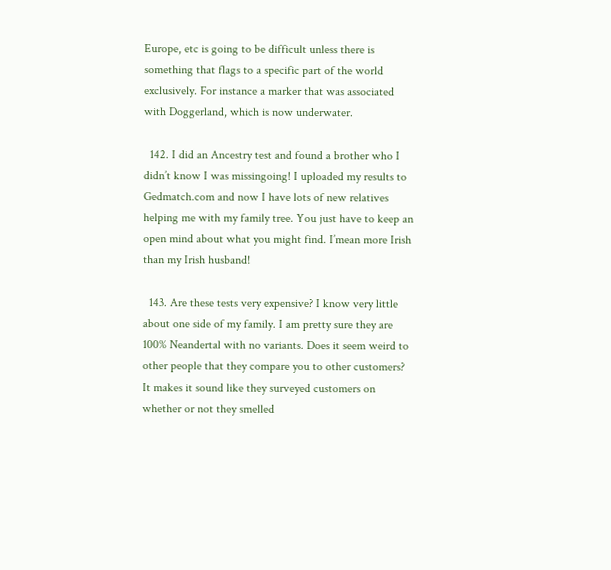Europe, etc is going to be difficult unless there is something that flags to a specific part of the world exclusively. For instance a marker that was associated with Doggerland, which is now underwater.

  142. I did an Ancestry test and found a brother who I didn’t know I was missingoing! I uploaded my results to Gedmatch.com and now I have lots of new relatives helping me with my family tree. You just have to keep an open mind about what you might find. I’mean more Irish than my Irish husband!

  143. Are these tests very expensive? I know very little about one side of my family. I am pretty sure they are 100% Neandertal with no variants. Does it seem weird to other people that they compare you to other customers? It makes it sound like they surveyed customers on whether or not they smelled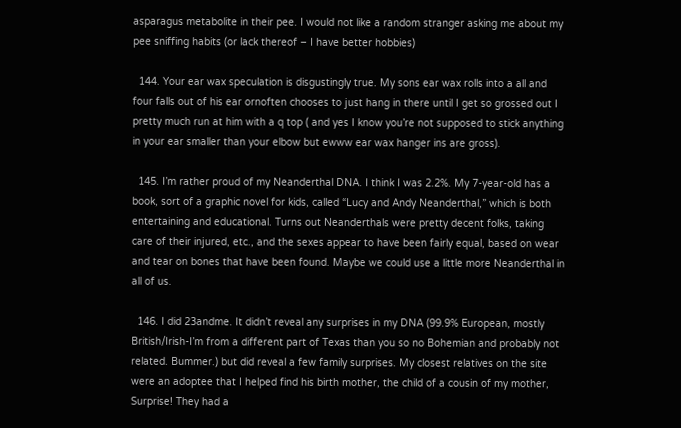asparagus metabolite in their pee. I would not like a random stranger asking me about my pee sniffing habits (or lack thereof – I have better hobbies)

  144. Your ear wax speculation is disgustingly true. My sons ear wax rolls into a all and four falls out of his ear ornoften chooses to just hang in there until I get so grossed out I pretty much run at him with a q top ( and yes I know you’re not supposed to stick anything in your ear smaller than your elbow but ewww ear wax hanger ins are gross).

  145. I’m rather proud of my Neanderthal DNA. I think I was 2.2%. My 7-year-old has a book, sort of a graphic novel for kids, called “Lucy and Andy Neanderthal,” which is both entertaining and educational. Turns out Neanderthals were pretty decent folks, taking care of their injured, etc., and the sexes appear to have been fairly equal, based on wear and tear on bones that have been found. Maybe we could use a little more Neanderthal in all of us.

  146. I did 23andme. It didn’t reveal any surprises in my DNA (99.9% European, mostly British/Irish-I’m from a different part of Texas than you so no Bohemian and probably not related. Bummer.) but did reveal a few family surprises. My closest relatives on the site were an adoptee that I helped find his birth mother, the child of a cousin of my mother, Surprise! They had a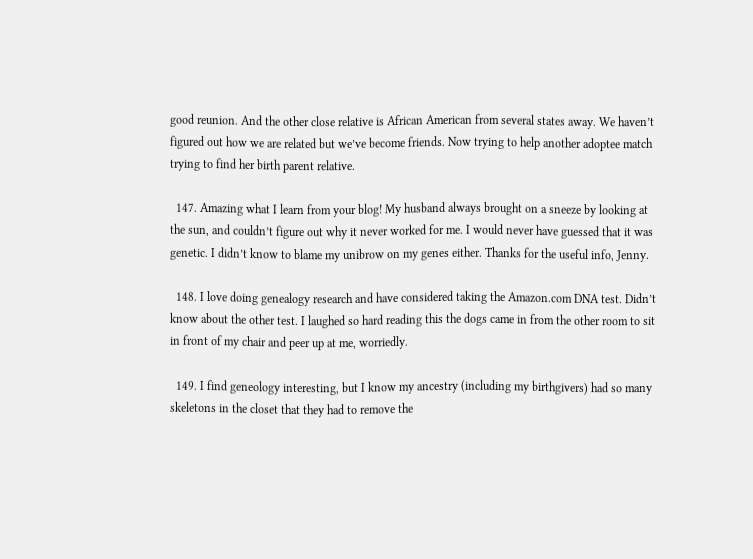good reunion. And the other close relative is African American from several states away. We haven’t figured out how we are related but we’ve become friends. Now trying to help another adoptee match trying to find her birth parent relative.

  147. Amazing what I learn from your blog! My husband always brought on a sneeze by looking at the sun, and couldn’t figure out why it never worked for me. I would never have guessed that it was genetic. I didn’t know to blame my unibrow on my genes either. Thanks for the useful info, Jenny.

  148. I love doing genealogy research and have considered taking the Amazon.com DNA test. Didn’t know about the other test. I laughed so hard reading this the dogs came in from the other room to sit in front of my chair and peer up at me, worriedly.

  149. I find geneology interesting, but I know my ancestry (including my birthgivers) had so many skeletons in the closet that they had to remove the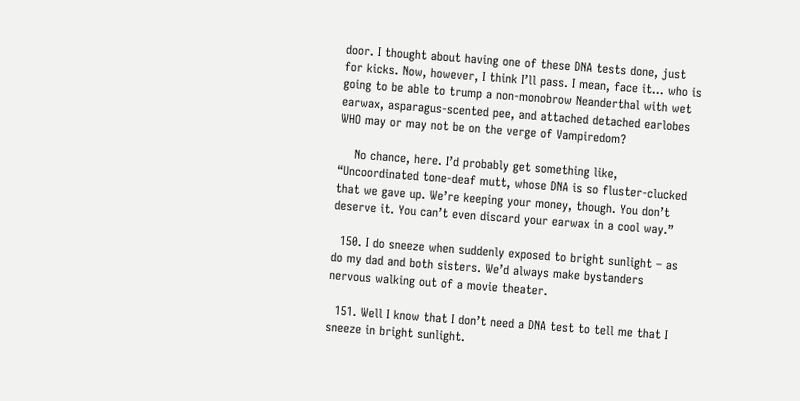door. I thought about having one of these DNA tests done, just for kicks. Now, however, I think I’ll pass. I mean, face it… who is going to be able to trump a non-monobrow Neanderthal with wet earwax, asparagus-scented pee, and attached detached earlobes WHO may or may not be on the verge of Vampiredom?

    No chance, here. I’d probably get something like, “Uncoordinated tone-deaf mutt, whose DNA is so fluster-clucked that we gave up. We’re keeping your money, though. You don’t deserve it. You can’t even discard your earwax in a cool way.”

  150. I do sneeze when suddenly exposed to bright sunlight – as do my dad and both sisters. We’d always make bystanders nervous walking out of a movie theater.

  151. Well I know that I don’t need a DNA test to tell me that I sneeze in bright sunlight.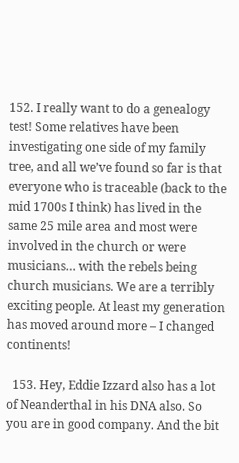152. I really want to do a genealogy test! Some relatives have been investigating one side of my family tree, and all we’ve found so far is that everyone who is traceable (back to the mid 1700s I think) has lived in the same 25 mile area and most were involved in the church or were musicians… with the rebels being church musicians. We are a terribly exciting people. At least my generation has moved around more – I changed continents!

  153. Hey, Eddie Izzard also has a lot of Neanderthal in his DNA also. So you are in good company. And the bit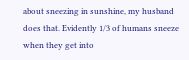about sneezing in sunshine, my husband does that. Evidently 1/3 of humans sneeze when they get into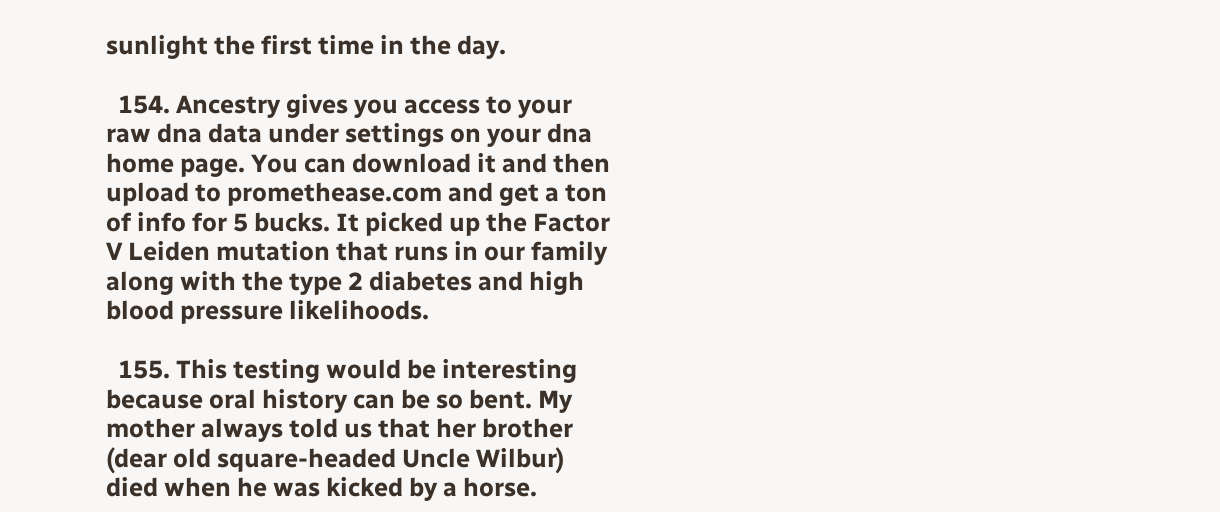sunlight the first time in the day.

  154. Ancestry gives you access to your raw dna data under settings on your dna home page. You can download it and then upload to promethease.com and get a ton of info for 5 bucks. It picked up the Factor V Leiden mutation that runs in our family along with the type 2 diabetes and high blood pressure likelihoods.

  155. This testing would be interesting because oral history can be so bent. My mother always told us that her brother (dear old square-headed Uncle Wilbur) died when he was kicked by a horse.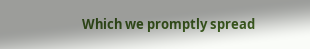Which we promptly spread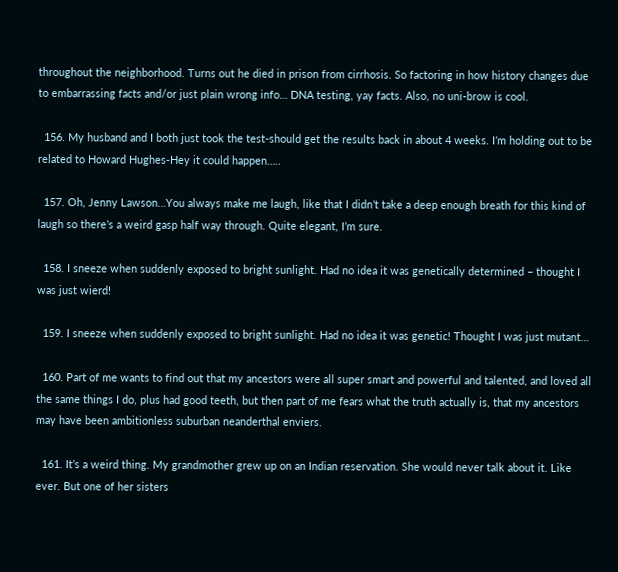throughout the neighborhood. Turns out he died in prison from cirrhosis. So factoring in how history changes due to embarrassing facts and/or just plain wrong info… DNA testing, yay facts. Also, no uni-brow is cool.

  156. My husband and I both just took the test-should get the results back in about 4 weeks. I’m holding out to be related to Howard Hughes-Hey it could happen…..

  157. Oh, Jenny Lawson…You always make me laugh, like that I didn’t take a deep enough breath for this kind of laugh so there’s a weird gasp half way through. Quite elegant, I’m sure.

  158. I sneeze when suddenly exposed to bright sunlight. Had no idea it was genetically determined – thought I was just wierd!

  159. I sneeze when suddenly exposed to bright sunlight. Had no idea it was genetic! Thought I was just mutant…

  160. Part of me wants to find out that my ancestors were all super smart and powerful and talented, and loved all the same things I do, plus had good teeth, but then part of me fears what the truth actually is, that my ancestors may have been ambitionless suburban neanderthal enviers.

  161. It’s a weird thing. My grandmother grew up on an Indian reservation. She would never talk about it. Like ever. But one of her sisters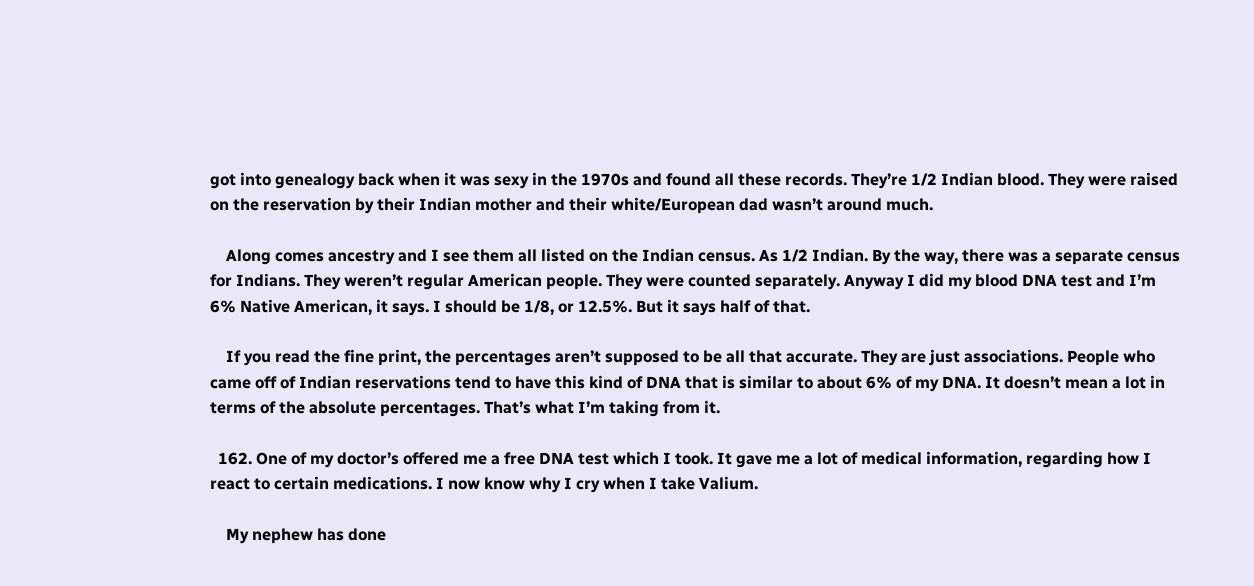got into genealogy back when it was sexy in the 1970s and found all these records. They’re 1/2 Indian blood. They were raised on the reservation by their Indian mother and their white/European dad wasn’t around much.

    Along comes ancestry and I see them all listed on the Indian census. As 1/2 Indian. By the way, there was a separate census for Indians. They weren’t regular American people. They were counted separately. Anyway I did my blood DNA test and I’m 6% Native American, it says. I should be 1/8, or 12.5%. But it says half of that.

    If you read the fine print, the percentages aren’t supposed to be all that accurate. They are just associations. People who came off of Indian reservations tend to have this kind of DNA that is similar to about 6% of my DNA. It doesn’t mean a lot in terms of the absolute percentages. That’s what I’m taking from it.

  162. One of my doctor’s offered me a free DNA test which I took. It gave me a lot of medical information, regarding how I react to certain medications. I now know why I cry when I take Valium.

    My nephew has done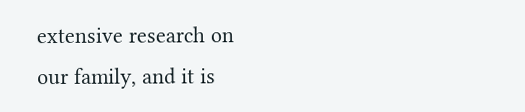extensive research on our family, and it is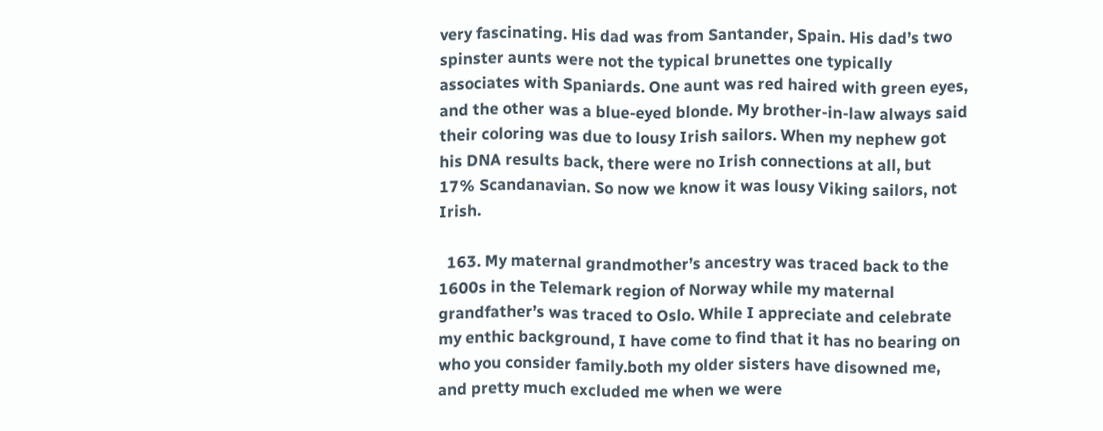very fascinating. His dad was from Santander, Spain. His dad’s two spinster aunts were not the typical brunettes one typically associates with Spaniards. One aunt was red haired with green eyes, and the other was a blue-eyed blonde. My brother-in-law always said their coloring was due to lousy Irish sailors. When my nephew got his DNA results back, there were no Irish connections at all, but 17% Scandanavian. So now we know it was lousy Viking sailors, not Irish.

  163. My maternal grandmother’s ancestry was traced back to the 1600s in the Telemark region of Norway while my maternal grandfather’s was traced to Oslo. While I appreciate and celebrate my enthic background, I have come to find that it has no bearing on who you consider family.both my older sisters have disowned me, and pretty much excluded me when we were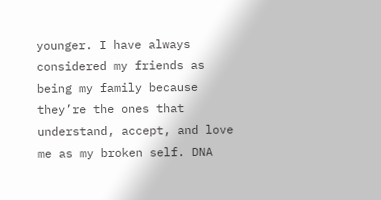younger. I have always considered my friends as being my family because they’re the ones that understand, accept, and love me as my broken self. DNA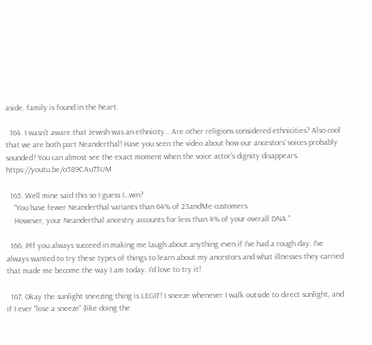aside, family is found in the heart.

  164. I wasn’t aware that Jewish was an ethnicity… Are other religions considered ethnicities? Also cool that we are both part Neanderthal! Have you seen the video about how our ancestors’ voices probably sounded? You can almost see the exact moment when the voice actor’s dignity disappears. https://youtu.be/o589CAu73UM

  165. Well mine said this so I guess I…win?
    “You have fewer Neanderthal variants than 64% of 23andMe customers.
    However, your Neanderthal ancestry accounts for less than 4% of your overall DNA.”

  166. Pff you always succeed in making me laugh about anything even if I’ve had a rough day. I’ve always wanted to try these types of things to learn about my ancestors and what illnesses they carried that made me become the way I am today. I’d love to try it!

  167. Okay the sunlight sneezing thing is LEGIT! I sneeze whenever I walk outside to direct sunlight, and if I ever “lose a sneeze” (like doing the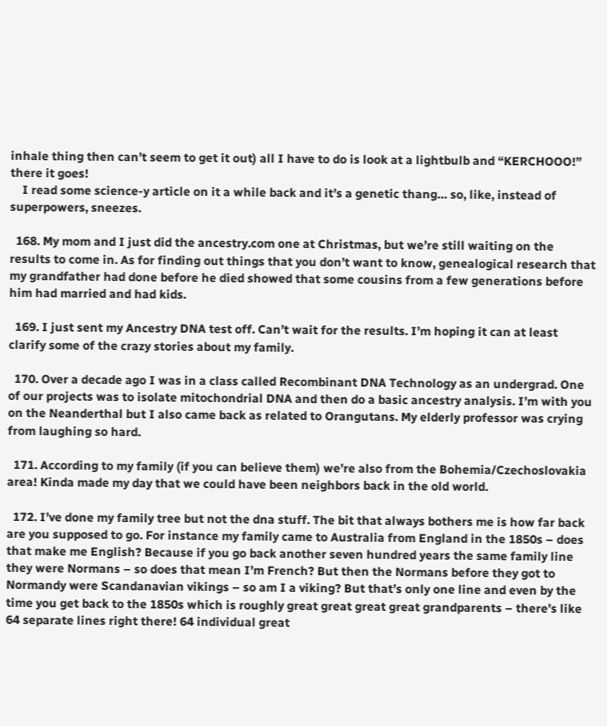inhale thing then can’t seem to get it out) all I have to do is look at a lightbulb and “KERCHOOO!” there it goes!
    I read some science-y article on it a while back and it’s a genetic thang… so, like, instead of superpowers, sneezes.

  168. My mom and I just did the ancestry.com one at Christmas, but we’re still waiting on the results to come in. As for finding out things that you don’t want to know, genealogical research that my grandfather had done before he died showed that some cousins from a few generations before him had married and had kids.

  169. I just sent my Ancestry DNA test off. Can’t wait for the results. I’m hoping it can at least clarify some of the crazy stories about my family.

  170. Over a decade ago I was in a class called Recombinant DNA Technology as an undergrad. One of our projects was to isolate mitochondrial DNA and then do a basic ancestry analysis. I’m with you on the Neanderthal but I also came back as related to Orangutans. My elderly professor was crying from laughing so hard.

  171. According to my family (if you can believe them) we’re also from the Bohemia/Czechoslovakia area! Kinda made my day that we could have been neighbors back in the old world.

  172. I’ve done my family tree but not the dna stuff. The bit that always bothers me is how far back are you supposed to go. For instance my family came to Australia from England in the 1850s – does that make me English? Because if you go back another seven hundred years the same family line they were Normans – so does that mean I’m French? But then the Normans before they got to Normandy were Scandanavian vikings – so am I a viking? But that’s only one line and even by the time you get back to the 1850s which is roughly great great great great grandparents – there’s like 64 separate lines right there! 64 individual great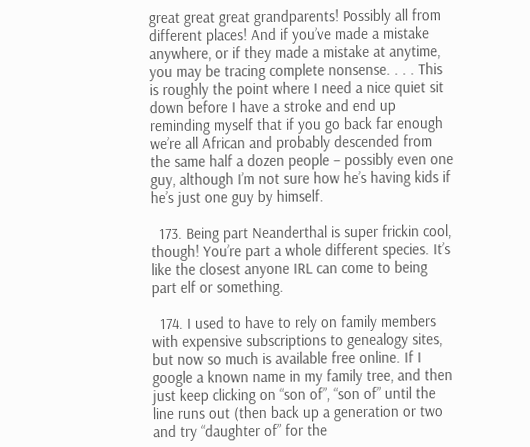great great great grandparents! Possibly all from different places! And if you’ve made a mistake anywhere, or if they made a mistake at anytime, you may be tracing complete nonsense. . . . This is roughly the point where I need a nice quiet sit down before I have a stroke and end up reminding myself that if you go back far enough we’re all African and probably descended from the same half a dozen people – possibly even one guy, although I’m not sure how he’s having kids if he’s just one guy by himself.

  173. Being part Neanderthal is super frickin cool, though! You’re part a whole different species. It’s like the closest anyone IRL can come to being part elf or something.

  174. I used to have to rely on family members with expensive subscriptions to genealogy sites, but now so much is available free online. If I google a known name in my family tree, and then just keep clicking on “son of”, “son of” until the line runs out (then back up a generation or two and try “daughter of” for the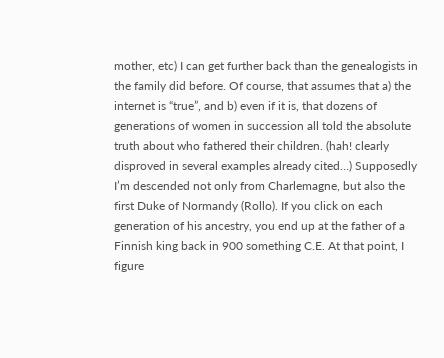mother, etc) I can get further back than the genealogists in the family did before. Of course, that assumes that a) the internet is “true”, and b) even if it is, that dozens of generations of women in succession all told the absolute truth about who fathered their children. (hah! clearly disproved in several examples already cited…) Supposedly I’m descended not only from Charlemagne, but also the first Duke of Normandy (Rollo). If you click on each generation of his ancestry, you end up at the father of a Finnish king back in 900 something C.E. At that point, I figure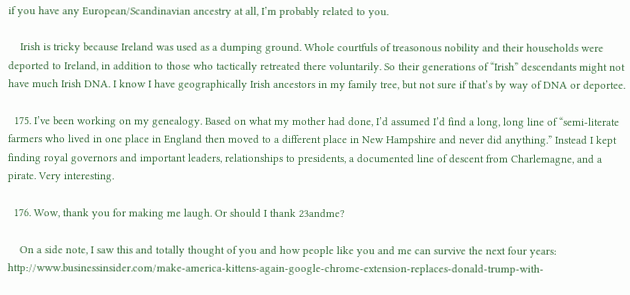if you have any European/Scandinavian ancestry at all, I’m probably related to you.

    Irish is tricky because Ireland was used as a dumping ground. Whole courtfuls of treasonous nobility and their households were deported to Ireland, in addition to those who tactically retreated there voluntarily. So their generations of “Irish” descendants might not have much Irish DNA. I know I have geographically Irish ancestors in my family tree, but not sure if that’s by way of DNA or deportee.

  175. I’ve been working on my genealogy. Based on what my mother had done, I’d assumed I’d find a long, long line of “semi-literate farmers who lived in one place in England then moved to a different place in New Hampshire and never did anything.” Instead I kept finding royal governors and important leaders, relationships to presidents, a documented line of descent from Charlemagne, and a pirate. Very interesting.

  176. Wow, thank you for making me laugh. Or should I thank 23andme?

    On a side note, I saw this and totally thought of you and how people like you and me can survive the next four years: http://www.businessinsider.com/make-america-kittens-again-google-chrome-extension-replaces-donald-trump-with-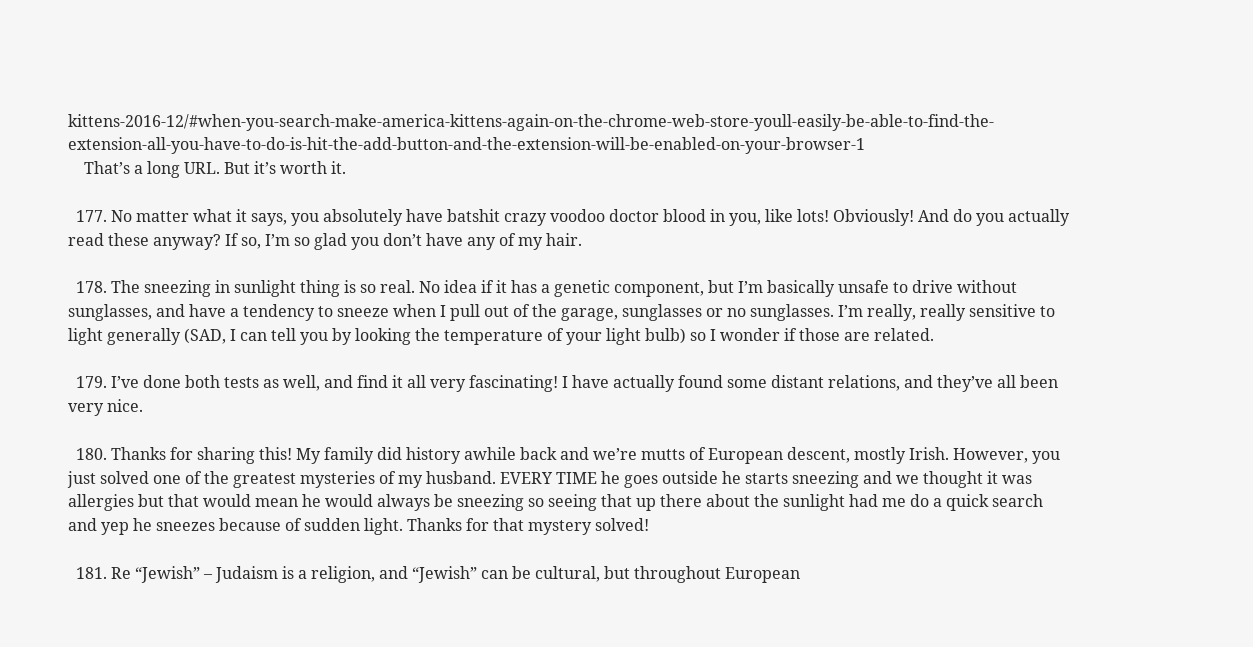kittens-2016-12/#when-you-search-make-america-kittens-again-on-the-chrome-web-store-youll-easily-be-able-to-find-the-extension-all-you-have-to-do-is-hit-the-add-button-and-the-extension-will-be-enabled-on-your-browser-1
    That’s a long URL. But it’s worth it.

  177. No matter what it says, you absolutely have batshit crazy voodoo doctor blood in you, like lots! Obviously! And do you actually read these anyway? If so, I’m so glad you don’t have any of my hair.

  178. The sneezing in sunlight thing is so real. No idea if it has a genetic component, but I’m basically unsafe to drive without sunglasses, and have a tendency to sneeze when I pull out of the garage, sunglasses or no sunglasses. I’m really, really sensitive to light generally (SAD, I can tell you by looking the temperature of your light bulb) so I wonder if those are related.

  179. I’ve done both tests as well, and find it all very fascinating! I have actually found some distant relations, and they’ve all been very nice.

  180. Thanks for sharing this! My family did history awhile back and we’re mutts of European descent, mostly Irish. However, you just solved one of the greatest mysteries of my husband. EVERY TIME he goes outside he starts sneezing and we thought it was allergies but that would mean he would always be sneezing so seeing that up there about the sunlight had me do a quick search and yep he sneezes because of sudden light. Thanks for that mystery solved!

  181. Re “Jewish” – Judaism is a religion, and “Jewish” can be cultural, but throughout European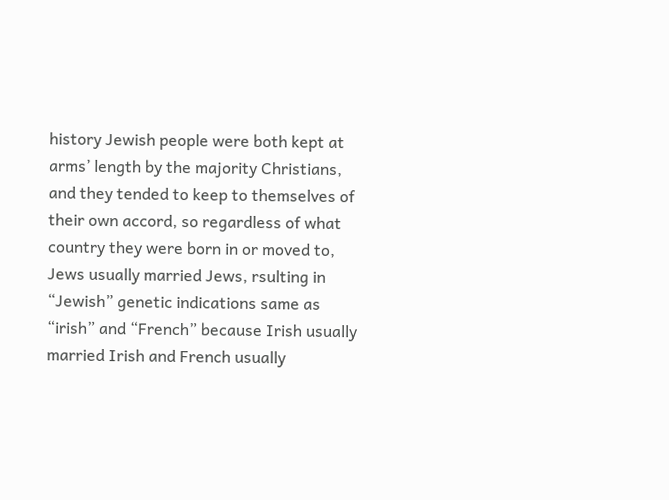history Jewish people were both kept at arms’ length by the majority Christians, and they tended to keep to themselves of their own accord, so regardless of what country they were born in or moved to, Jews usually married Jews, rsulting in “Jewish” genetic indications same as “irish” and “French” because Irish usually married Irish and French usually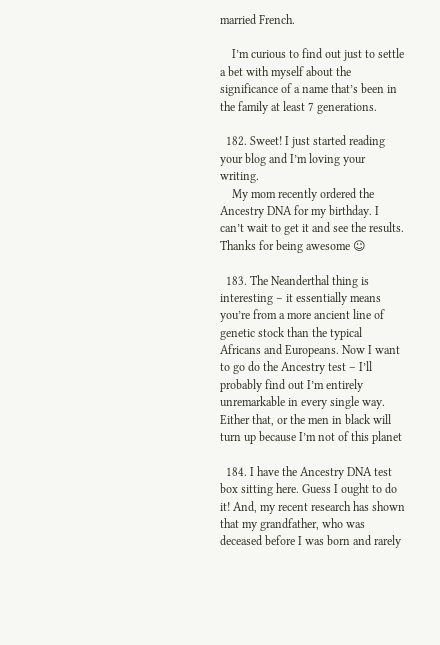married French.

    I’m curious to find out just to settle a bet with myself about the significance of a name that’s been in the family at least 7 generations.

  182. Sweet! I just started reading your blog and I’m loving your writing.
    My mom recently ordered the Ancestry DNA for my birthday. I can’t wait to get it and see the results. Thanks for being awesome ☺

  183. The Neanderthal thing is interesting – it essentially means you’re from a more ancient line of genetic stock than the typical Africans and Europeans. Now I want to go do the Ancestry test – I’ll probably find out I’m entirely unremarkable in every single way. Either that, or the men in black will turn up because I’m not of this planet

  184. I have the Ancestry DNA test box sitting here. Guess I ought to do it! And, my recent research has shown that my grandfather, who was deceased before I was born and rarely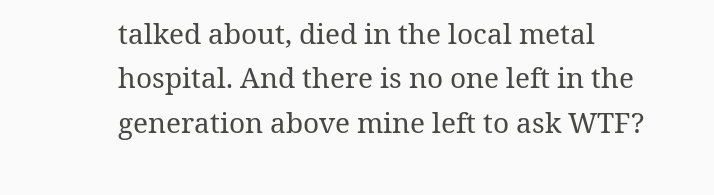talked about, died in the local metal hospital. And there is no one left in the generation above mine left to ask WTF?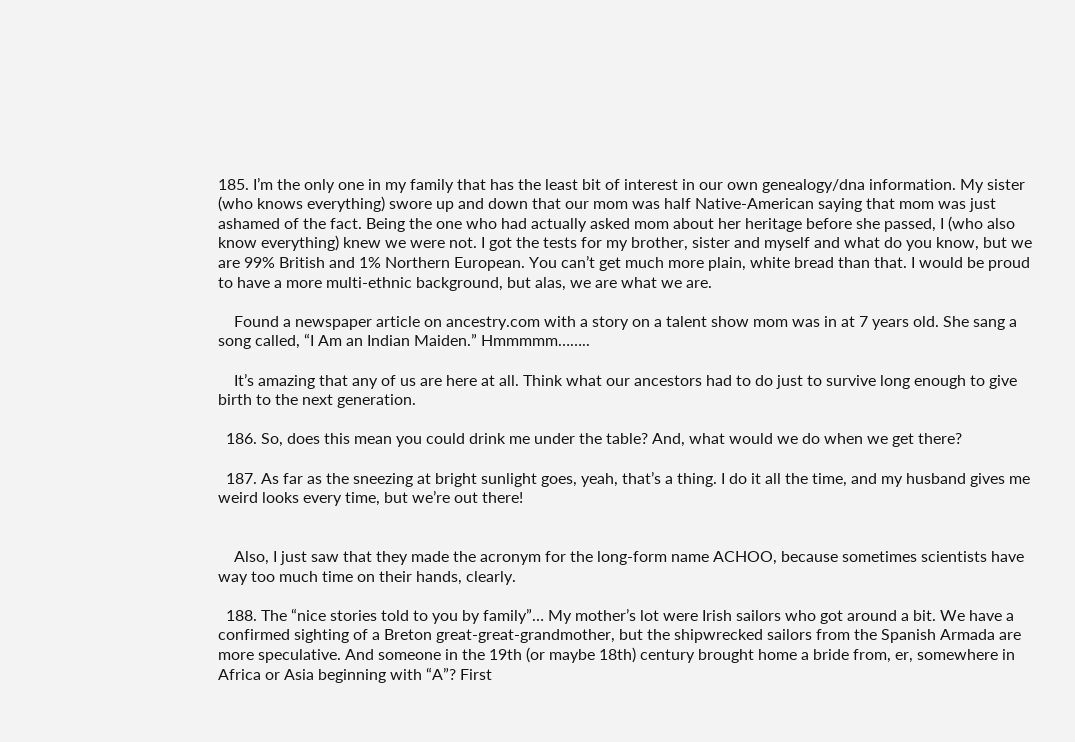185. I’m the only one in my family that has the least bit of interest in our own genealogy/dna information. My sister (who knows everything) swore up and down that our mom was half Native-American saying that mom was just ashamed of the fact. Being the one who had actually asked mom about her heritage before she passed, I (who also know everything) knew we were not. I got the tests for my brother, sister and myself and what do you know, but we are 99% British and 1% Northern European. You can’t get much more plain, white bread than that. I would be proud to have a more multi-ethnic background, but alas, we are what we are.

    Found a newspaper article on ancestry.com with a story on a talent show mom was in at 7 years old. She sang a song called, “I Am an Indian Maiden.” Hmmmmm……..

    It’s amazing that any of us are here at all. Think what our ancestors had to do just to survive long enough to give birth to the next generation.

  186. So, does this mean you could drink me under the table? And, what would we do when we get there?

  187. As far as the sneezing at bright sunlight goes, yeah, that’s a thing. I do it all the time, and my husband gives me weird looks every time, but we’re out there!


    Also, I just saw that they made the acronym for the long-form name ACHOO, because sometimes scientists have way too much time on their hands, clearly.

  188. The “nice stories told to you by family”… My mother’s lot were Irish sailors who got around a bit. We have a confirmed sighting of a Breton great-great-grandmother, but the shipwrecked sailors from the Spanish Armada are more speculative. And someone in the 19th (or maybe 18th) century brought home a bride from, er, somewhere in Africa or Asia beginning with “A”? First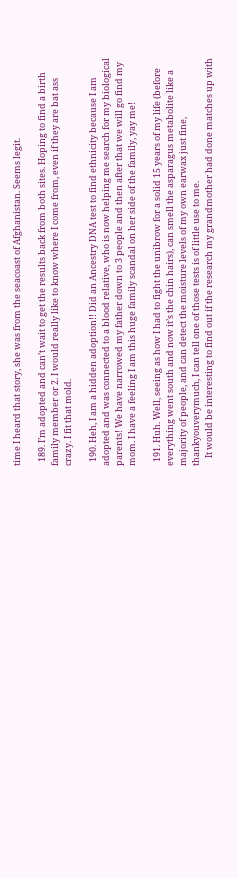time I heard that story, she was from the seacoast of Afghanistan. Seems legit.

  189. I’m adopted and can’t wait to get the results back from both sites. Hoping to find a birth family member or 2. I would really like to know where I come from, even if they are bat ass crazy. I fit that mold.

  190. Heh, I am a hidden adoption!! Did an Ancestry DNA test to find ethnicity because I am adopted and was connected to a blood relative, who is now helping me search for my biological parents! We have narrowed my father down to 3 people and then after that we will go find my mom. I have a feeling I am this huge family scandal on her side of the family, yay me!

  191. Huh. Well, seeing as how I had to fight the unibrow for a solid 15 years of my life (before everything went south and now it’s the chin hairs), can smell the asparagus metabolite like a majority of people, and can detect the moisture levels of my own earwax just fine, thankyouverymuch, I can tell one of those tests is of little use to me.
    It would be interesting to find out if the research my grandmother had done matches up with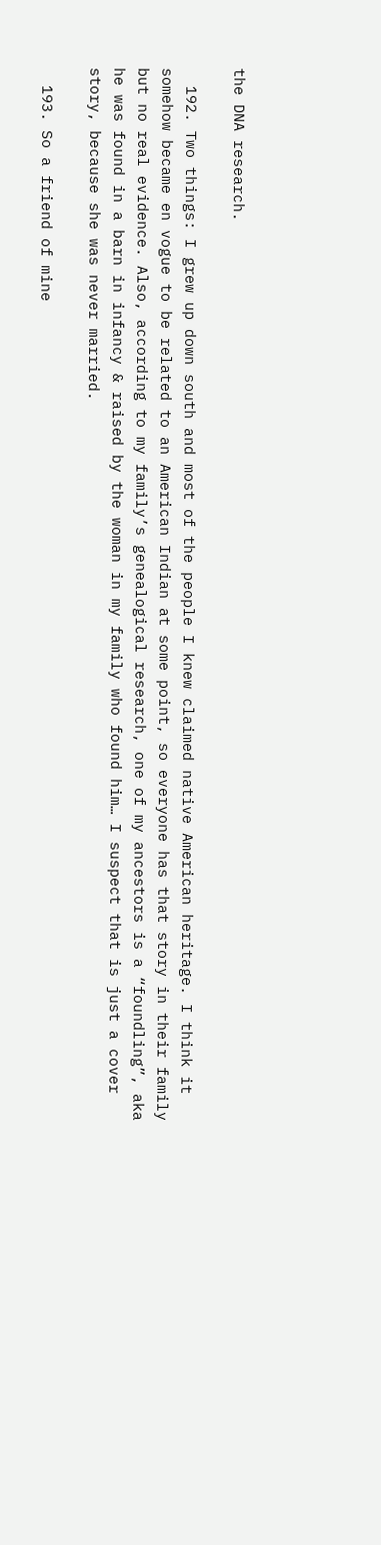the DNA research.

  192. Two things: I grew up down south and most of the people I knew claimed native American heritage. I think it somehow became en vogue to be related to an American Indian at some point, so everyone has that story in their family but no real evidence. Also, according to my family’s genealogical research, one of my ancestors is a “foundling”, aka he was found in a barn in infancy & raised by the woman in my family who found him… I suspect that is just a cover story, because she was never married.

  193. So a friend of mine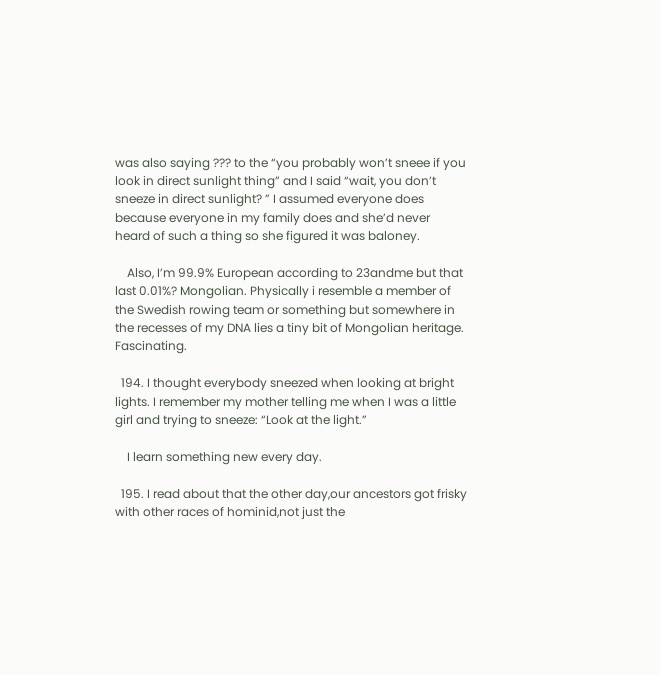was also saying ??? to the “you probably won’t sneee if you look in direct sunlight thing” and I said “wait, you don’t sneeze in direct sunlight? ” I assumed everyone does because everyone in my family does and she’d never heard of such a thing so she figured it was baloney.

    Also, I’m 99.9% European according to 23andme but that last 0.01%? Mongolian. Physically i resemble a member of the Swedish rowing team or something but somewhere in the recesses of my DNA lies a tiny bit of Mongolian heritage. Fascinating.

  194. I thought everybody sneezed when looking at bright lights. I remember my mother telling me when I was a little girl and trying to sneeze: “Look at the light.”

    I learn something new every day.

  195. I read about that the other day,our ancestors got frisky with other races of hominid,not just the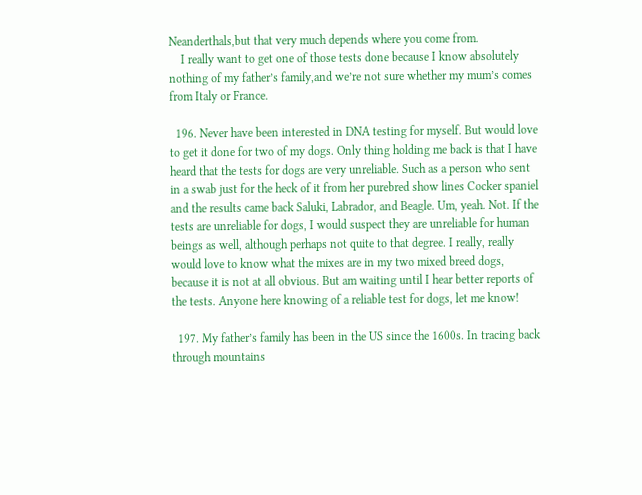Neanderthals,but that very much depends where you come from.
    I really want to get one of those tests done because I know absolutely nothing of my father’s family,and we’re not sure whether my mum’s comes from Italy or France.

  196. Never have been interested in DNA testing for myself. But would love to get it done for two of my dogs. Only thing holding me back is that I have heard that the tests for dogs are very unreliable. Such as a person who sent in a swab just for the heck of it from her purebred show lines Cocker spaniel and the results came back Saluki, Labrador, and Beagle. Um, yeah. Not. If the tests are unreliable for dogs, I would suspect they are unreliable for human beings as well, although perhaps not quite to that degree. I really, really would love to know what the mixes are in my two mixed breed dogs, because it is not at all obvious. But am waiting until I hear better reports of the tests. Anyone here knowing of a reliable test for dogs, let me know!

  197. My father’s family has been in the US since the 1600s. In tracing back through mountains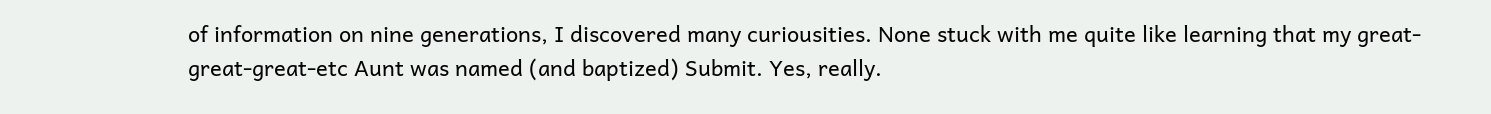of information on nine generations, I discovered many curiousities. None stuck with me quite like learning that my great-great-great-etc Aunt was named (and baptized) Submit. Yes, really.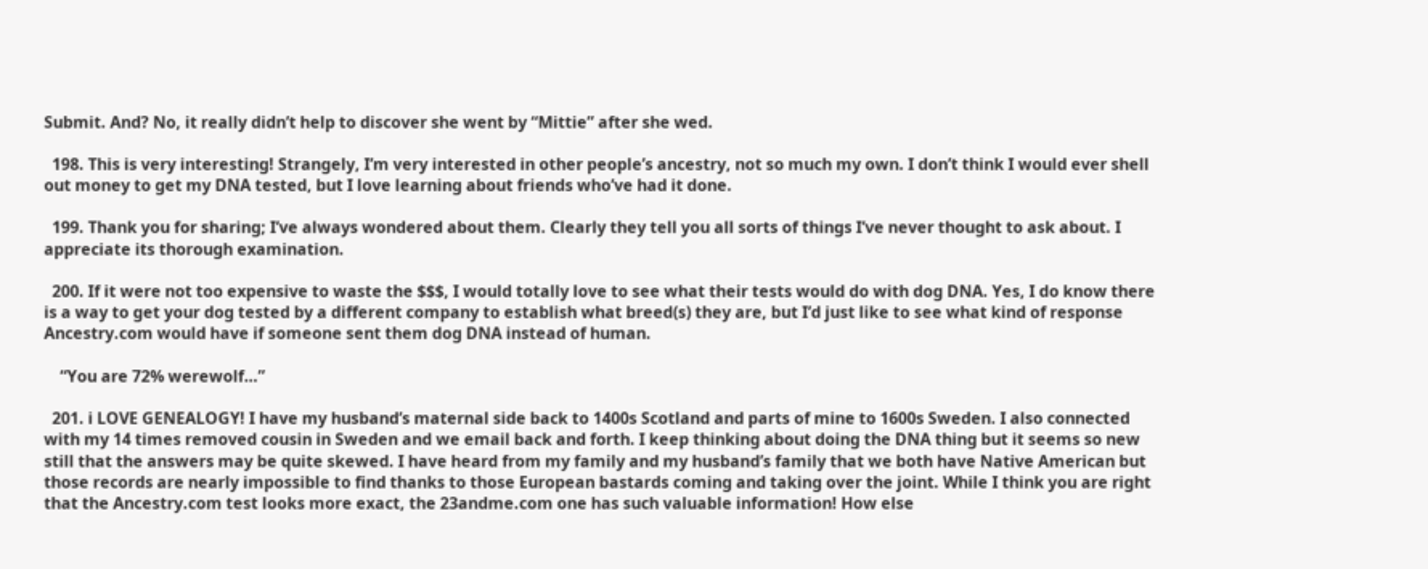Submit. And? No, it really didn’t help to discover she went by “Mittie” after she wed.

  198. This is very interesting! Strangely, I’m very interested in other people’s ancestry, not so much my own. I don’t think I would ever shell out money to get my DNA tested, but I love learning about friends who’ve had it done.

  199. Thank you for sharing; I’ve always wondered about them. Clearly they tell you all sorts of things I’ve never thought to ask about. I appreciate its thorough examination.

  200. If it were not too expensive to waste the $$$, I would totally love to see what their tests would do with dog DNA. Yes, I do know there is a way to get your dog tested by a different company to establish what breed(s) they are, but I’d just like to see what kind of response Ancestry.com would have if someone sent them dog DNA instead of human.

    “You are 72% werewolf…”

  201. i LOVE GENEALOGY! I have my husband’s maternal side back to 1400s Scotland and parts of mine to 1600s Sweden. I also connected with my 14 times removed cousin in Sweden and we email back and forth. I keep thinking about doing the DNA thing but it seems so new still that the answers may be quite skewed. I have heard from my family and my husband’s family that we both have Native American but those records are nearly impossible to find thanks to those European bastards coming and taking over the joint. While I think you are right that the Ancestry.com test looks more exact, the 23andme.com one has such valuable information! How else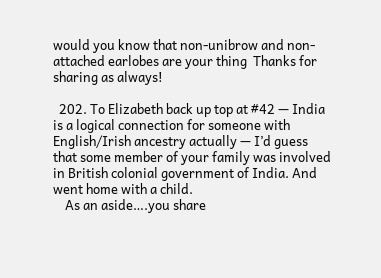would you know that non-unibrow and non-attached earlobes are your thing  Thanks for sharing as always!

  202. To Elizabeth back up top at #42 — India is a logical connection for someone with English/Irish ancestry actually — I’d guess that some member of your family was involved in British colonial government of India. And went home with a child.
    As an aside….you share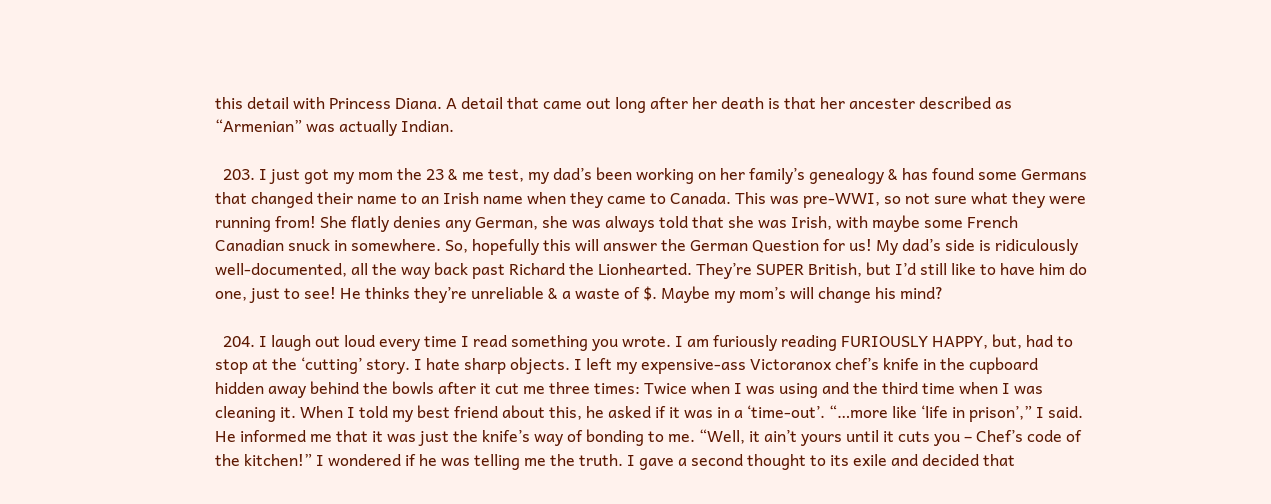this detail with Princess Diana. A detail that came out long after her death is that her ancester described as “Armenian” was actually Indian.

  203. I just got my mom the 23 & me test, my dad’s been working on her family’s genealogy & has found some Germans that changed their name to an Irish name when they came to Canada. This was pre-WWI, so not sure what they were running from! She flatly denies any German, she was always told that she was Irish, with maybe some French Canadian snuck in somewhere. So, hopefully this will answer the German Question for us! My dad’s side is ridiculously well-documented, all the way back past Richard the Lionhearted. They’re SUPER British, but I’d still like to have him do one, just to see! He thinks they’re unreliable & a waste of $. Maybe my mom’s will change his mind?

  204. I laugh out loud every time I read something you wrote. I am furiously reading FURIOUSLY HAPPY, but, had to stop at the ‘cutting’ story. I hate sharp objects. I left my expensive-ass Victoranox chef’s knife in the cupboard hidden away behind the bowls after it cut me three times: Twice when I was using and the third time when I was cleaning it. When I told my best friend about this, he asked if it was in a ‘time-out’. “…more like ‘life in prison’,” I said. He informed me that it was just the knife’s way of bonding to me. “Well, it ain’t yours until it cuts you – Chef’s code of the kitchen!” I wondered if he was telling me the truth. I gave a second thought to its exile and decided that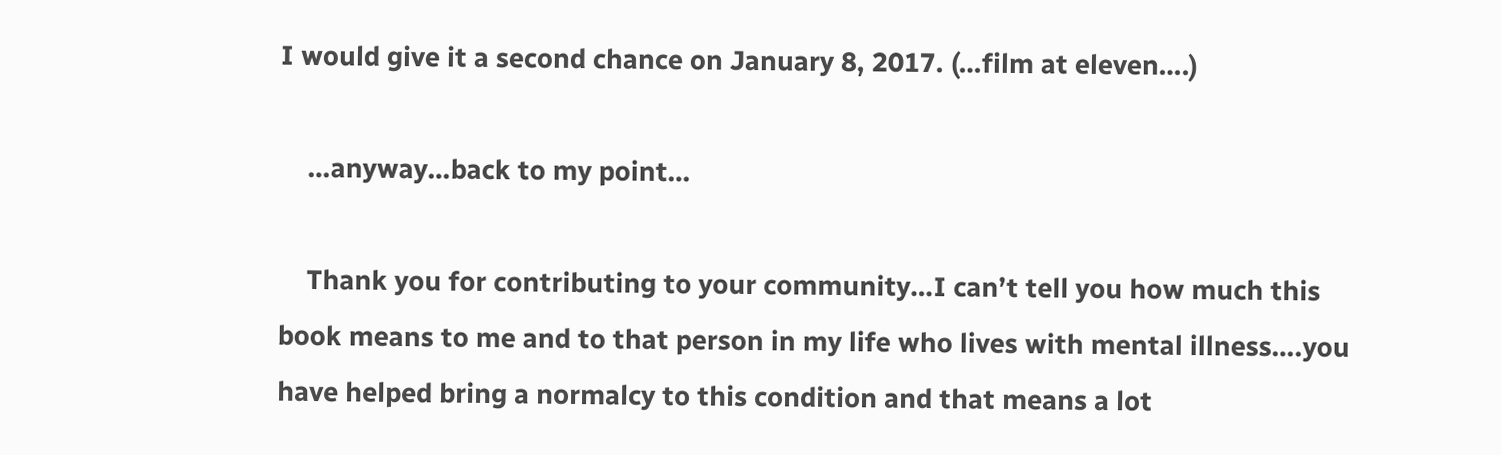I would give it a second chance on January 8, 2017. (…film at eleven….)

    …anyway…back to my point…

    Thank you for contributing to your community…I can’t tell you how much this book means to me and to that person in my life who lives with mental illness….you have helped bring a normalcy to this condition and that means a lot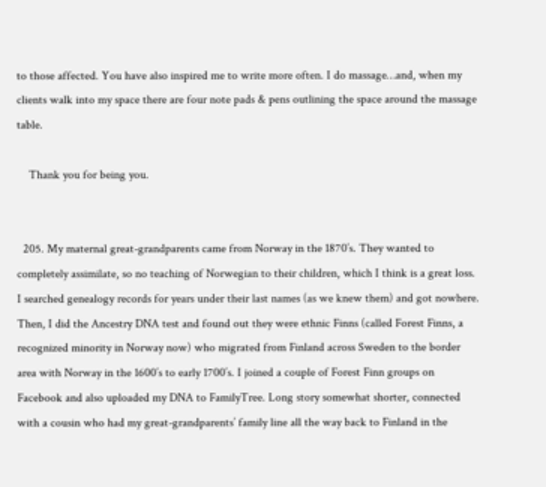to those affected. You have also inspired me to write more often. I do massage…and, when my clients walk into my space there are four note pads & pens outlining the space around the massage table.

    Thank you for being you.


  205. My maternal great-grandparents came from Norway in the 1870’s. They wanted to completely assimilate, so no teaching of Norwegian to their children, which I think is a great loss. I searched genealogy records for years under their last names (as we knew them) and got nowhere. Then, I did the Ancestry DNA test and found out they were ethnic Finns (called Forest Finns, a recognized minority in Norway now) who migrated from Finland across Sweden to the border area with Norway in the 1600’s to early 1700’s. I joined a couple of Forest Finn groups on Facebook and also uploaded my DNA to FamilyTree. Long story somewhat shorter, connected with a cousin who had my great-grandparents’ family line all the way back to Finland in the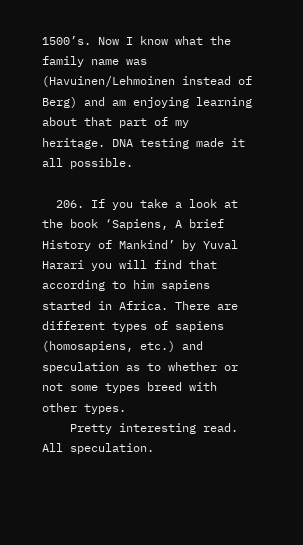1500’s. Now I know what the family name was (Havuinen/Lehmoinen instead of Berg) and am enjoying learning about that part of my heritage. DNA testing made it all possible.

  206. If you take a look at the book ‘Sapiens, A brief History of Mankind’ by Yuval Harari you will find that according to him sapiens started in Africa. There are different types of sapiens (homosapiens, etc.) and speculation as to whether or not some types breed with other types.
    Pretty interesting read. All speculation.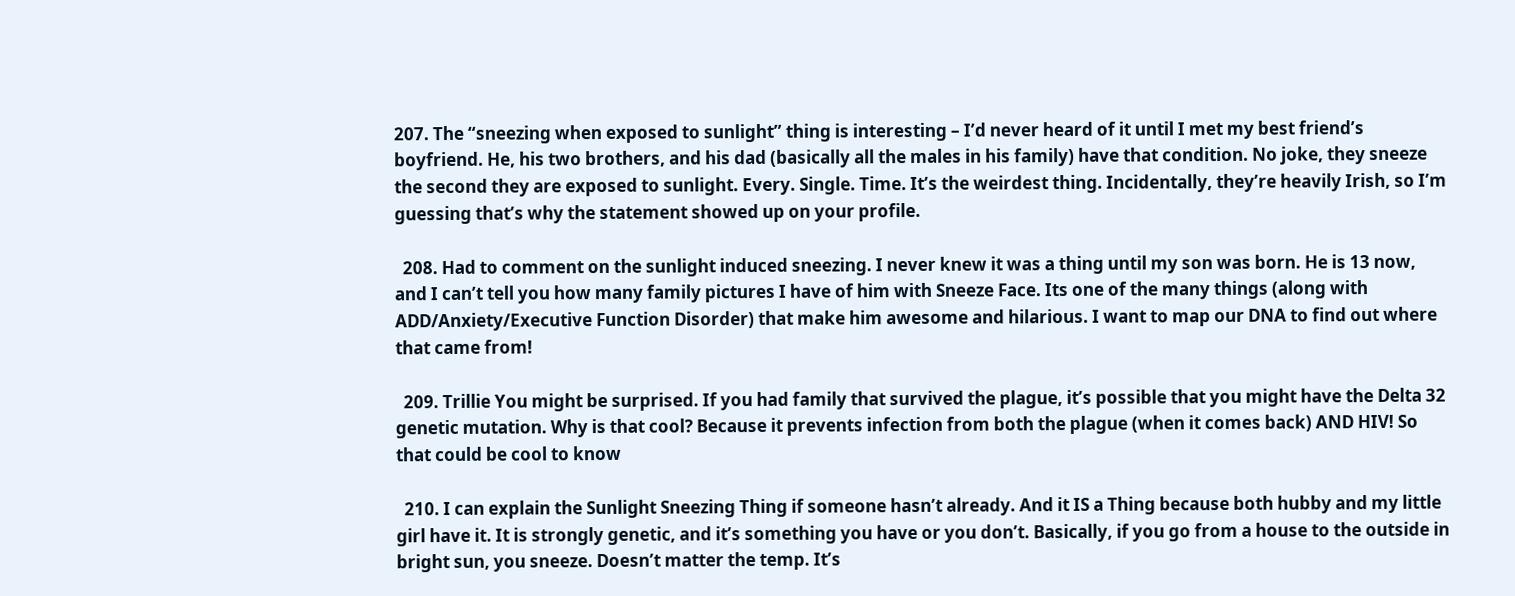207. The “sneezing when exposed to sunlight” thing is interesting – I’d never heard of it until I met my best friend’s boyfriend. He, his two brothers, and his dad (basically all the males in his family) have that condition. No joke, they sneeze the second they are exposed to sunlight. Every. Single. Time. It’s the weirdest thing. Incidentally, they’re heavily Irish, so I’m guessing that’s why the statement showed up on your profile.

  208. Had to comment on the sunlight induced sneezing. I never knew it was a thing until my son was born. He is 13 now, and I can’t tell you how many family pictures I have of him with Sneeze Face. Its one of the many things (along with ADD/Anxiety/Executive Function Disorder) that make him awesome and hilarious. I want to map our DNA to find out where that came from!

  209. Trillie You might be surprised. If you had family that survived the plague, it’s possible that you might have the Delta 32 genetic mutation. Why is that cool? Because it prevents infection from both the plague (when it comes back) AND HIV! So that could be cool to know

  210. I can explain the Sunlight Sneezing Thing if someone hasn’t already. And it IS a Thing because both hubby and my little girl have it. It is strongly genetic, and it’s something you have or you don’t. Basically, if you go from a house to the outside in bright sun, you sneeze. Doesn’t matter the temp. It’s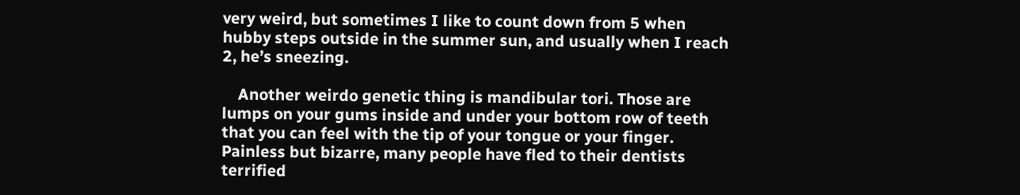very weird, but sometimes I like to count down from 5 when hubby steps outside in the summer sun, and usually when I reach 2, he’s sneezing.

    Another weirdo genetic thing is mandibular tori. Those are lumps on your gums inside and under your bottom row of teeth that you can feel with the tip of your tongue or your finger. Painless but bizarre, many people have fled to their dentists terrified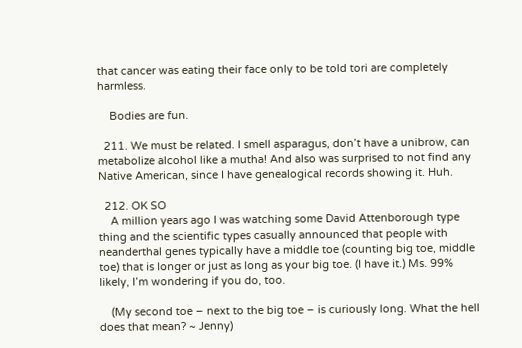that cancer was eating their face only to be told tori are completely harmless.

    Bodies are fun.

  211. We must be related. I smell asparagus, don’t have a unibrow, can metabolize alcohol like a mutha! And also was surprised to not find any Native American, since I have genealogical records showing it. Huh.

  212. OK SO
    A million years ago I was watching some David Attenborough type thing and the scientific types casually announced that people with neanderthal genes typically have a middle toe (counting big toe, middle toe) that is longer or just as long as your big toe. (I have it.) Ms. 99% likely, I’m wondering if you do, too.

    (My second toe – next to the big toe – is curiously long. What the hell does that mean? ~ Jenny)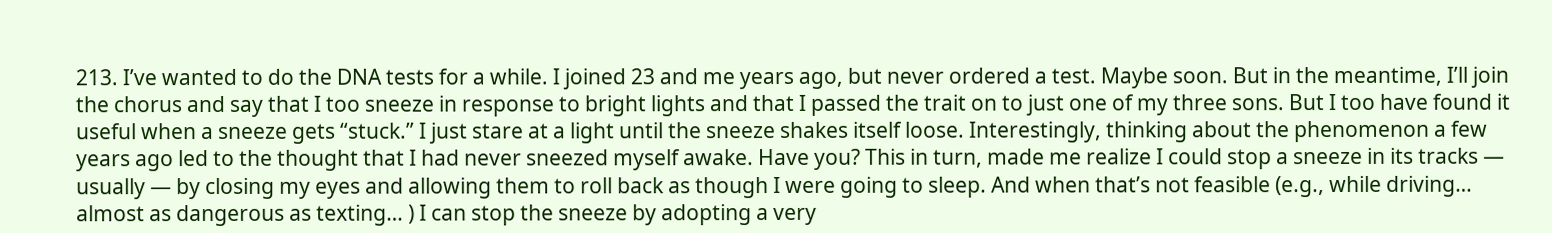213. I’ve wanted to do the DNA tests for a while. I joined 23 and me years ago, but never ordered a test. Maybe soon. But in the meantime, I’ll join the chorus and say that I too sneeze in response to bright lights and that I passed the trait on to just one of my three sons. But I too have found it useful when a sneeze gets “stuck.” I just stare at a light until the sneeze shakes itself loose. Interestingly, thinking about the phenomenon a few years ago led to the thought that I had never sneezed myself awake. Have you? This in turn, made me realize I could stop a sneeze in its tracks — usually — by closing my eyes and allowing them to roll back as though I were going to sleep. And when that’s not feasible (e.g., while driving… almost as dangerous as texting… ) I can stop the sneeze by adopting a very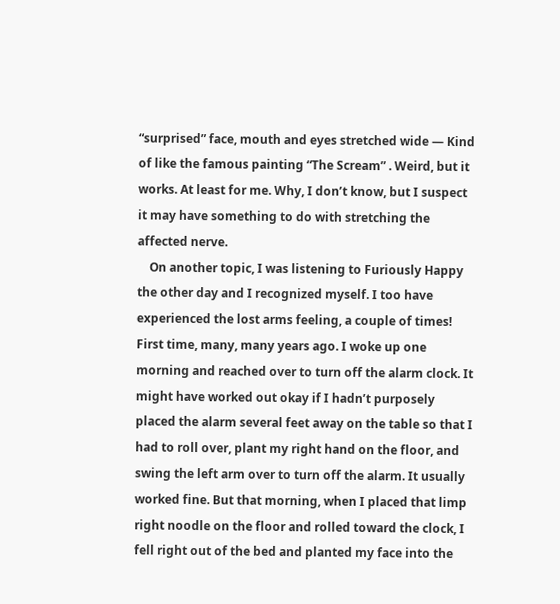“surprised” face, mouth and eyes stretched wide — Kind of like the famous painting “The Scream” . Weird, but it works. At least for me. Why, I don’t know, but I suspect it may have something to do with stretching the affected nerve.
    On another topic, I was listening to Furiously Happy the other day and I recognized myself. I too have experienced the lost arms feeling, a couple of times! First time, many, many years ago. I woke up one morning and reached over to turn off the alarm clock. It might have worked out okay if I hadn’t purposely placed the alarm several feet away on the table so that I had to roll over, plant my right hand on the floor, and swing the left arm over to turn off the alarm. It usually worked fine. But that morning, when I placed that limp right noodle on the floor and rolled toward the clock, I fell right out of the bed and planted my face into the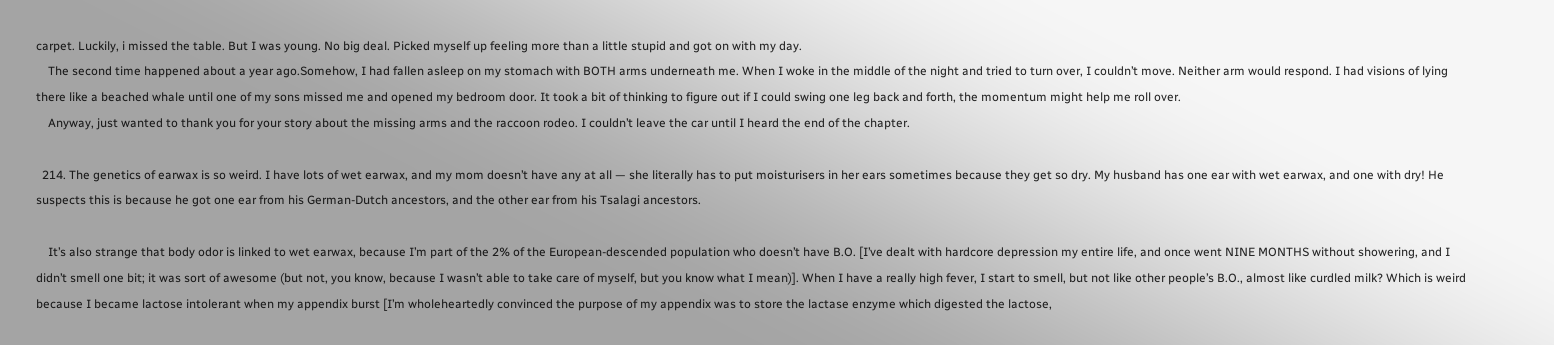carpet. Luckily, i missed the table. But I was young. No big deal. Picked myself up feeling more than a little stupid and got on with my day.
    The second time happened about a year ago.Somehow, I had fallen asleep on my stomach with BOTH arms underneath me. When I woke in the middle of the night and tried to turn over, I couldn’t move. Neither arm would respond. I had visions of lying there like a beached whale until one of my sons missed me and opened my bedroom door. It took a bit of thinking to figure out if I could swing one leg back and forth, the momentum might help me roll over.
    Anyway, just wanted to thank you for your story about the missing arms and the raccoon rodeo. I couldn’t leave the car until I heard the end of the chapter.

  214. The genetics of earwax is so weird. I have lots of wet earwax, and my mom doesn’t have any at all — she literally has to put moisturisers in her ears sometimes because they get so dry. My husband has one ear with wet earwax, and one with dry! He suspects this is because he got one ear from his German-Dutch ancestors, and the other ear from his Tsalagi ancestors.

    It’s also strange that body odor is linked to wet earwax, because I’m part of the 2% of the European-descended population who doesn’t have B.O. [I’ve dealt with hardcore depression my entire life, and once went NINE MONTHS without showering, and I didn’t smell one bit; it was sort of awesome (but not, you know, because I wasn’t able to take care of myself, but you know what I mean)]. When I have a really high fever, I start to smell, but not like other people’s B.O., almost like curdled milk? Which is weird because I became lactose intolerant when my appendix burst [I’m wholeheartedly convinced the purpose of my appendix was to store the lactase enzyme which digested the lactose,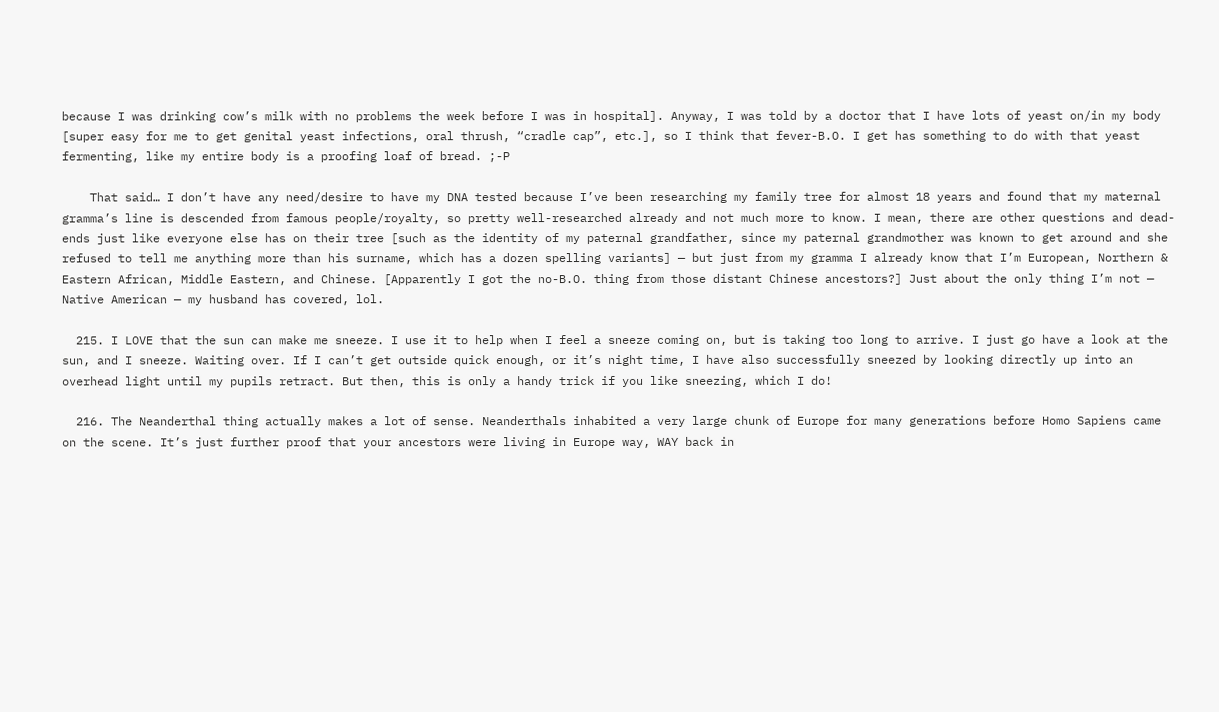because I was drinking cow’s milk with no problems the week before I was in hospital]. Anyway, I was told by a doctor that I have lots of yeast on/in my body [super easy for me to get genital yeast infections, oral thrush, “cradle cap”, etc.], so I think that fever-B.O. I get has something to do with that yeast fermenting, like my entire body is a proofing loaf of bread. ;-P

    That said… I don’t have any need/desire to have my DNA tested because I’ve been researching my family tree for almost 18 years and found that my maternal gramma’s line is descended from famous people/royalty, so pretty well-researched already and not much more to know. I mean, there are other questions and dead-ends just like everyone else has on their tree [such as the identity of my paternal grandfather, since my paternal grandmother was known to get around and she refused to tell me anything more than his surname, which has a dozen spelling variants] — but just from my gramma I already know that I’m European, Northern & Eastern African, Middle Eastern, and Chinese. [Apparently I got the no-B.O. thing from those distant Chinese ancestors?] Just about the only thing I’m not — Native American — my husband has covered, lol.

  215. I LOVE that the sun can make me sneeze. I use it to help when I feel a sneeze coming on, but is taking too long to arrive. I just go have a look at the sun, and I sneeze. Waiting over. If I can’t get outside quick enough, or it’s night time, I have also successfully sneezed by looking directly up into an overhead light until my pupils retract. But then, this is only a handy trick if you like sneezing, which I do!

  216. The Neanderthal thing actually makes a lot of sense. Neanderthals inhabited a very large chunk of Europe for many generations before Homo Sapiens came on the scene. It’s just further proof that your ancestors were living in Europe way, WAY back in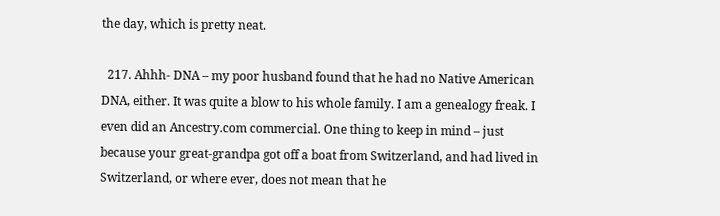the day, which is pretty neat.

  217. Ahhh- DNA – my poor husband found that he had no Native American DNA, either. It was quite a blow to his whole family. I am a genealogy freak. I even did an Ancestry.com commercial. One thing to keep in mind – just because your great-grandpa got off a boat from Switzerland, and had lived in Switzerland, or where ever, does not mean that he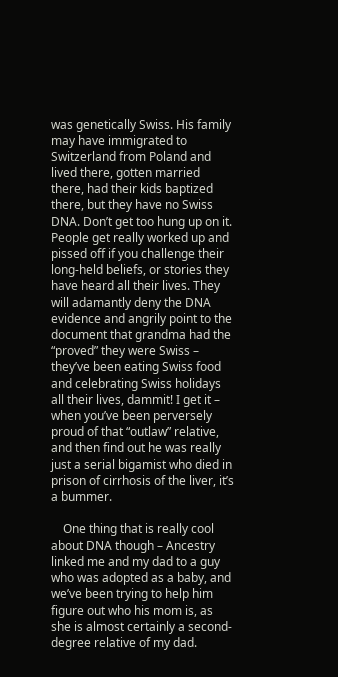was genetically Swiss. His family may have immigrated to Switzerland from Poland and lived there, gotten married there, had their kids baptized there, but they have no Swiss DNA. Don’t get too hung up on it. People get really worked up and pissed off if you challenge their long-held beliefs, or stories they have heard all their lives. They will adamantly deny the DNA evidence and angrily point to the document that grandma had the “proved” they were Swiss – they’ve been eating Swiss food and celebrating Swiss holidays all their lives, dammit! I get it – when you’ve been perversely proud of that “outlaw” relative, and then find out he was really just a serial bigamist who died in prison of cirrhosis of the liver, it’s a bummer.

    One thing that is really cool about DNA though – Ancestry linked me and my dad to a guy who was adopted as a baby, and we’ve been trying to help him figure out who his mom is, as she is almost certainly a second-degree relative of my dad.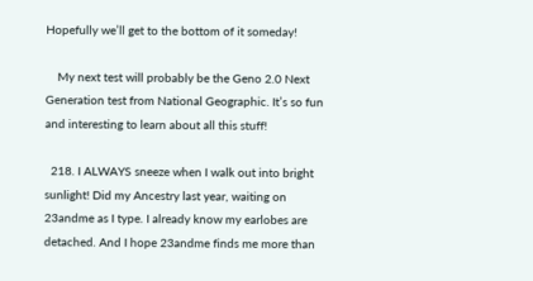Hopefully we’ll get to the bottom of it someday!

    My next test will probably be the Geno 2.0 Next Generation test from National Geographic. It’s so fun and interesting to learn about all this stuff!

  218. I ALWAYS sneeze when I walk out into bright sunlight! Did my Ancestry last year, waiting on 23andme as I type. I already know my earlobes are detached. And I hope 23andme finds me more than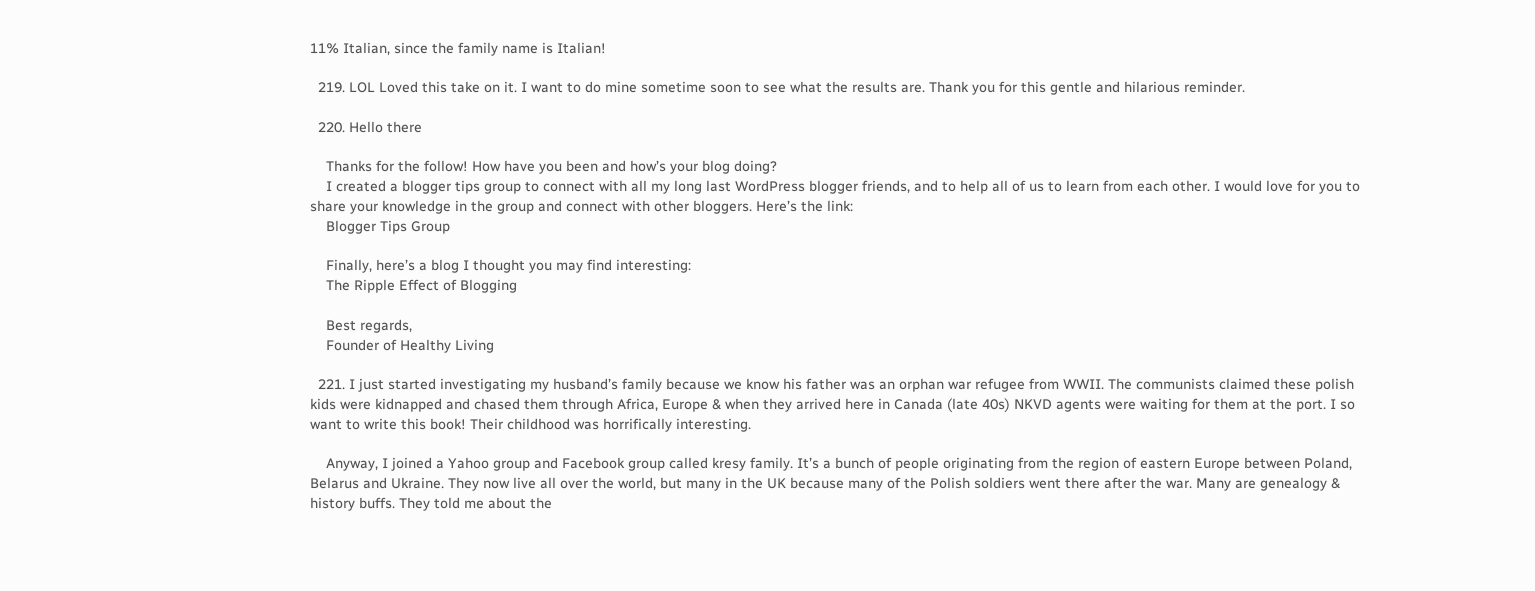11% Italian, since the family name is Italian!

  219. LOL Loved this take on it. I want to do mine sometime soon to see what the results are. Thank you for this gentle and hilarious reminder.

  220. Hello there

    Thanks for the follow! How have you been and how’s your blog doing?
    I created a blogger tips group to connect with all my long last WordPress blogger friends, and to help all of us to learn from each other. I would love for you to share your knowledge in the group and connect with other bloggers. Here’s the link:
    Blogger Tips Group

    Finally, here’s a blog I thought you may find interesting:
    The Ripple Effect of Blogging

    Best regards,
    Founder of Healthy Living

  221. I just started investigating my husband’s family because we know his father was an orphan war refugee from WWII. The communists claimed these polish kids were kidnapped and chased them through Africa, Europe & when they arrived here in Canada (late 40s) NKVD agents were waiting for them at the port. I so want to write this book! Their childhood was horrifically interesting.

    Anyway, I joined a Yahoo group and Facebook group called kresy family. It’s a bunch of people originating from the region of eastern Europe between Poland, Belarus and Ukraine. They now live all over the world, but many in the UK because many of the Polish soldiers went there after the war. Many are genealogy & history buffs. They told me about the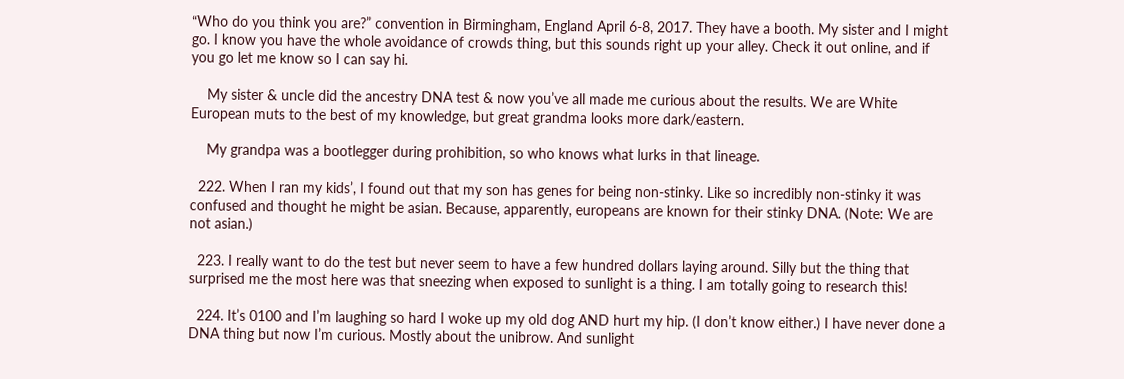“Who do you think you are?” convention in Birmingham, England April 6-8, 2017. They have a booth. My sister and I might go. I know you have the whole avoidance of crowds thing, but this sounds right up your alley. Check it out online, and if you go let me know so I can say hi.

    My sister & uncle did the ancestry DNA test & now you’ve all made me curious about the results. We are White European muts to the best of my knowledge, but great grandma looks more dark/eastern.

    My grandpa was a bootlegger during prohibition, so who knows what lurks in that lineage.

  222. When I ran my kids’, I found out that my son has genes for being non-stinky. Like so incredibly non-stinky it was confused and thought he might be asian. Because, apparently, europeans are known for their stinky DNA. (Note: We are not asian.)

  223. I really want to do the test but never seem to have a few hundred dollars laying around. Silly but the thing that surprised me the most here was that sneezing when exposed to sunlight is a thing. I am totally going to research this!

  224. It’s 0100 and I’m laughing so hard I woke up my old dog AND hurt my hip. (I don’t know either.) I have never done a DNA thing but now I’m curious. Mostly about the unibrow. And sunlight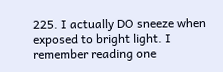225. I actually DO sneeze when exposed to bright light. I remember reading one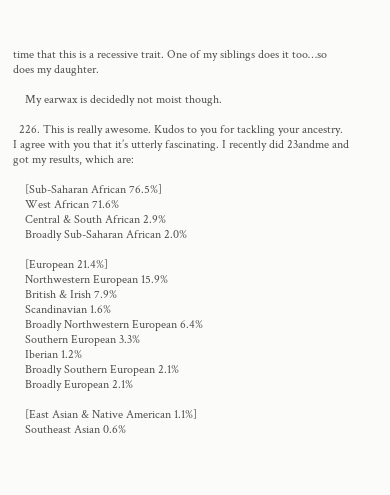time that this is a recessive trait. One of my siblings does it too…so does my daughter.

    My earwax is decidedly not moist though.

  226. This is really awesome. Kudos to you for tackling your ancestry. I agree with you that it’s utterly fascinating. I recently did 23andme and got my results, which are:

    [Sub-Saharan African 76.5%]
    West African 71.6%
    Central & South African 2.9%
    Broadly Sub-Saharan African 2.0%

    [European 21.4%]
    Northwestern European 15.9%
    British & Irish 7.9%
    Scandinavian 1.6%
    Broadly Northwestern European 6.4%
    Southern European 3.3%
    Iberian 1.2%
    Broadly Southern European 2.1%
    Broadly European 2.1%

    [East Asian & Native American 1.1%]
    Southeast Asian 0.6%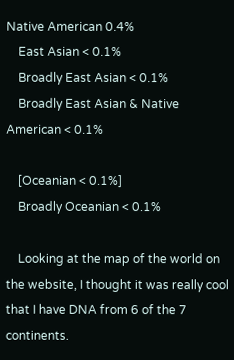Native American 0.4%
    East Asian < 0.1%
    Broadly East Asian < 0.1%
    Broadly East Asian & Native American < 0.1%

    [Oceanian < 0.1%]
    Broadly Oceanian < 0.1%

    Looking at the map of the world on the website, I thought it was really cool that I have DNA from 6 of the 7 continents.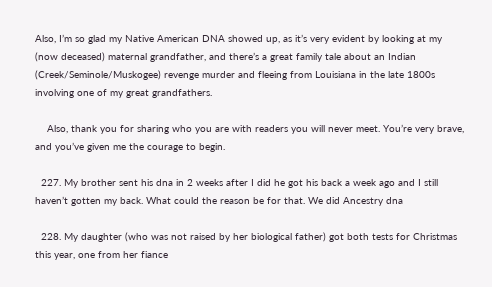Also, I’m so glad my Native American DNA showed up, as it’s very evident by looking at my (now deceased) maternal grandfather, and there’s a great family tale about an Indian (Creek/Seminole/Muskogee) revenge murder and fleeing from Louisiana in the late 1800s involving one of my great grandfathers.

    Also, thank you for sharing who you are with readers you will never meet. You’re very brave, and you’ve given me the courage to begin.

  227. My brother sent his dna in 2 weeks after I did he got his back a week ago and I still haven’t gotten my back. What could the reason be for that. We did Ancestry dna

  228. My daughter (who was not raised by her biological father) got both tests for Christmas this year, one from her fiance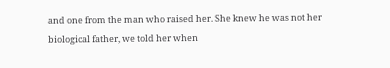and one from the man who raised her. She knew he was not her biological father, we told her when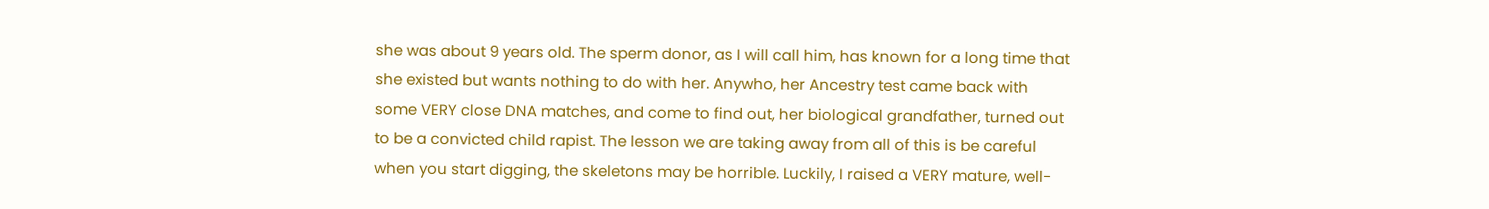she was about 9 years old. The sperm donor, as I will call him, has known for a long time that she existed but wants nothing to do with her. Anywho, her Ancestry test came back with some VERY close DNA matches, and come to find out, her biological grandfather, turned out to be a convicted child rapist. The lesson we are taking away from all of this is be careful when you start digging, the skeletons may be horrible. Luckily, I raised a VERY mature, well-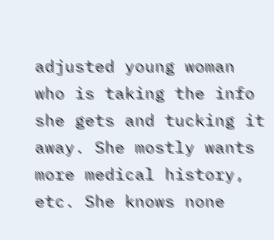adjusted young woman who is taking the info she gets and tucking it away. She mostly wants more medical history, etc. She knows none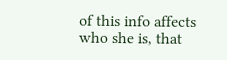of this info affects who she is, that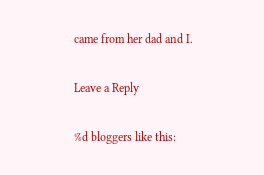came from her dad and I.

Leave a Reply

%d bloggers like this: